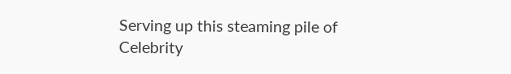Serving up this steaming pile of
Celebrity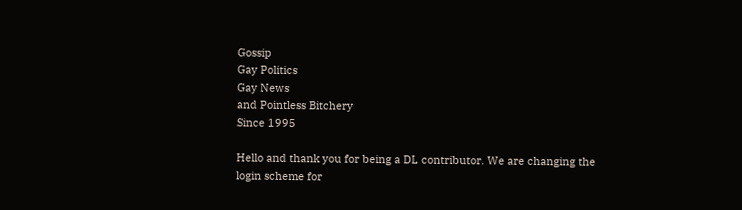Gossip
Gay Politics
Gay News
and Pointless Bitchery
Since 1995

Hello and thank you for being a DL contributor. We are changing the login scheme for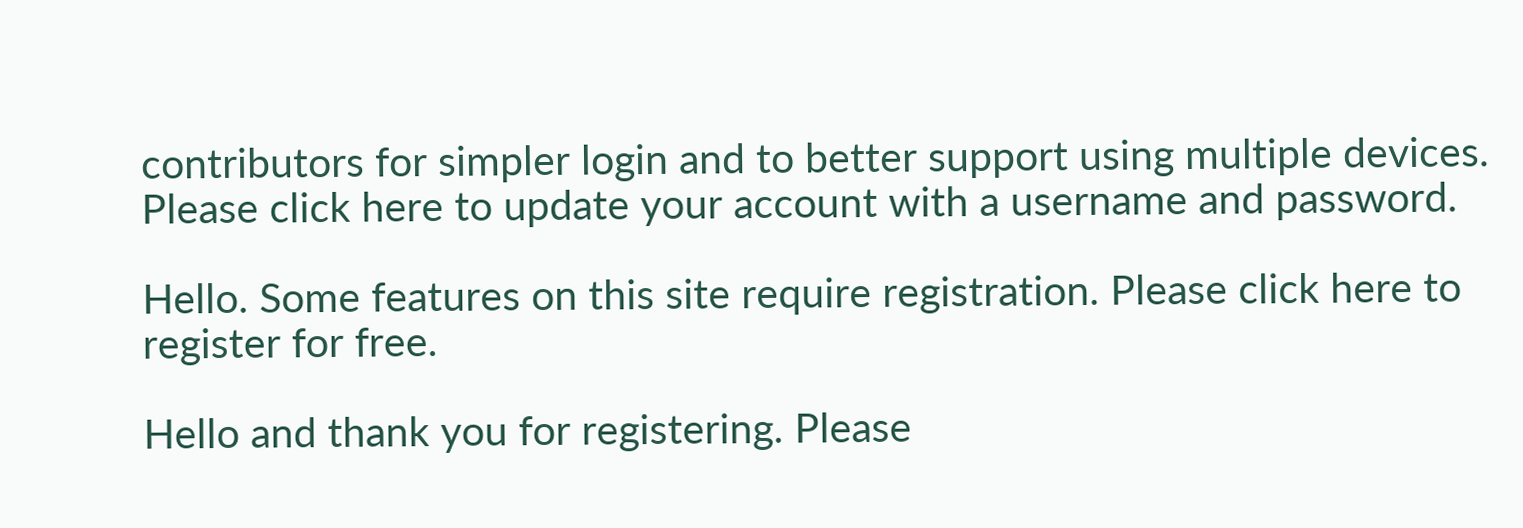contributors for simpler login and to better support using multiple devices. Please click here to update your account with a username and password.

Hello. Some features on this site require registration. Please click here to register for free.

Hello and thank you for registering. Please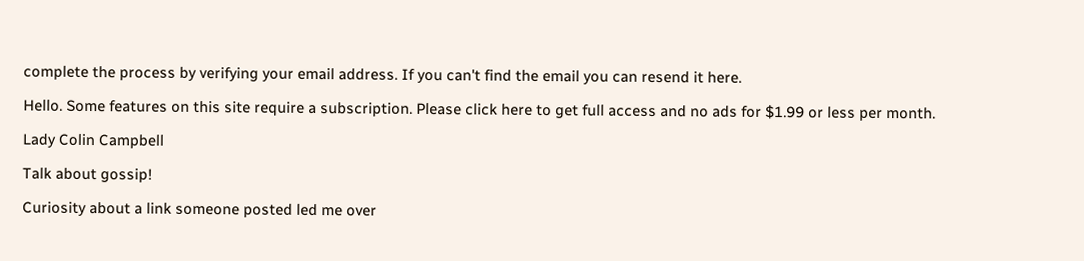complete the process by verifying your email address. If you can't find the email you can resend it here.

Hello. Some features on this site require a subscription. Please click here to get full access and no ads for $1.99 or less per month.

Lady Colin Campbell

Talk about gossip!

Curiosity about a link someone posted led me over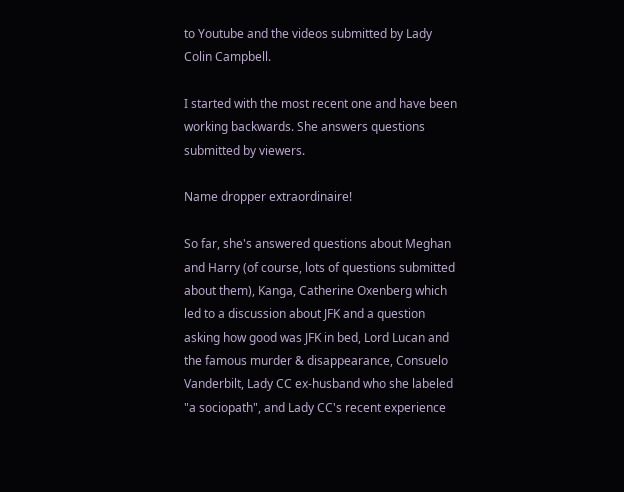to Youtube and the videos submitted by Lady Colin Campbell.

I started with the most recent one and have been working backwards. She answers questions submitted by viewers.

Name dropper extraordinaire!

So far, she's answered questions about Meghan and Harry (of course, lots of questions submitted about them), Kanga, Catherine Oxenberg which led to a discussion about JFK and a question asking how good was JFK in bed, Lord Lucan and the famous murder & disappearance, Consuelo Vanderbilt, Lady CC ex-husband who she labeled "a sociopath", and Lady CC's recent experience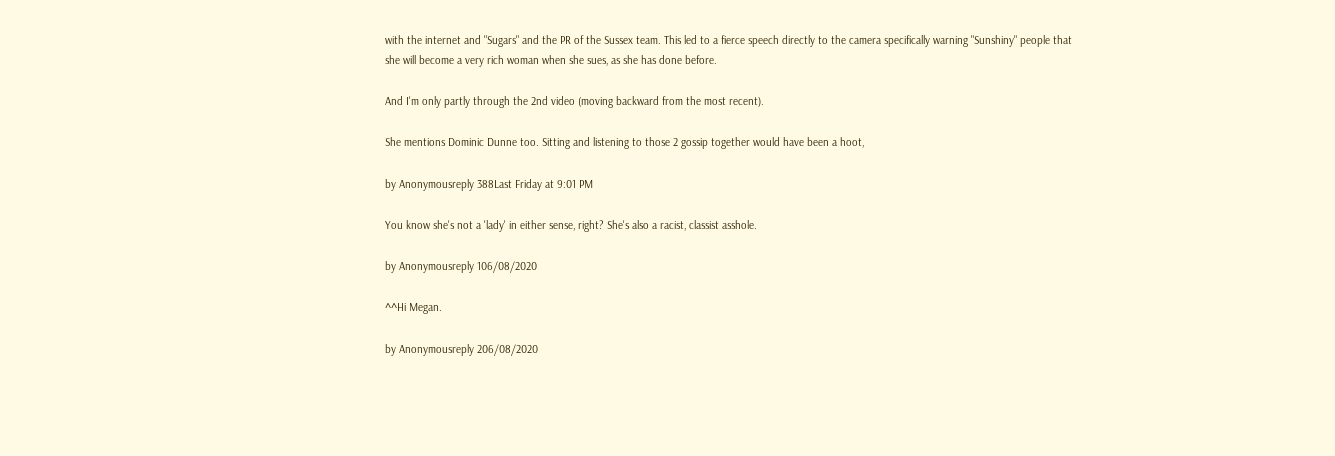with the internet and "Sugars" and the PR of the Sussex team. This led to a fierce speech directly to the camera specifically warning "Sunshiny" people that she will become a very rich woman when she sues, as she has done before.

And I'm only partly through the 2nd video (moving backward from the most recent).

She mentions Dominic Dunne too. Sitting and listening to those 2 gossip together would have been a hoot,

by Anonymousreply 388Last Friday at 9:01 PM

You know she's not a 'lady' in either sense, right? She's also a racist, classist asshole.

by Anonymousreply 106/08/2020

^^Hi Megan.

by Anonymousreply 206/08/2020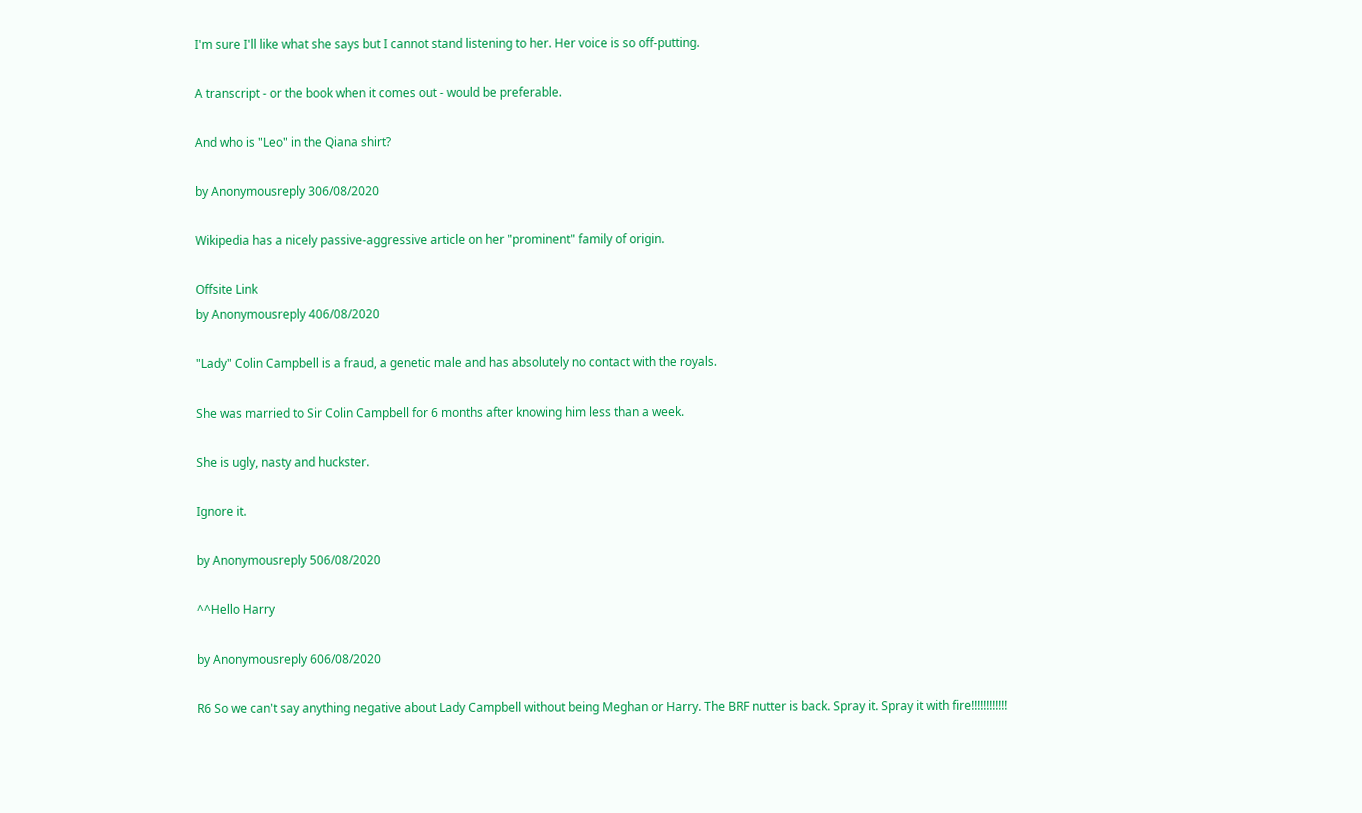I'm sure I'll like what she says but I cannot stand listening to her. Her voice is so off-putting.

A transcript - or the book when it comes out - would be preferable.

And who is "Leo" in the Qiana shirt?

by Anonymousreply 306/08/2020

Wikipedia has a nicely passive-aggressive article on her "prominent" family of origin.

Offsite Link
by Anonymousreply 406/08/2020

"Lady" Colin Campbell is a fraud, a genetic male and has absolutely no contact with the royals.

She was married to Sir Colin Campbell for 6 months after knowing him less than a week.

She is ugly, nasty and huckster.

Ignore it.

by Anonymousreply 506/08/2020

^^Hello Harry

by Anonymousreply 606/08/2020

R6 So we can't say anything negative about Lady Campbell without being Meghan or Harry. The BRF nutter is back. Spray it. Spray it with fire!!!!!!!!!!!!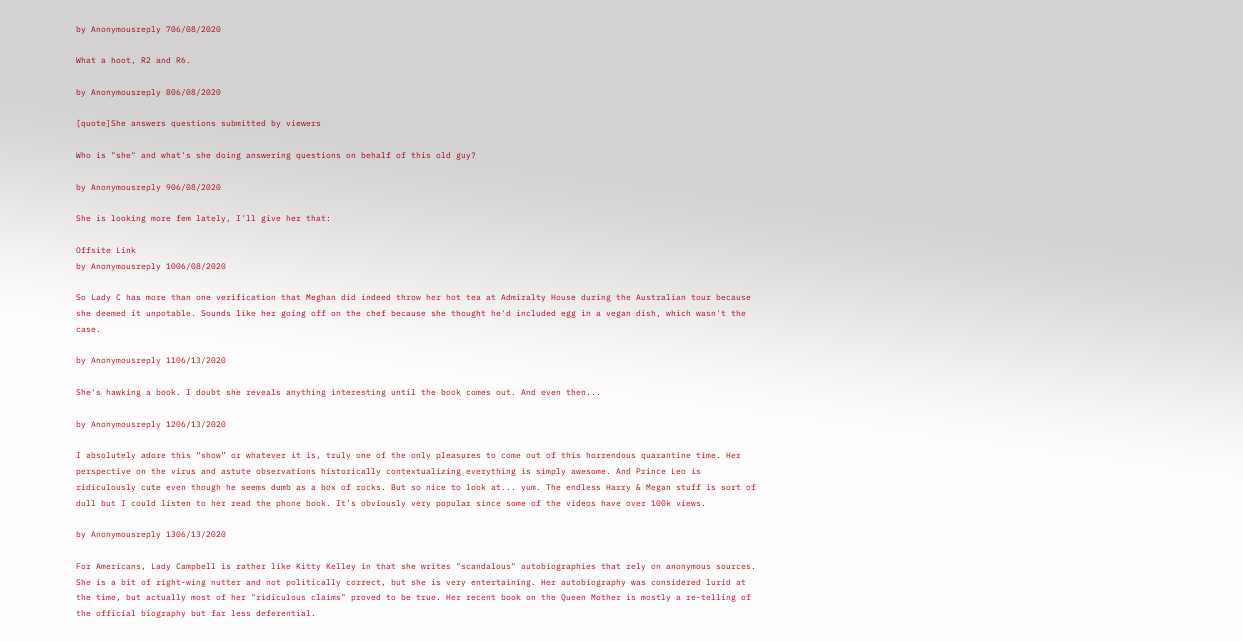by Anonymousreply 706/08/2020

What a hoot, R2 and R6.

by Anonymousreply 806/08/2020

[quote]She answers questions submitted by viewers

Who is "she" and what's she doing answering questions on behalf of this old guy?

by Anonymousreply 906/08/2020

She is looking more fem lately, I'll give her that:

Offsite Link
by Anonymousreply 1006/08/2020

So Lady C has more than one verification that Meghan did indeed throw her hot tea at Admiralty House during the Australian tour because she deemed it unpotable. Sounds like her going off on the chef because she thought he'd included egg in a vegan dish, which wasn't the case.

by Anonymousreply 1106/13/2020

She's hawking a book. I doubt she reveals anything interesting until the book comes out. And even then...

by Anonymousreply 1206/13/2020

I absolutely adore this “show” or whatever it is, truly one of the only pleasures to come out of this horrendous quarantine time. Her perspective on the virus and astute observations historically contextualizing everything is simply awesome. And Prince Leo is ridiculously cute even though he seems dumb as a box of rocks. But so nice to look at... yum. The endless Harry & Megan stuff is sort of dull but I could listen to her read the phone book. It’s obviously very popular since some of the videos have over 100k views.

by Anonymousreply 1306/13/2020

For Americans, Lady Campbell is rather like Kitty Kelley in that she writes "scandalous" autobiographies that rely on anonymous sources. She is a bit of right-wing nutter and not politically correct, but she is very entertaining. Her autobiography was considered lurid at the time, but actually most of her "ridiculous claims" proved to be true. Her recent book on the Queen Mother is mostly a re-telling of the official biography but far less deferential.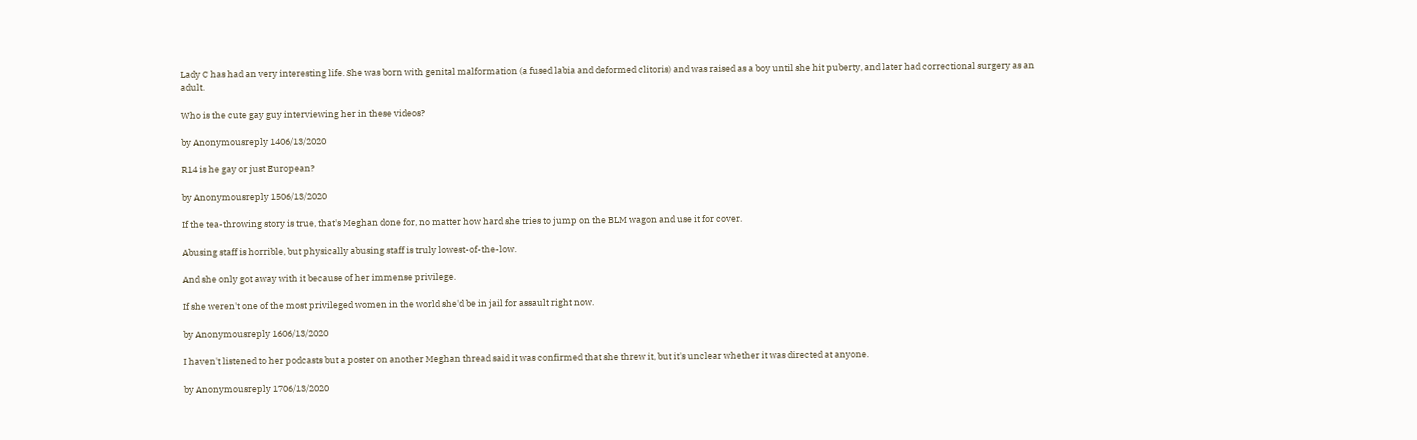Lady C has had an very interesting life. She was born with genital malformation (a fused labia and deformed clitoris) and was raised as a boy until she hit puberty, and later had correctional surgery as an adult.

Who is the cute gay guy interviewing her in these videos?

by Anonymousreply 1406/13/2020

R14 is he gay or just European?

by Anonymousreply 1506/13/2020

If the tea-throwing story is true, that's Meghan done for, no matter how hard she tries to jump on the BLM wagon and use it for cover.

Abusing staff is horrible, but physically abusing staff is truly lowest-of-the-low.

And she only got away with it because of her immense privilege.

If she weren't one of the most privileged women in the world she'd be in jail for assault right now.

by Anonymousreply 1606/13/2020

I haven't listened to her podcasts but a poster on another Meghan thread said it was confirmed that she threw it, but it's unclear whether it was directed at anyone.

by Anonymousreply 1706/13/2020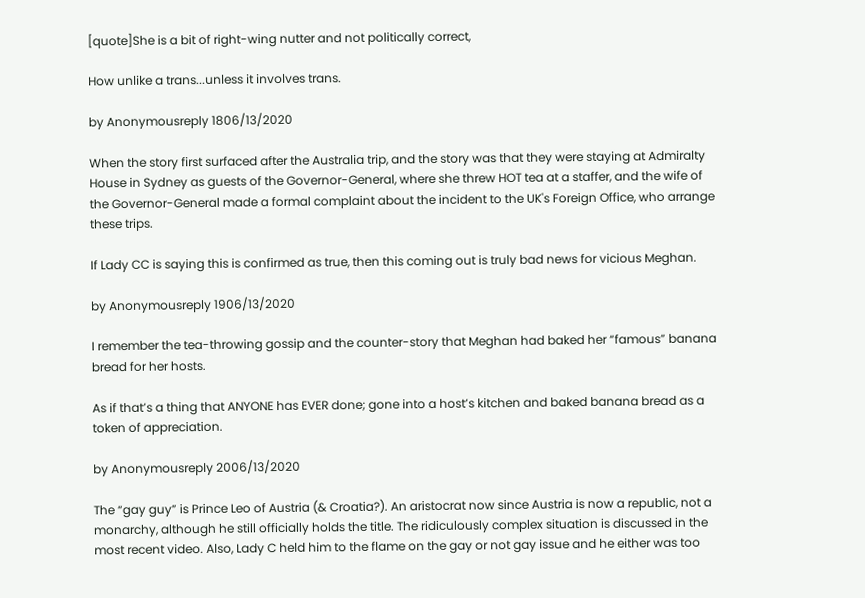[quote]She is a bit of right-wing nutter and not politically correct,

How unlike a trans...unless it involves trans.

by Anonymousreply 1806/13/2020

When the story first surfaced after the Australia trip, and the story was that they were staying at Admiralty House in Sydney as guests of the Governor-General, where she threw HOT tea at a staffer, and the wife of the Governor-General made a formal complaint about the incident to the UK's Foreign Office, who arrange these trips.

If Lady CC is saying this is confirmed as true, then this coming out is truly bad news for vicious Meghan.

by Anonymousreply 1906/13/2020

I remember the tea-throwing gossip and the counter-story that Meghan had baked her “famous” banana bread for her hosts.

As if that’s a thing that ANYONE has EVER done; gone into a host’s kitchen and baked banana bread as a token of appreciation.

by Anonymousreply 2006/13/2020

The “gay guy” is Prince Leo of Austria (& Croatia?). An aristocrat now since Austria is now a republic, not a monarchy, although he still officially holds the title. The ridiculously complex situation is discussed in the most recent video. Also, Lady C held him to the flame on the gay or not gay issue and he either was too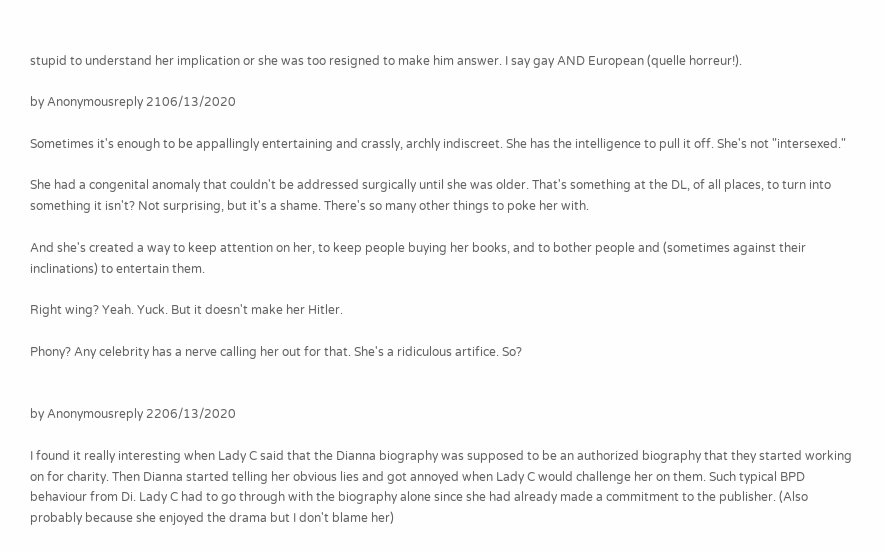stupid to understand her implication or she was too resigned to make him answer. I say gay AND European (quelle horreur!).

by Anonymousreply 2106/13/2020

Sometimes it's enough to be appallingly entertaining and crassly, archly indiscreet. She has the intelligence to pull it off. She's not "intersexed."

She had a congenital anomaly that couldn't be addressed surgically until she was older. That's something at the DL, of all places, to turn into something it isn't? Not surprising, but it's a shame. There's so many other things to poke her with.

And she's created a way to keep attention on her, to keep people buying her books, and to bother people and (sometimes against their inclinations) to entertain them.

Right wing? Yeah. Yuck. But it doesn't make her Hitler.

Phony? Any celebrity has a nerve calling her out for that. She's a ridiculous artifice. So?


by Anonymousreply 2206/13/2020

I found it really interesting when Lady C said that the Dianna biography was supposed to be an authorized biography that they started working on for charity. Then Dianna started telling her obvious lies and got annoyed when Lady C would challenge her on them. Such typical BPD behaviour from Di. Lady C had to go through with the biography alone since she had already made a commitment to the publisher. (Also probably because she enjoyed the drama but I don't blame her)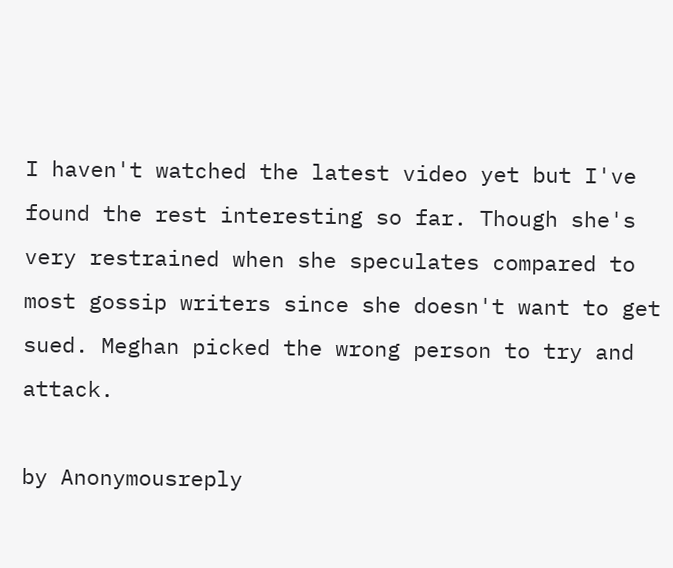I haven't watched the latest video yet but I've found the rest interesting so far. Though she's very restrained when she speculates compared to most gossip writers since she doesn't want to get sued. Meghan picked the wrong person to try and attack.

by Anonymousreply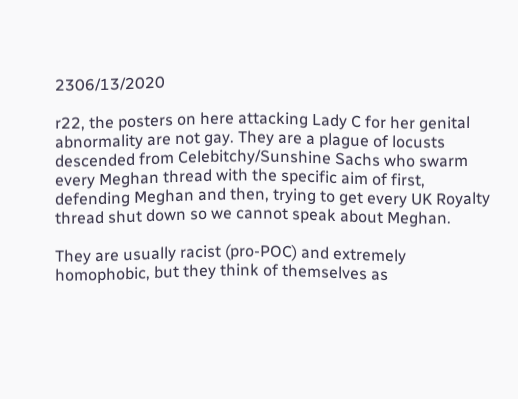2306/13/2020

r22, the posters on here attacking Lady C for her genital abnormality are not gay. They are a plague of locusts descended from Celebitchy/Sunshine Sachs who swarm every Meghan thread with the specific aim of first, defending Meghan and then, trying to get every UK Royalty thread shut down so we cannot speak about Meghan.

They are usually racist (pro-POC) and extremely homophobic, but they think of themselves as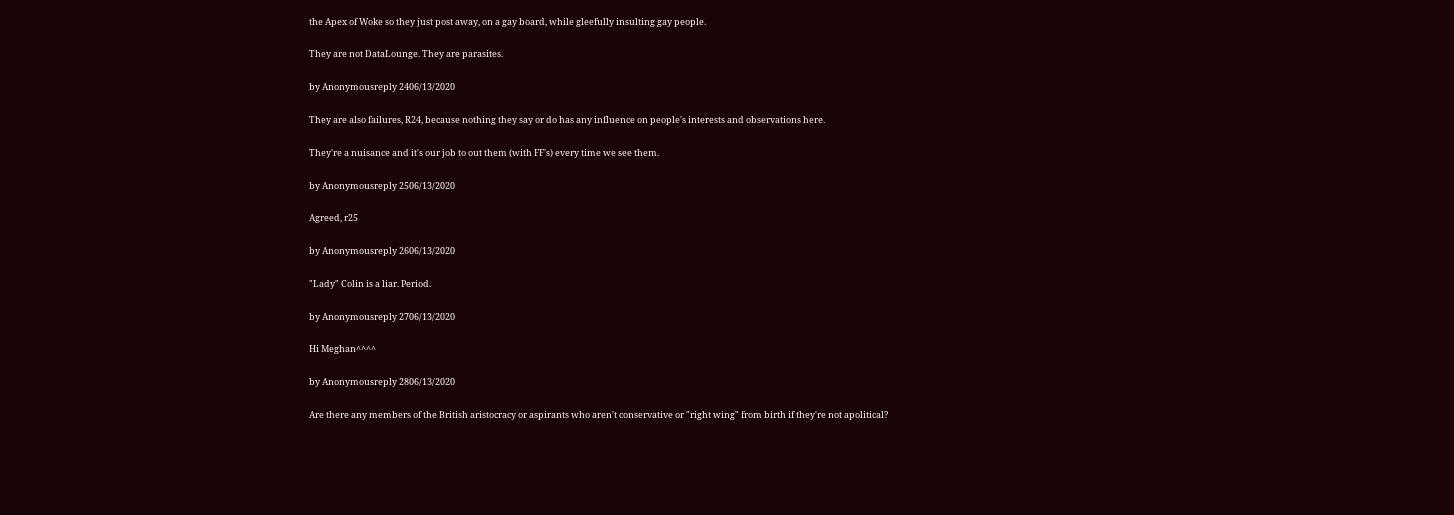the Apex of Woke so they just post away, on a gay board, while gleefully insulting gay people.

They are not DataLounge. They are parasites.

by Anonymousreply 2406/13/2020

They are also failures, R24, because nothing they say or do has any influence on people's interests and observations here.

They're a nuisance and it's our job to out them (with FF's) every time we see them.

by Anonymousreply 2506/13/2020

Agreed, r25

by Anonymousreply 2606/13/2020

"Lady" Colin is a liar. Period.

by Anonymousreply 2706/13/2020

Hi Meghan^^^^

by Anonymousreply 2806/13/2020

Are there any members of the British aristocracy or aspirants who aren't conservative or "right wing" from birth if they're not apolitical?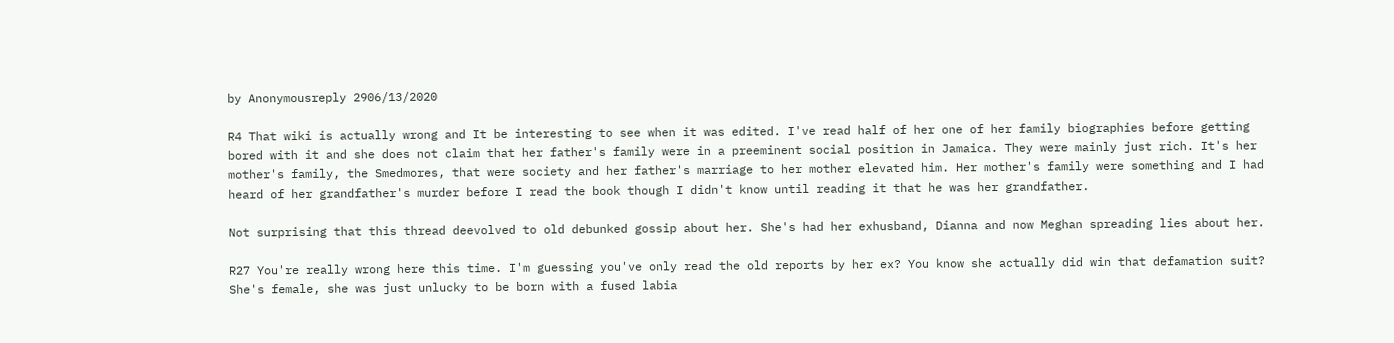by Anonymousreply 2906/13/2020

R4 That wiki is actually wrong and It be interesting to see when it was edited. I've read half of her one of her family biographies before getting bored with it and she does not claim that her father's family were in a preeminent social position in Jamaica. They were mainly just rich. It's her mother's family, the Smedmores, that were society and her father's marriage to her mother elevated him. Her mother's family were something and I had heard of her grandfather's murder before I read the book though I didn't know until reading it that he was her grandfather.

Not surprising that this thread deevolved to old debunked gossip about her. She's had her exhusband, Dianna and now Meghan spreading lies about her.

R27 You're really wrong here this time. I'm guessing you've only read the old reports by her ex? You know she actually did win that defamation suit? She's female, she was just unlucky to be born with a fused labia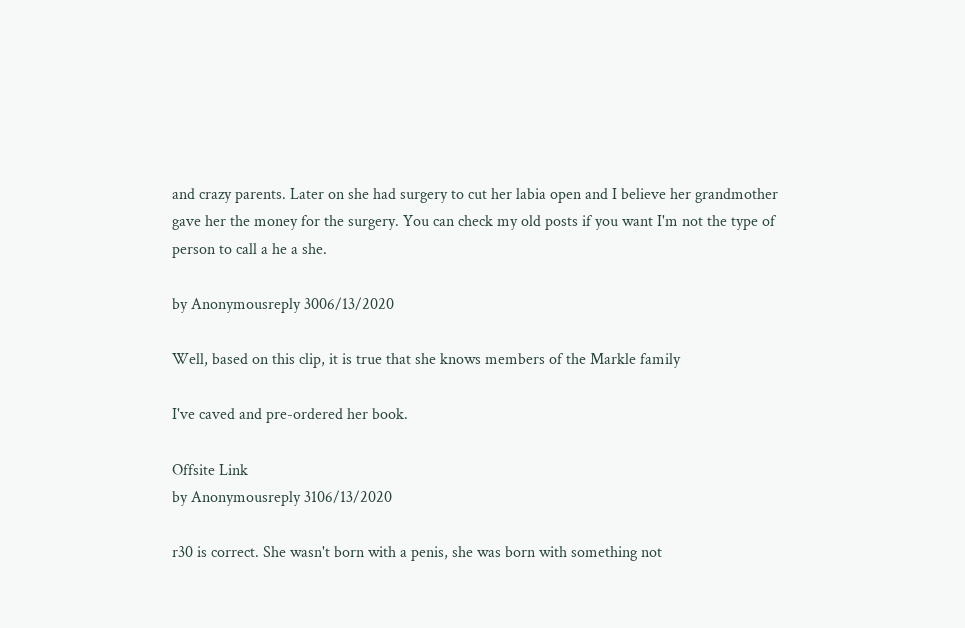and crazy parents. Later on she had surgery to cut her labia open and I believe her grandmother gave her the money for the surgery. You can check my old posts if you want I'm not the type of person to call a he a she.

by Anonymousreply 3006/13/2020

Well, based on this clip, it is true that she knows members of the Markle family

I've caved and pre-ordered her book.

Offsite Link
by Anonymousreply 3106/13/2020

r30 is correct. She wasn't born with a penis, she was born with something not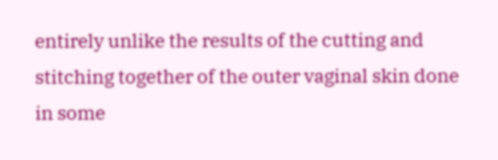entirely unlike the results of the cutting and stitching together of the outer vaginal skin done in some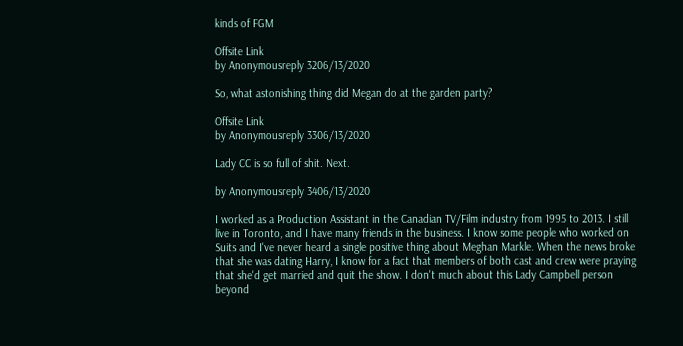kinds of FGM

Offsite Link
by Anonymousreply 3206/13/2020

So, what astonishing thing did Megan do at the garden party?

Offsite Link
by Anonymousreply 3306/13/2020

Lady CC is so full of shit. Next.

by Anonymousreply 3406/13/2020

I worked as a Production Assistant in the Canadian TV/Film industry from 1995 to 2013. I still live in Toronto, and I have many friends in the business. I know some people who worked on Suits and I've never heard a single positive thing about Meghan Markle. When the news broke that she was dating Harry, I know for a fact that members of both cast and crew were praying that she'd get married and quit the show. I don't much about this Lady Campbell person beyond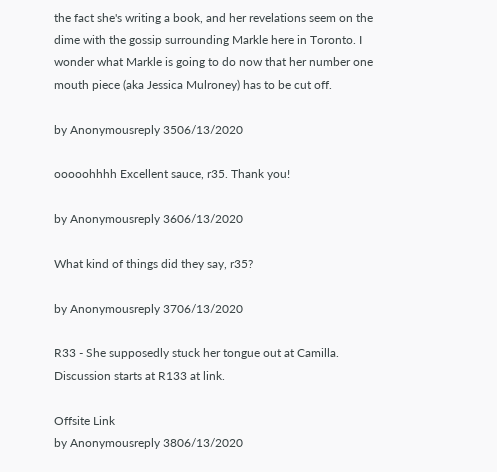the fact she's writing a book, and her revelations seem on the dime with the gossip surrounding Markle here in Toronto. I wonder what Markle is going to do now that her number one mouth piece (aka Jessica Mulroney) has to be cut off.

by Anonymousreply 3506/13/2020

ooooohhhh Excellent sauce, r35. Thank you!

by Anonymousreply 3606/13/2020

What kind of things did they say, r35?

by Anonymousreply 3706/13/2020

R33 - She supposedly stuck her tongue out at Camilla. Discussion starts at R133 at link.

Offsite Link
by Anonymousreply 3806/13/2020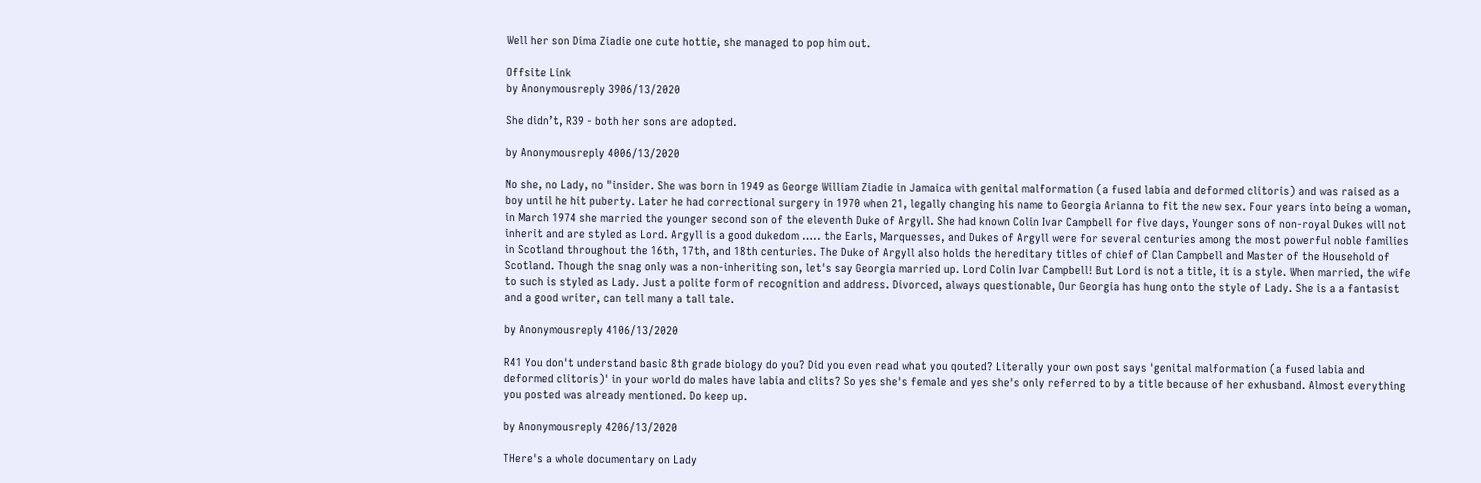Well her son Dima Ziadie one cute hottie, she managed to pop him out.

Offsite Link
by Anonymousreply 3906/13/2020

She didn’t, R39 - both her sons are adopted.

by Anonymousreply 4006/13/2020

No she, no Lady, no "insider. She was born in 1949 as George William Ziadie in Jamaica with genital malformation (a fused labia and deformed clitoris) and was raised as a boy until he hit puberty. Later he had correctional surgery in 1970 when 21, legally changing his name to Georgia Arianna to fit the new sex. Four years into being a woman, in March 1974 she married the younger second son of the eleventh Duke of Argyll. She had known Colin Ivar Campbell for five days, Younger sons of non-royal Dukes will not inherit and are styled as Lord. Argyll is a good dukedom ….. the Earls, Marquesses, and Dukes of Argyll were for several centuries among the most powerful noble families in Scotland throughout the 16th, 17th, and 18th centuries. The Duke of Argyll also holds the hereditary titles of chief of Clan Campbell and Master of the Household of Scotland. Though the snag only was a non-inheriting son, let's say Georgia married up. Lord Colin Ivar Campbell! But Lord is not a title, it is a style. When married, the wife to such is styled as Lady. Just a polite form of recognition and address. Divorced, always questionable, Our Georgia has hung onto the style of Lady. She is a a fantasist and a good writer, can tell many a tall tale.

by Anonymousreply 4106/13/2020

R41 You don't understand basic 8th grade biology do you? Did you even read what you qouted? Literally your own post says 'genital malformation (a fused labia and deformed clitoris)' in your world do males have labia and clits? So yes she's female and yes she's only referred to by a title because of her exhusband. Almost everything you posted was already mentioned. Do keep up.

by Anonymousreply 4206/13/2020

THere's a whole documentary on Lady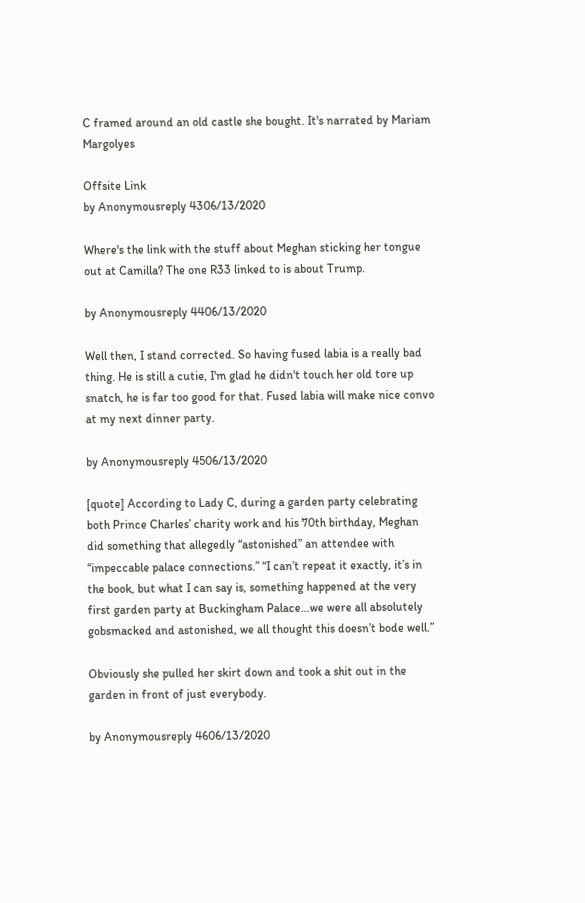C framed around an old castle she bought. It's narrated by Mariam Margolyes

Offsite Link
by Anonymousreply 4306/13/2020

Where's the link with the stuff about Meghan sticking her tongue out at Camilla? The one R33 linked to is about Trump.

by Anonymousreply 4406/13/2020

Well then, I stand corrected. So having fused labia is a really bad thing. He is still a cutie, I'm glad he didn't touch her old tore up snatch, he is far too good for that. Fused labia will make nice convo at my next dinner party.

by Anonymousreply 4506/13/2020

[quote] According to Lady C, during a garden party celebrating both Prince Charles’ charity work and his 70th birthday, Meghan did something that allegedly “astonished” an attendee with “impeccable palace connections.” “I can’t repeat it exactly, it’s in the book, but what I can say is, something happened at the very first garden party at Buckingham Palace…we were all absolutely gobsmacked and astonished, we all thought this doesn’t bode well.”

Obviously she pulled her skirt down and took a shit out in the garden in front of just everybody.

by Anonymousreply 4606/13/2020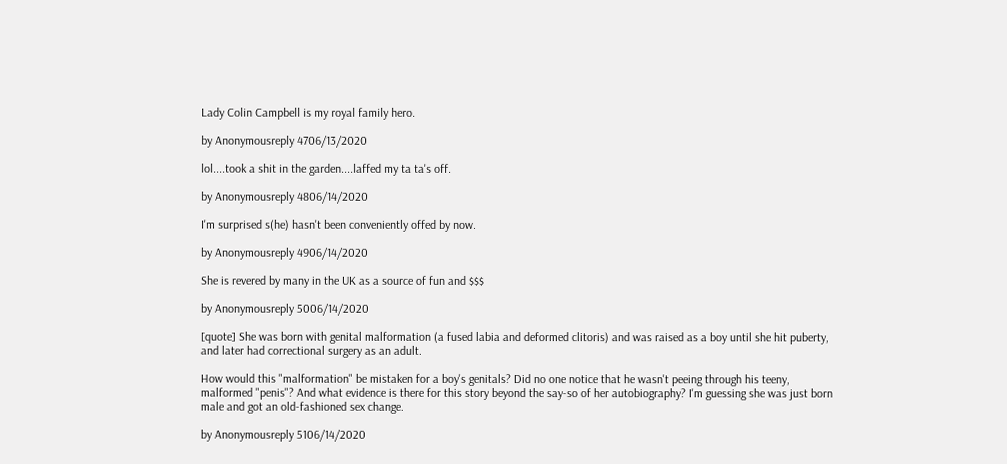Lady Colin Campbell is my royal family hero.

by Anonymousreply 4706/13/2020

lol....took a shit in the garden....laffed my ta ta's off.

by Anonymousreply 4806/14/2020

I'm surprised s(he) hasn't been conveniently offed by now.

by Anonymousreply 4906/14/2020

She is revered by many in the UK as a source of fun and $$$

by Anonymousreply 5006/14/2020

[quote] She was born with genital malformation (a fused labia and deformed clitoris) and was raised as a boy until she hit puberty, and later had correctional surgery as an adult.

How would this "malformation" be mistaken for a boy's genitals? Did no one notice that he wasn't peeing through his teeny, malformed "penis"? And what evidence is there for this story beyond the say-so of her autobiography? I'm guessing she was just born male and got an old-fashioned sex change.

by Anonymousreply 5106/14/2020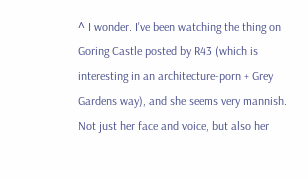^ I wonder. I've been watching the thing on Goring Castle posted by R43 (which is interesting in an architecture-porn + Grey Gardens way), and she seems very mannish. Not just her face and voice, but also her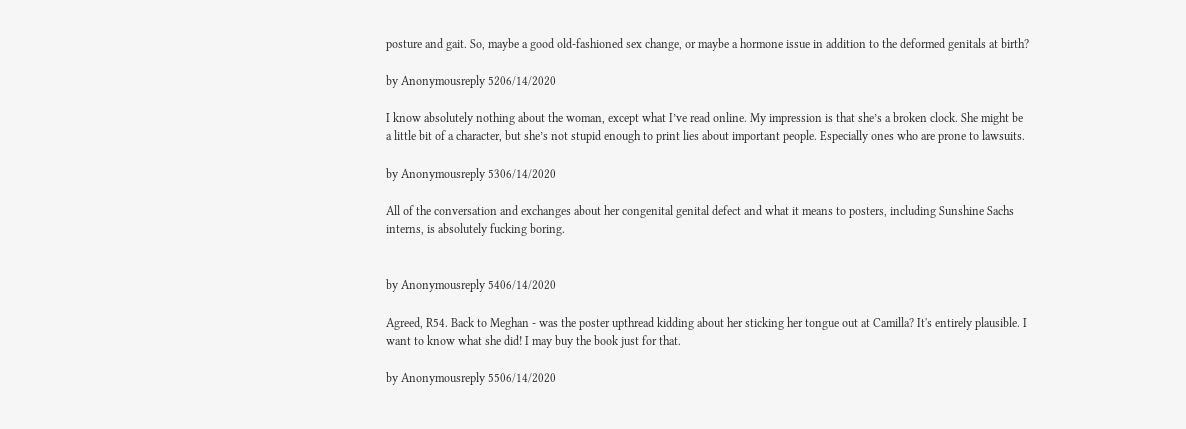posture and gait. So, maybe a good old-fashioned sex change, or maybe a hormone issue in addition to the deformed genitals at birth?

by Anonymousreply 5206/14/2020

I know absolutely nothing about the woman, except what I’ve read online. My impression is that she’s a broken clock. She might be a little bit of a character, but she’s not stupid enough to print lies about important people. Especially ones who are prone to lawsuits.

by Anonymousreply 5306/14/2020

All of the conversation and exchanges about her congenital genital defect and what it means to posters, including Sunshine Sachs interns, is absolutely fucking boring.


by Anonymousreply 5406/14/2020

Agreed, R54. Back to Meghan - was the poster upthread kidding about her sticking her tongue out at Camilla? It's entirely plausible. I want to know what she did! I may buy the book just for that.

by Anonymousreply 5506/14/2020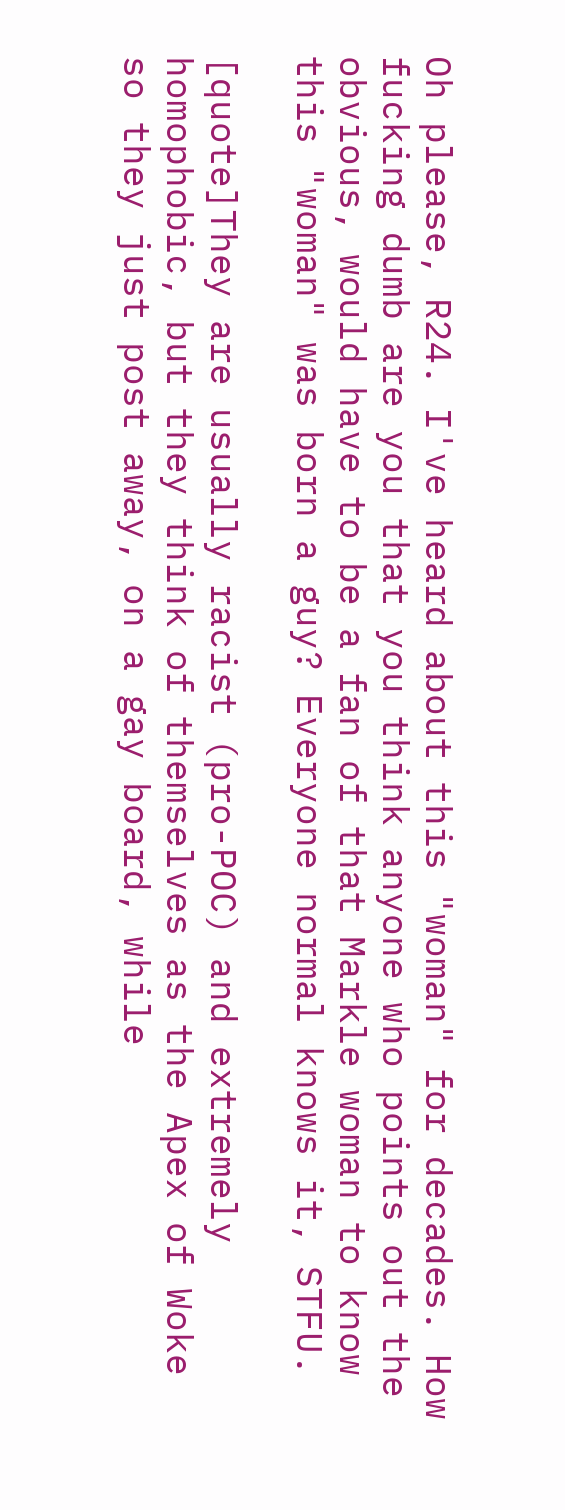Oh please, R24. I've heard about this "woman" for decades. How fucking dumb are you that you think anyone who points out the obvious, would have to be a fan of that Markle woman to know this "woman" was born a guy? Everyone normal knows it, STFU.

[quote]They are usually racist (pro-POC) and extremely homophobic, but they think of themselves as the Apex of Woke so they just post away, on a gay board, while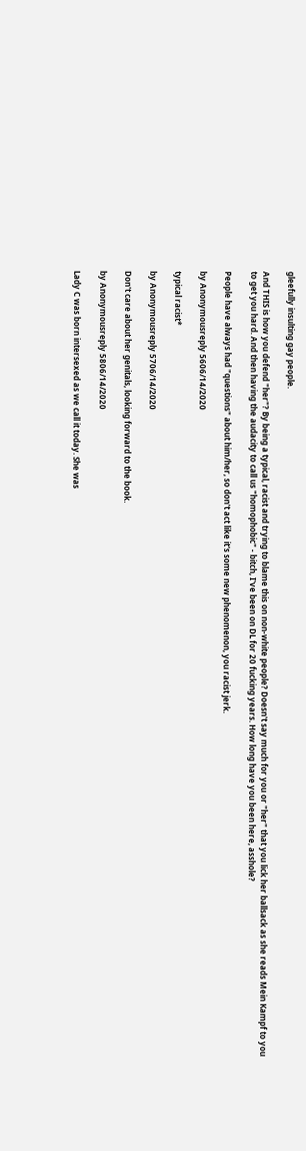gleefully insulting gay people.

And THIS is how you defend "her"? By being a typical, racist and trying to blame this on non-white people? Doesn't say much for you or "her" that you lick her ballsack as she reads Mein Kampf to you to get you hard. And then having the audacity to call us "homophobic" - bitch, I've been on DL for 20 fucking years. How long have you been here, asshole?

People have always had "questions" about him/her, so don't act like it's some new phenomenon, you racist jerk.

by Anonymousreply 5606/14/2020

typical racist*

by Anonymousreply 5706/14/2020

Don't care about her genitals, looking forward to the book.

by Anonymousreply 5806/14/2020

Lady C was born intersexed as we call it today. She was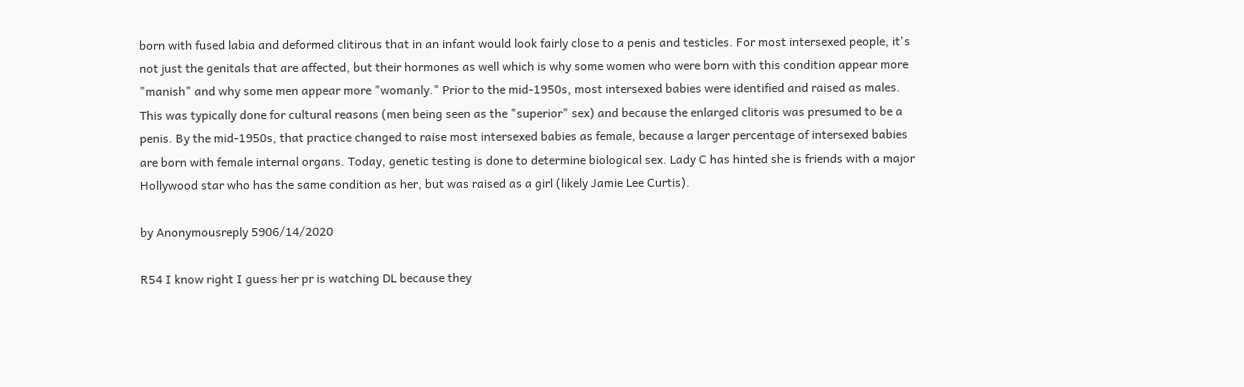born with fused labia and deformed clitirous that in an infant would look fairly close to a penis and testicles. For most intersexed people, it's not just the genitals that are affected, but their hormones as well which is why some women who were born with this condition appear more "manish" and why some men appear more "womanly." Prior to the mid-1950s, most intersexed babies were identified and raised as males. This was typically done for cultural reasons (men being seen as the "superior" sex) and because the enlarged clitoris was presumed to be a penis. By the mid-1950s, that practice changed to raise most intersexed babies as female, because a larger percentage of intersexed babies are born with female internal organs. Today, genetic testing is done to determine biological sex. Lady C has hinted she is friends with a major Hollywood star who has the same condition as her, but was raised as a girl (likely Jamie Lee Curtis).

by Anonymousreply 5906/14/2020

R54 I know right I guess her pr is watching DL because they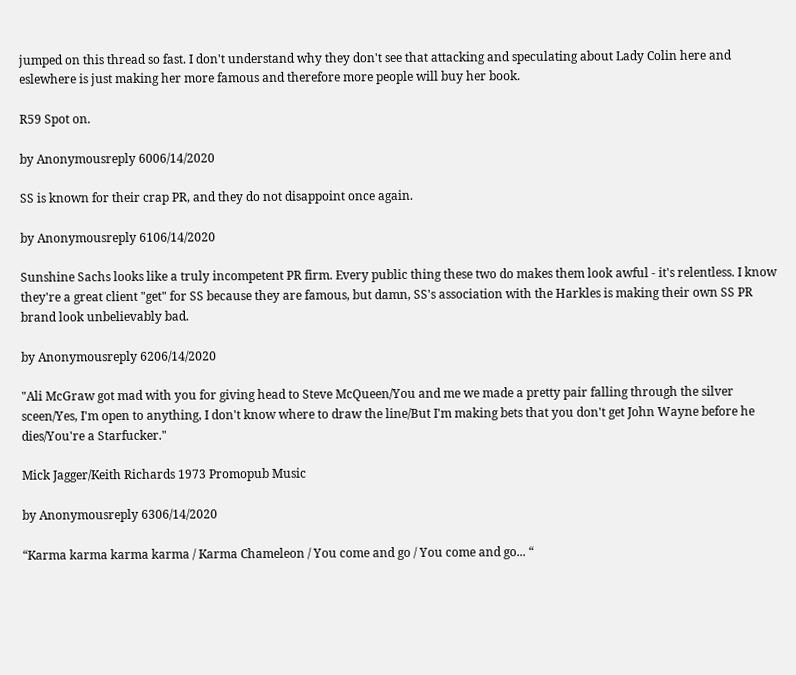jumped on this thread so fast. I don't understand why they don't see that attacking and speculating about Lady Colin here and eslewhere is just making her more famous and therefore more people will buy her book.

R59 Spot on.

by Anonymousreply 6006/14/2020

SS is known for their crap PR, and they do not disappoint once again.

by Anonymousreply 6106/14/2020

Sunshine Sachs looks like a truly incompetent PR firm. Every public thing these two do makes them look awful - it's relentless. I know they're a great client "get" for SS because they are famous, but damn, SS's association with the Harkles is making their own SS PR brand look unbelievably bad.

by Anonymousreply 6206/14/2020

"Ali McGraw got mad with you for giving head to Steve McQueen/You and me we made a pretty pair falling through the silver sceen/Yes, I'm open to anything, I don't know where to draw the line/But I'm making bets that you don't get John Wayne before he dies/You're a Starfucker."

Mick Jagger/Keith Richards 1973 Promopub Music

by Anonymousreply 6306/14/2020

“Karma karma karma karma / Karma Chameleon / You come and go / You come and go... “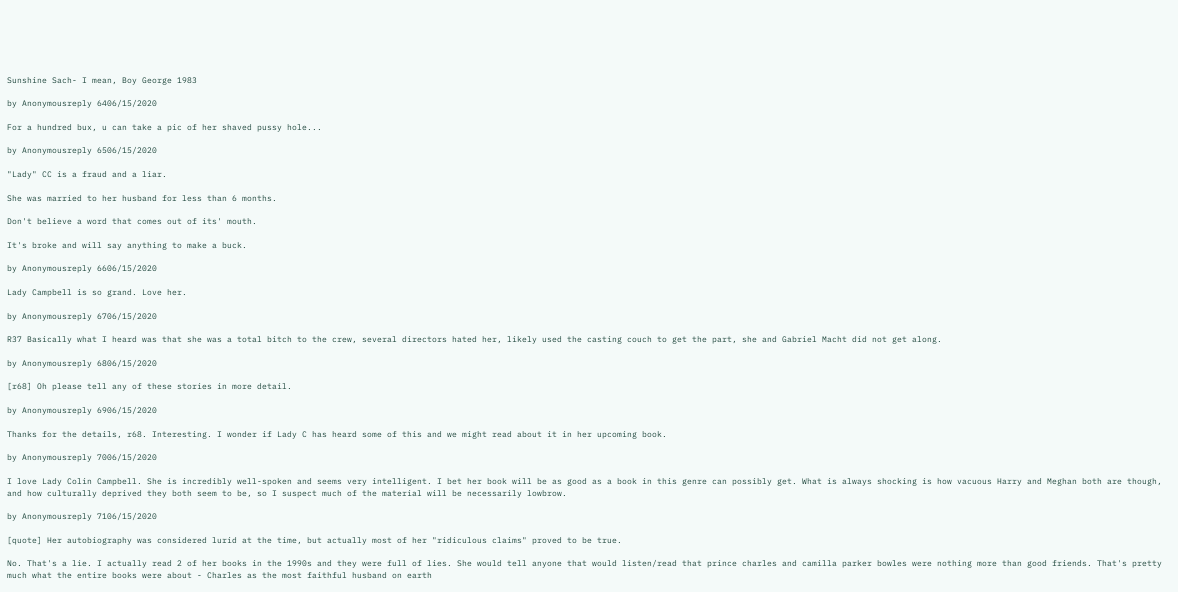Sunshine Sach- I mean, Boy George 1983

by Anonymousreply 6406/15/2020

For a hundred bux, u can take a pic of her shaved pussy hole...

by Anonymousreply 6506/15/2020

"Lady" CC is a fraud and a liar.

She was married to her husband for less than 6 months.

Don't believe a word that comes out of its' mouth.

It's broke and will say anything to make a buck.

by Anonymousreply 6606/15/2020

Lady Campbell is so grand. Love her.

by Anonymousreply 6706/15/2020

R37 Basically what I heard was that she was a total bitch to the crew, several directors hated her, likely used the casting couch to get the part, she and Gabriel Macht did not get along.

by Anonymousreply 6806/15/2020

[r68] Oh please tell any of these stories in more detail.

by Anonymousreply 6906/15/2020

Thanks for the details, r68. Interesting. I wonder if Lady C has heard some of this and we might read about it in her upcoming book.

by Anonymousreply 7006/15/2020

I love Lady Colin Campbell. She is incredibly well-spoken and seems very intelligent. I bet her book will be as good as a book in this genre can possibly get. What is always shocking is how vacuous Harry and Meghan both are though, and how culturally deprived they both seem to be, so I suspect much of the material will be necessarily lowbrow.

by Anonymousreply 7106/15/2020

[quote] Her autobiography was considered lurid at the time, but actually most of her "ridiculous claims" proved to be true.

No. That's a lie. I actually read 2 of her books in the 1990s and they were full of lies. She would tell anyone that would listen/read that prince charles and camilla parker bowles were nothing more than good friends. That's pretty much what the entire books were about - Charles as the most faithful husband on earth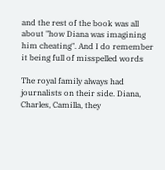and the rest of the book was all about "how Diana was imagining him cheating". And I do remember it being full of misspelled words

The royal family always had journalists on their side. Diana, Charles, Camilla, they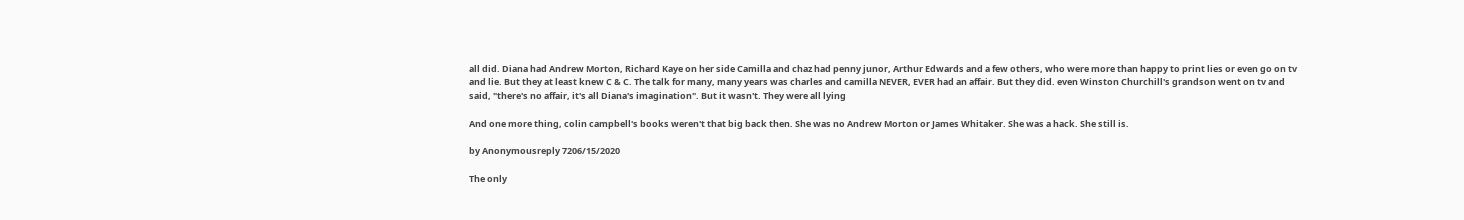all did. Diana had Andrew Morton, Richard Kaye on her side Camilla and chaz had penny junor, Arthur Edwards and a few others, who were more than happy to print lies or even go on tv and lie. But they at least knew C & C. The talk for many, many years was charles and camilla NEVER, EVER had an affair. But they did. even Winston Churchill's grandson went on tv and said, "there's no affair, it's all Diana's imagination". But it wasn't. They were all lying

And one more thing, colin campbell's books weren't that big back then. She was no Andrew Morton or James Whitaker. She was a hack. She still is.

by Anonymousreply 7206/15/2020

The only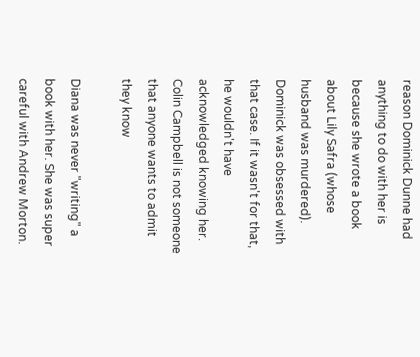reason Dominick Dunne had anything to do with her is because she wrote a book about Lily Safra (whose husband was murdered). Dominick was obsessed with that case. If it wasn't for that, he wouldn't have acknowledged knowing her. Colin Campbell is not someone that anyone wants to admit they know

Diana was never "writing" a book with her. She was super careful with Andrew Morton.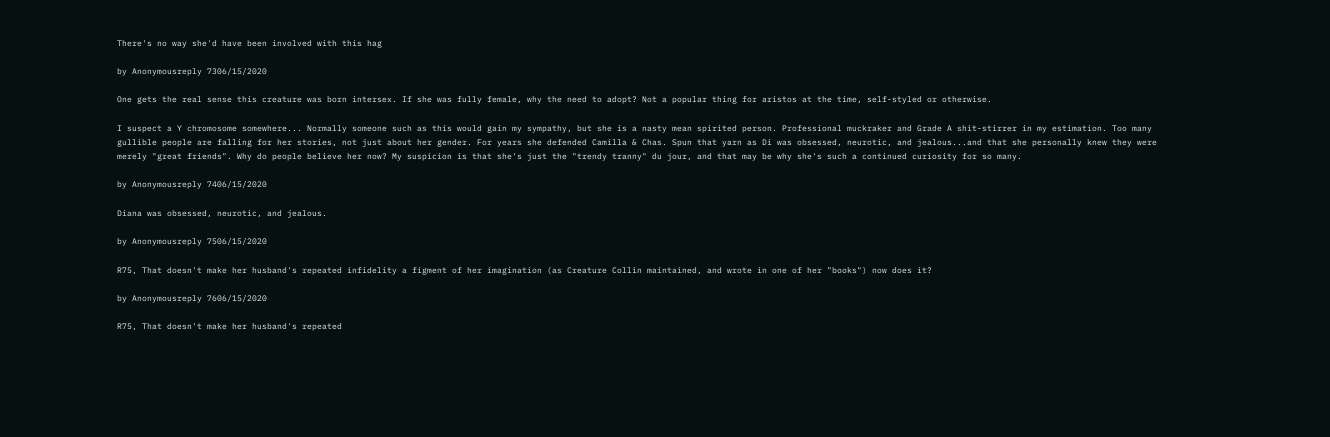There's no way she'd have been involved with this hag

by Anonymousreply 7306/15/2020

One gets the real sense this creature was born intersex. If she was fully female, why the need to adopt? Not a popular thing for aristos at the time, self-styled or otherwise.

I suspect a Y chromosome somewhere... Normally someone such as this would gain my sympathy, but she is a nasty mean spirited person. Professional muckraker and Grade A shit-stirrer in my estimation. Too many gullible people are falling for her stories, not just about her gender. For years she defended Camilla & Chas. Spun that yarn as Di was obsessed, neurotic, and jealous...and that she personally knew they were merely "great friends". Why do people believe her now? My suspicion is that she's just the "trendy tranny" du jour, and that may be why she's such a continued curiosity for so many.

by Anonymousreply 7406/15/2020

Diana was obsessed, neurotic, and jealous.

by Anonymousreply 7506/15/2020

R75, That doesn't make her husband's repeated infidelity a figment of her imagination (as Creature Collin maintained, and wrote in one of her "books") now does it?

by Anonymousreply 7606/15/2020

R75, That doesn't make her husband's repeated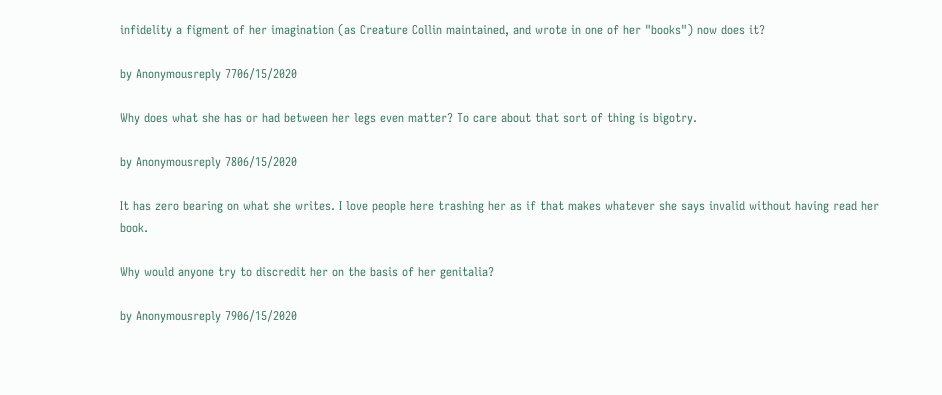infidelity a figment of her imagination (as Creature Collin maintained, and wrote in one of her "books") now does it?

by Anonymousreply 7706/15/2020

Why does what she has or had between her legs even matter? To care about that sort of thing is bigotry.

by Anonymousreply 7806/15/2020

It has zero bearing on what she writes. I love people here trashing her as if that makes whatever she says invalid without having read her book.

Why would anyone try to discredit her on the basis of her genitalia?

by Anonymousreply 7906/15/2020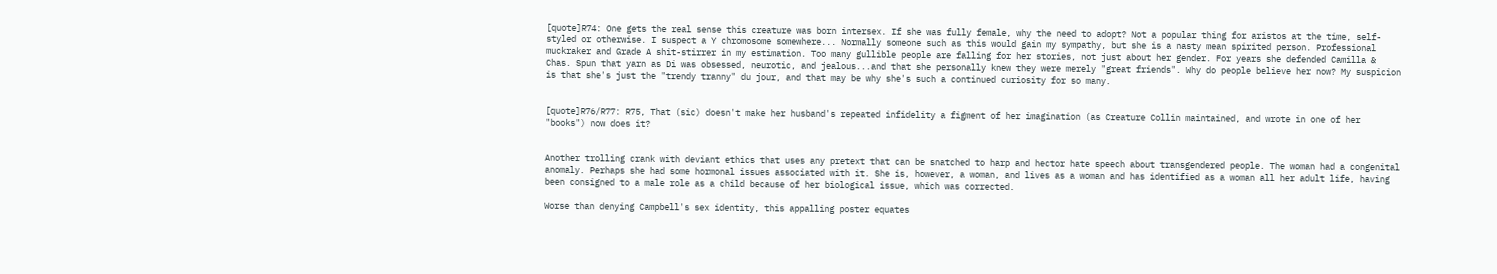[quote]R74: One gets the real sense this creature was born intersex. If she was fully female, why the need to adopt? Not a popular thing for aristos at the time, self-styled or otherwise. I suspect a Y chromosome somewhere... Normally someone such as this would gain my sympathy, but she is a nasty mean spirited person. Professional muckraker and Grade A shit-stirrer in my estimation. Too many gullible people are falling for her stories, not just about her gender. For years she defended Camilla & Chas. Spun that yarn as Di was obsessed, neurotic, and jealous...and that she personally knew they were merely "great friends". Why do people believe her now? My suspicion is that she's just the "trendy tranny" du jour, and that may be why she's such a continued curiosity for so many.


[quote]R76/R77: R75, That (sic) doesn't make her husband's repeated infidelity a figment of her imagination (as Creature Collin maintained, and wrote in one of her "books") now does it?


Another trolling crank with deviant ethics that uses any pretext that can be snatched to harp and hector hate speech about transgendered people. The woman had a congenital anomaly. Perhaps she had some hormonal issues associated with it. She is, however, a woman, and lives as a woman and has identified as a woman all her adult life, having been consigned to a male role as a child because of her biological issue, which was corrected.

Worse than denying Campbell's sex identity, this appalling poster equates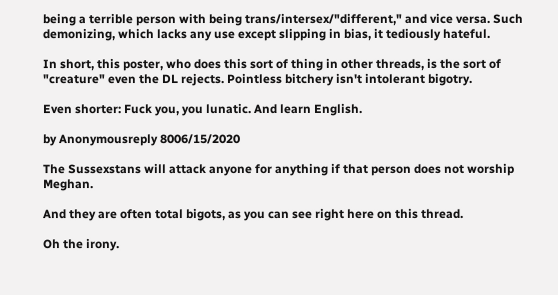being a terrible person with being trans/intersex/"different," and vice versa. Such demonizing, which lacks any use except slipping in bias, it tediously hateful.

In short, this poster, who does this sort of thing in other threads, is the sort of "creature" even the DL rejects. Pointless bitchery isn't intolerant bigotry.

Even shorter: Fuck you, you lunatic. And learn English.

by Anonymousreply 8006/15/2020

The Sussexstans will attack anyone for anything if that person does not worship Meghan.

And they are often total bigots, as you can see right here on this thread.

Oh the irony.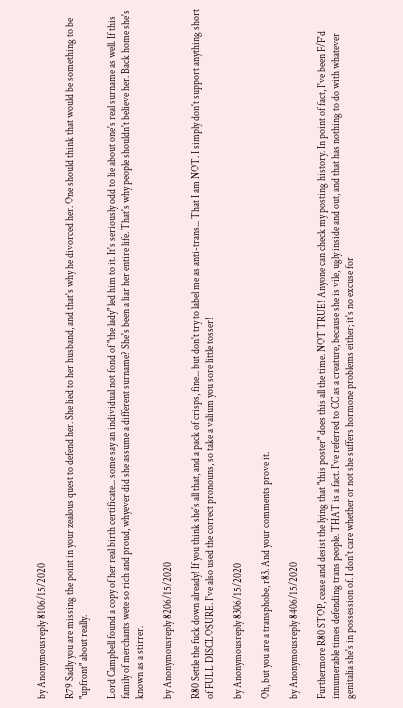by Anonymousreply 8106/15/2020

R79 Sadly you are missing the point in your zealous quest to defend her. She lied to her husband, and that's why he divorced her. One should think that would be something to be "upfront" about really.

Lord Campbell found a copy of her real birth certificate... some say an individual not fond of "the lady" led him to it. It's seriously odd to lie about one's real surname as well. If this family of merchants wete so rich and proud, whyever did she assume a different surname? She's been a liar her entire life. That's why people shouldn't believe her. Back home she's known as a stirrer.

by Anonymousreply 8206/15/2020

R80 Settle the fuck down already! If you think she's all that, and a pack of crisps, fine... but don't try to label me as anti-trans... That I am NOT. I simply don't support anything short of FULL DISCLOSURE. I've also used the correct pronouns, so take a valium you sore little tosser!

by Anonymousreply 8306/15/2020

Oh, but you are a transphobe, r83. And your comments prove it.

by Anonymousreply 8406/15/2020

Furthermore R80 STOP, cease and desist the lying that "this poster" does this all the time. NOT TRUE! Anyone can check my posting history. In point of fact, I've been F/F'd innumerable times defending trans people. THAT is a fact. I've referred to CC as a creature, because she is vile, ugly inside and out, and that has nothing to do with whatever genitalia she's in possession of. I don't care whether or not she suffers hormone problems either; it's no excuse for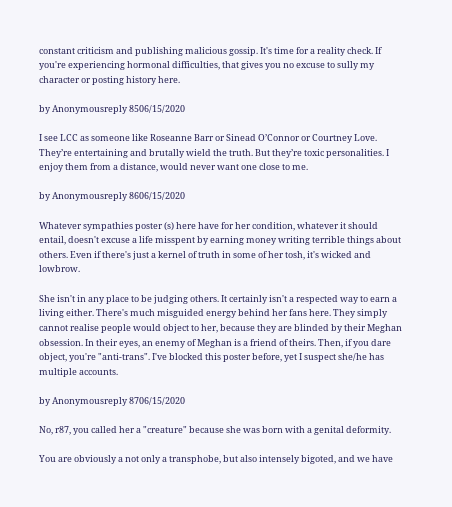constant criticism and publishing malicious gossip. It's time for a reality check. If you're experiencing hormonal difficulties, that gives you no excuse to sully my character or posting history here.

by Anonymousreply 8506/15/2020

I see LCC as someone like Roseanne Barr or Sinead O’Connor or Courtney Love. They’re entertaining and brutally wield the truth. But they’re toxic personalities. I enjoy them from a distance, would never want one close to me.

by Anonymousreply 8606/15/2020

Whatever sympathies poster (s) here have for her condition, whatever it should entail, doesn't excuse a life misspent by earning money writing terrible things about others. Even if there's just a kernel of truth in some of her tosh, it's wicked and lowbrow.

She isn't in any place to be judging others. It certainly isn't a respected way to earn a living either. There's much misguided energy behind her fans here. They simply cannot realise people would object to her, because they are blinded by their Meghan obsession. In their eyes, an enemy of Meghan is a friend of theirs. Then, if you dare object, you're "anti-trans". I've blocked this poster before, yet I suspect she/he has multiple accounts.

by Anonymousreply 8706/15/2020

No, r87, you called her a "creature" because she was born with a genital deformity.

You are obviously a not only a transphobe, but also intensely bigoted, and we have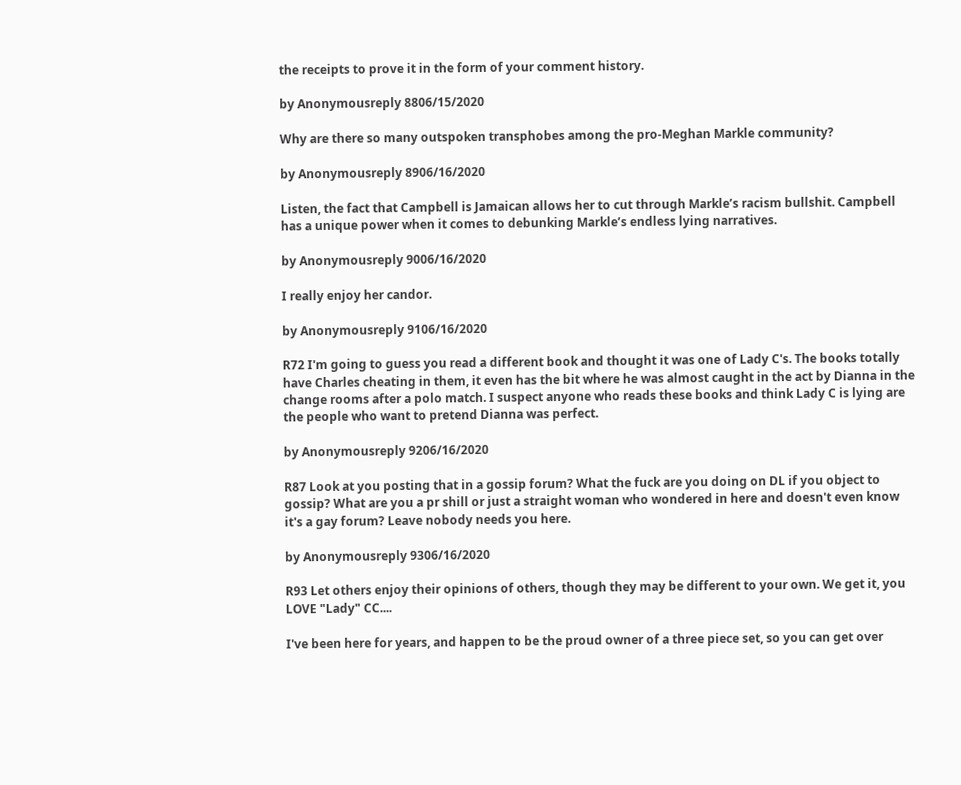the receipts to prove it in the form of your comment history.

by Anonymousreply 8806/15/2020

Why are there so many outspoken transphobes among the pro-Meghan Markle community?

by Anonymousreply 8906/16/2020

Listen, the fact that Campbell is Jamaican allows her to cut through Markle’s racism bullshit. Campbell has a unique power when it comes to debunking Markle’s endless lying narratives.

by Anonymousreply 9006/16/2020

I really enjoy her candor.

by Anonymousreply 9106/16/2020

R72 I'm going to guess you read a different book and thought it was one of Lady C's. The books totally have Charles cheating in them, it even has the bit where he was almost caught in the act by Dianna in the change rooms after a polo match. I suspect anyone who reads these books and think Lady C is lying are the people who want to pretend Dianna was perfect.

by Anonymousreply 9206/16/2020

R87 Look at you posting that in a gossip forum? What the fuck are you doing on DL if you object to gossip? What are you a pr shill or just a straight woman who wondered in here and doesn't even know it's a gay forum? Leave nobody needs you here.

by Anonymousreply 9306/16/2020

R93 Let others enjoy their opinions of others, though they may be different to your own. We get it, you LOVE "Lady" CC....

I've been here for years, and happen to be the proud owner of a three piece set, so you can get over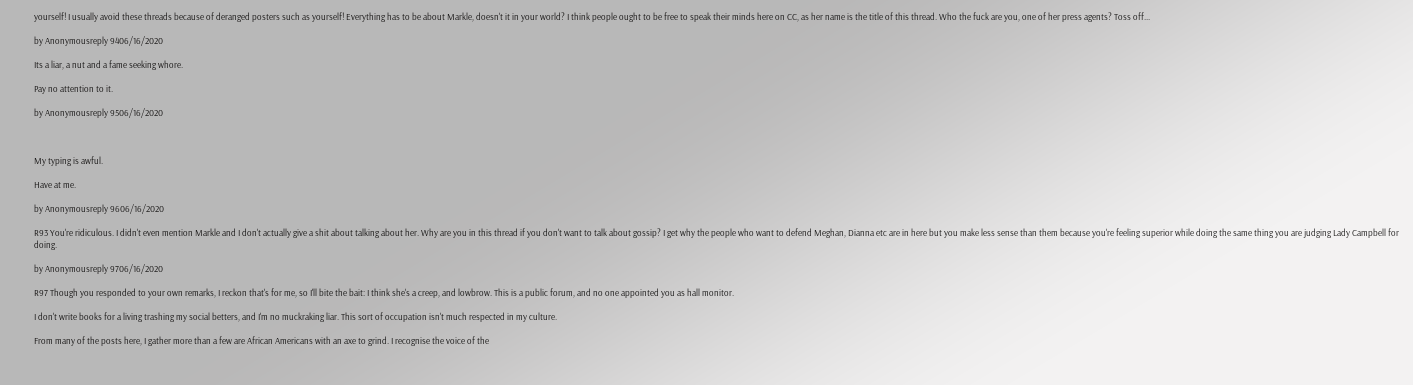yourself! I usually avoid these threads because of deranged posters such as yourself! Everything has to be about Markle, doesn't it in your world? I think people ought to be free to speak their minds here on CC, as her name is the title of this thread. Who the fuck are you, one of her press agents? Toss off...

by Anonymousreply 9406/16/2020

Its a liar, a nut and a fame seeking whore.

Pay no attention to it.

by Anonymousreply 9506/16/2020



My typing is awful.

Have at me.

by Anonymousreply 9606/16/2020

R93 You're ridiculous. I didn't even mention Markle and I don't actually give a shit about talking about her. Why are you in this thread if you don't want to talk about gossip? I get why the people who want to defend Meghan, Dianna etc are in here but you make less sense than them because you're feeling superior while doing the same thing you are judging Lady Campbell for doing.

by Anonymousreply 9706/16/2020

R97 Though you responded to your own remarks, I reckon that's for me, so I'll bite the bait: I think she's a creep, and lowbrow. This is a public forum, and no one appointed you as hall monitor.

I don't write books for a living trashing my social betters, and I'm no muckraking liar. This sort of occupation isn't much respected in my culture.

From many of the posts here, I gather more than a few are African Americans with an axe to grind. I recognise the voice of the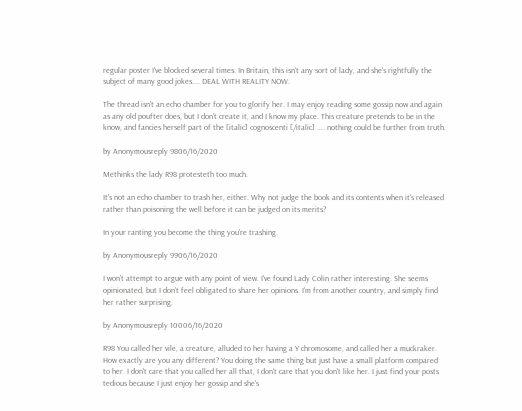regular poster I've blocked several times. In Britain, this isn't any sort of lady, and she's rightfully the subject of many good jokes.... DEAL WITH REALITY NOW.

The thread isn't an echo chamber for you to glorify her. I may enjoy reading some gossip now and again as any old poufter does, but I don't create it, and I know my place. This creature pretends to be in the know, and fancies herself part of the [italic] cognoscenti [/italic] .... nothing could be further from truth.

by Anonymousreply 9806/16/2020

Methinks the lady R98 protesteth too much.

It's not an echo chamber to trash her, either. Why not judge the book and its contents when it's released rather than poisoning the well before it can be judged on its merits?

In your ranting you become the thing you're trashing.

by Anonymousreply 9906/16/2020

I won't attempt to argue with any point of view. I've found Lady Colin rather interesting. She seems opinionated, but I don't feel obligated to share her opinions. I'm from another country, and simply find her rather surprising.

by Anonymousreply 10006/16/2020

R98 You called her vile, a creature, alluded to her having a Y chromosome, and called her a muckraker. How exactly are you any different? You doing the same thing but just have a small platform compared to her. I don't care that you called her all that, I don't care that you don't like her. I just find your posts tedious because I just enjoy her gossip and she's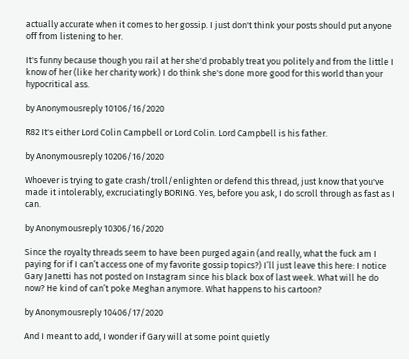actually accurate when it comes to her gossip. I just don't think your posts should put anyone off from listening to her.

It's funny because though you rail at her she'd probably treat you politely and from the little I know of her (like her charity work) I do think she's done more good for this world than your hypocritical ass.

by Anonymousreply 10106/16/2020

R82 It's either Lord Colin Campbell or Lord Colin. Lord Campbell is his father.

by Anonymousreply 10206/16/2020

Whoever is trying to gate crash/troll/enlighten or defend this thread, just know that you've made it intolerably, excruciatingly BORING. Yes, before you ask, I do scroll through as fast as I can.

by Anonymousreply 10306/16/2020

Since the royalty threads seem to have been purged again (and really, what the fuck am I paying for if I can’t access one of my favorite gossip topics?) I’ll just leave this here: I notice Gary Janetti has not posted on Instagram since his black box of last week. What will he do now? He kind of can’t poke Meghan anymore. What happens to his cartoon?

by Anonymousreply 10406/17/2020

And I meant to add, I wonder if Gary will at some point quietly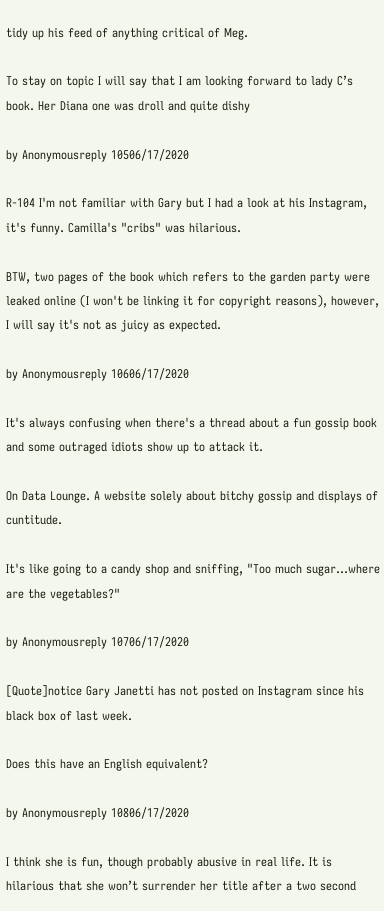tidy up his feed of anything critical of Meg.

To stay on topic I will say that I am looking forward to lady C’s book. Her Diana one was droll and quite dishy

by Anonymousreply 10506/17/2020

R-104 I'm not familiar with Gary but I had a look at his Instagram, it's funny. Camilla's "cribs" was hilarious.

BTW, two pages of the book which refers to the garden party were leaked online (I won't be linking it for copyright reasons), however, I will say it's not as juicy as expected.

by Anonymousreply 10606/17/2020

It's always confusing when there's a thread about a fun gossip book and some outraged idiots show up to attack it.

On Data Lounge. A website solely about bitchy gossip and displays of cuntitude.

It's like going to a candy shop and sniffing, "Too much sugar...where are the vegetables?"

by Anonymousreply 10706/17/2020

[Quote]notice Gary Janetti has not posted on Instagram since his black box of last week.

Does this have an English equivalent?

by Anonymousreply 10806/17/2020

I think she is fun, though probably abusive in real life. It is hilarious that she won’t surrender her title after a two second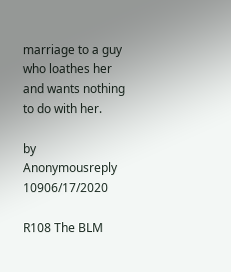marriage to a guy who loathes her and wants nothing to do with her.

by Anonymousreply 10906/17/2020

R108 The BLM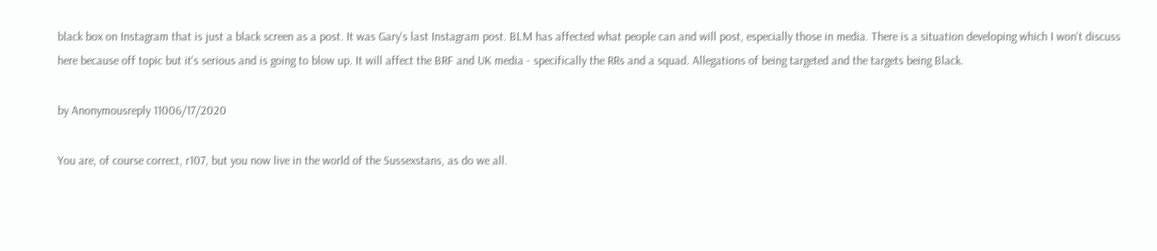black box on Instagram that is just a black screen as a post. It was Gary's last Instagram post. BLM has affected what people can and will post, especially those in media. There is a situation developing which I won't discuss here because off topic but it's serious and is going to blow up. It will affect the BRF and UK media - specifically the RRs and a squad. Allegations of being targeted and the targets being Black.

by Anonymousreply 11006/17/2020

You are, of course correct, r107, but you now live in the world of the Sussexstans, as do we all.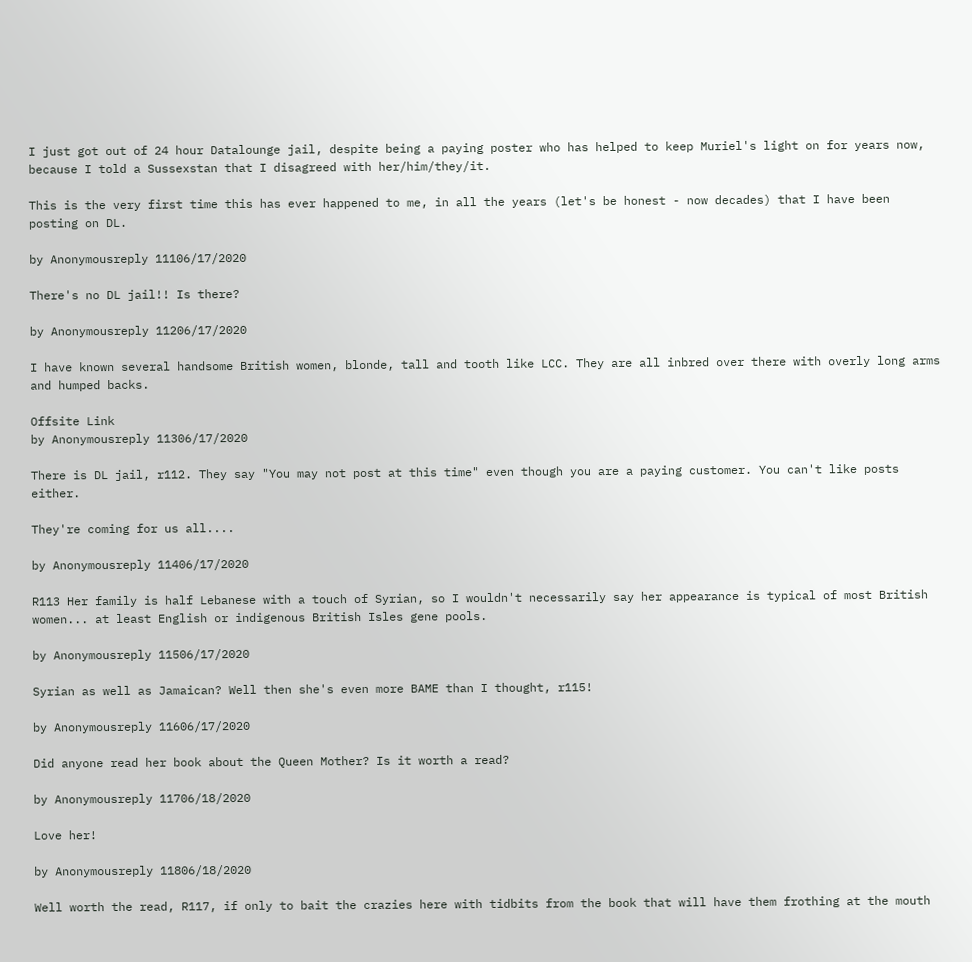I just got out of 24 hour Datalounge jail, despite being a paying poster who has helped to keep Muriel's light on for years now, because I told a Sussexstan that I disagreed with her/him/they/it.

This is the very first time this has ever happened to me, in all the years (let's be honest - now decades) that I have been posting on DL.

by Anonymousreply 11106/17/2020

There's no DL jail!! Is there?

by Anonymousreply 11206/17/2020

I have known several handsome British women, blonde, tall and tooth like LCC. They are all inbred over there with overly long arms and humped backs.

Offsite Link
by Anonymousreply 11306/17/2020

There is DL jail, r112. They say "You may not post at this time" even though you are a paying customer. You can't like posts either.

They're coming for us all....

by Anonymousreply 11406/17/2020

R113 Her family is half Lebanese with a touch of Syrian, so I wouldn't necessarily say her appearance is typical of most British women... at least English or indigenous British Isles gene pools.

by Anonymousreply 11506/17/2020

Syrian as well as Jamaican? Well then she's even more BAME than I thought, r115!

by Anonymousreply 11606/17/2020

Did anyone read her book about the Queen Mother? Is it worth a read?

by Anonymousreply 11706/18/2020

Love her!

by Anonymousreply 11806/18/2020

Well worth the read, R117, if only to bait the crazies here with tidbits from the book that will have them frothing at the mouth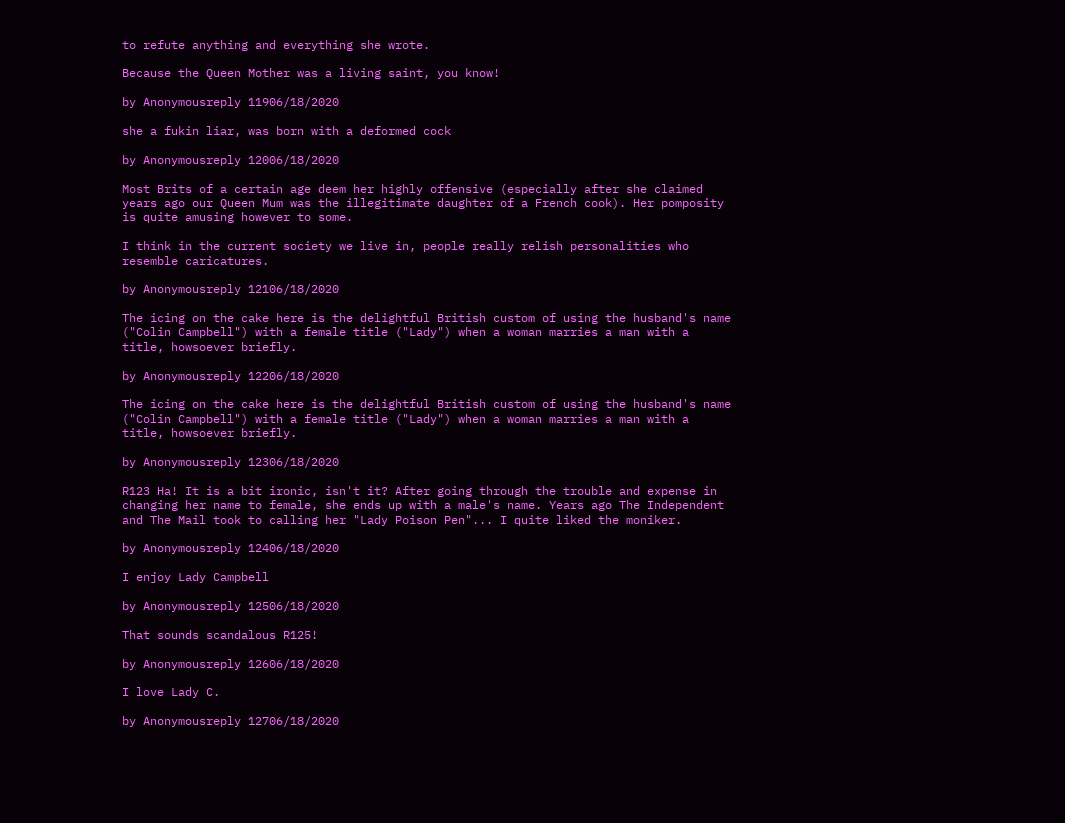to refute anything and everything she wrote.

Because the Queen Mother was a living saint, you know!

by Anonymousreply 11906/18/2020

she a fukin liar, was born with a deformed cock

by Anonymousreply 12006/18/2020

Most Brits of a certain age deem her highly offensive (especially after she claimed years ago our Queen Mum was the illegitimate daughter of a French cook). Her pomposity is quite amusing however to some.

I think in the current society we live in, people really relish personalities who resemble caricatures.

by Anonymousreply 12106/18/2020

The icing on the cake here is the delightful British custom of using the husband's name ("Colin Campbell") with a female title ("Lady") when a woman marries a man with a title, howsoever briefly.

by Anonymousreply 12206/18/2020

The icing on the cake here is the delightful British custom of using the husband's name ("Colin Campbell") with a female title ("Lady") when a woman marries a man with a title, howsoever briefly.

by Anonymousreply 12306/18/2020

R123 Ha! It is a bit ironic, isn't it? After going through the trouble and expense in changing her name to female, she ends up with a male's name. Years ago The Independent and The Mail took to calling her "Lady Poison Pen"... I quite liked the moniker.

by Anonymousreply 12406/18/2020

I enjoy Lady Campbell

by Anonymousreply 12506/18/2020

That sounds scandalous R125!

by Anonymousreply 12606/18/2020

I love Lady C.

by Anonymousreply 12706/18/2020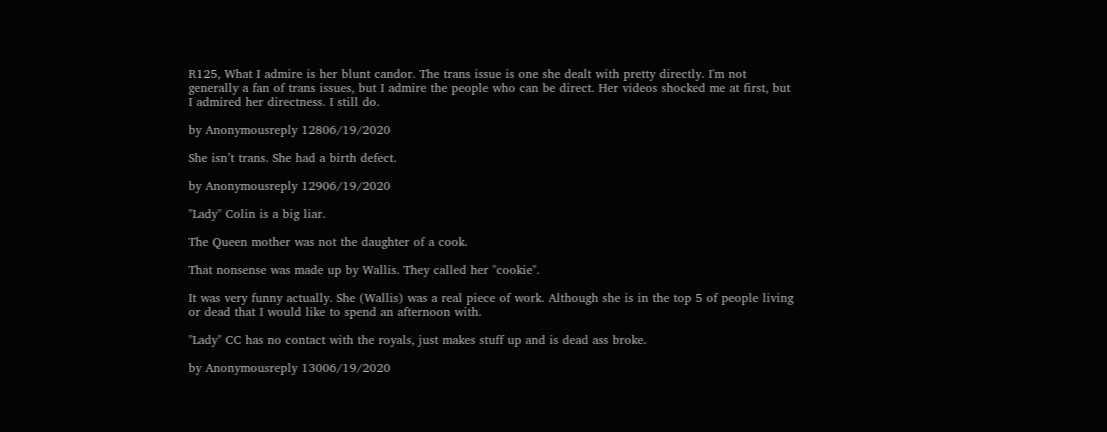R125, What I admire is her blunt candor. The trans issue is one she dealt with pretty directly. I'm not generally a fan of trans issues, but I admire the people who can be direct. Her videos shocked me at first, but I admired her directness. I still do.

by Anonymousreply 12806/19/2020

She isn’t trans. She had a birth defect.

by Anonymousreply 12906/19/2020

"Lady" Colin is a big liar.

The Queen mother was not the daughter of a cook.

That nonsense was made up by Wallis. They called her "cookie".

It was very funny actually. She (Wallis) was a real piece of work. Although she is in the top 5 of people living or dead that I would like to spend an afternoon with.

"Lady" CC has no contact with the royals, just makes stuff up and is dead ass broke.

by Anonymousreply 13006/19/2020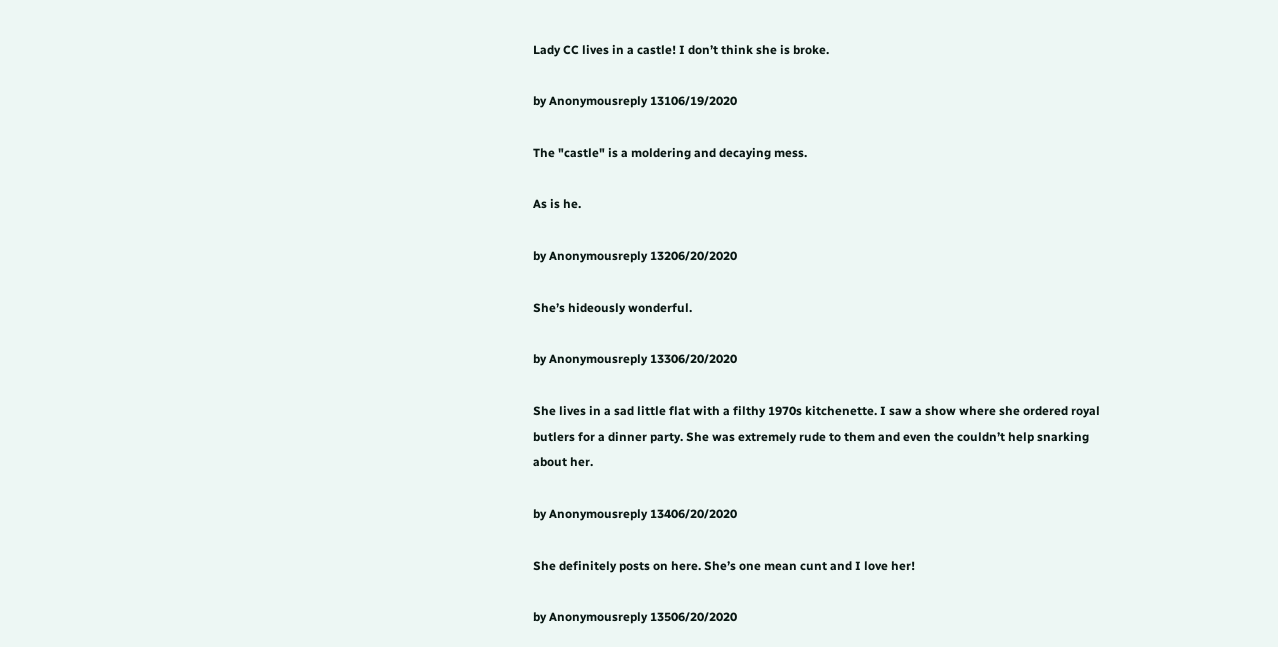Lady CC lives in a castle! I don’t think she is broke.

by Anonymousreply 13106/19/2020

The "castle" is a moldering and decaying mess.

As is he.

by Anonymousreply 13206/20/2020

She’s hideously wonderful.

by Anonymousreply 13306/20/2020

She lives in a sad little flat with a filthy 1970s kitchenette. I saw a show where she ordered royal butlers for a dinner party. She was extremely rude to them and even the couldn’t help snarking about her.

by Anonymousreply 13406/20/2020

She definitely posts on here. She’s one mean cunt and I love her!

by Anonymousreply 13506/20/2020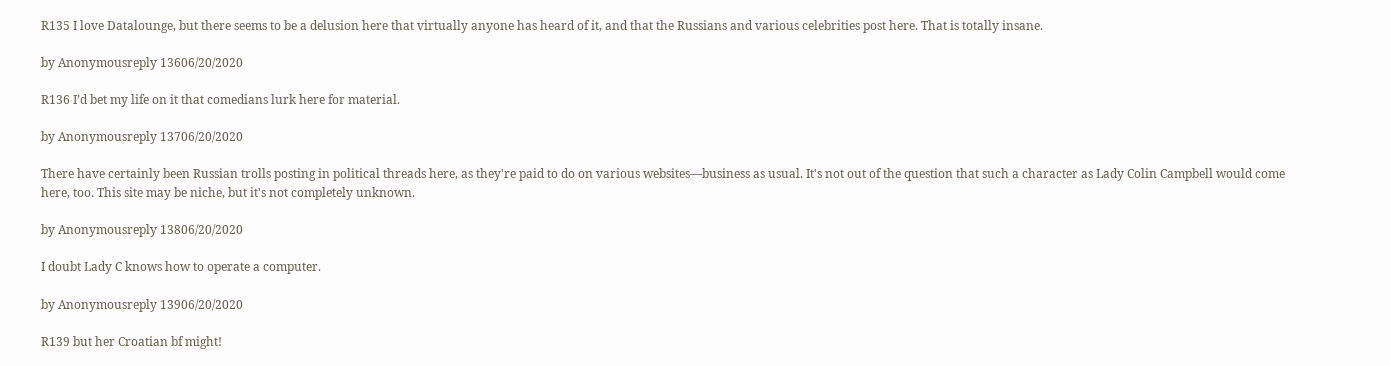R135 I love Datalounge, but there seems to be a delusion here that virtually anyone has heard of it, and that the Russians and various celebrities post here. That is totally insane.

by Anonymousreply 13606/20/2020

R136 I’d bet my life on it that comedians lurk here for material.

by Anonymousreply 13706/20/2020

There have certainly been Russian trolls posting in political threads here, as they're paid to do on various websites—business as usual. It's not out of the question that such a character as Lady Colin Campbell would come here, too. This site may be niche, but it's not completely unknown.

by Anonymousreply 13806/20/2020

I doubt Lady C knows how to operate a computer.

by Anonymousreply 13906/20/2020

R139 but her Croatian bf might!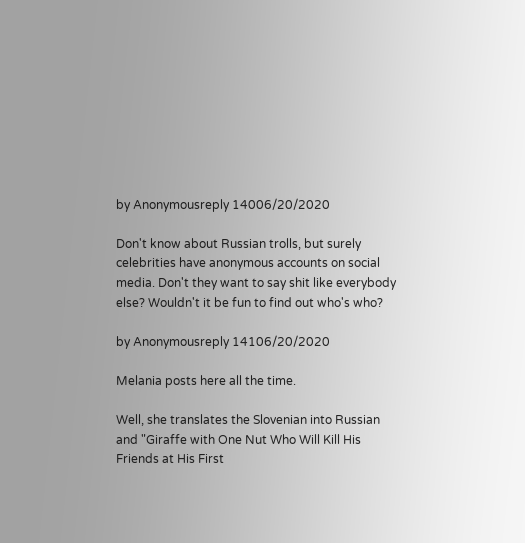by Anonymousreply 14006/20/2020

Don't know about Russian trolls, but surely celebrities have anonymous accounts on social media. Don't they want to say shit like everybody else? Wouldn't it be fun to find out who's who?

by Anonymousreply 14106/20/2020

Melania posts here all the time.

Well, she translates the Slovenian into Russian and "Giraffe with One Nut Who Will Kill His Friends at His First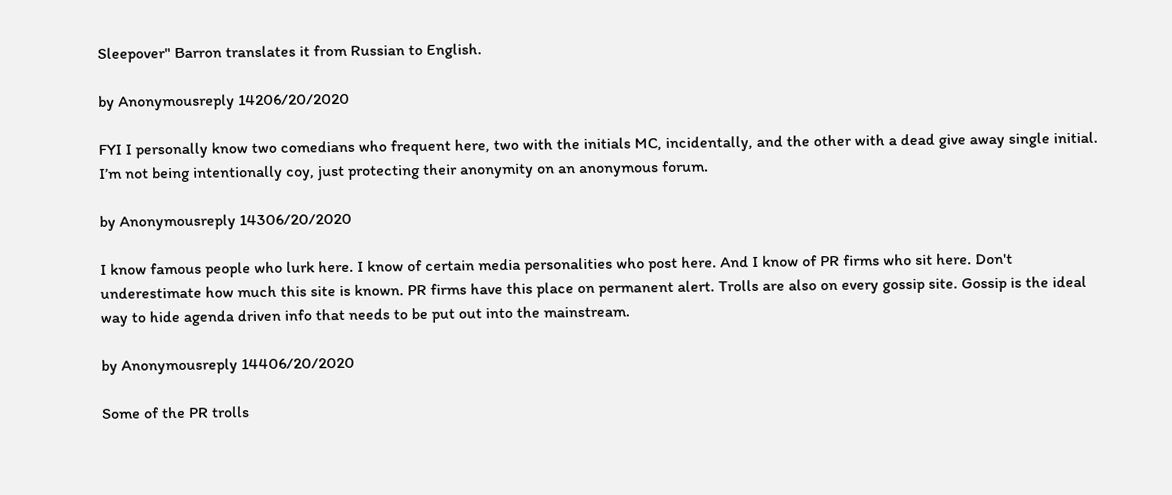Sleepover" Barron translates it from Russian to English.

by Anonymousreply 14206/20/2020

FYI I personally know two comedians who frequent here, two with the initials MC, incidentally, and the other with a dead give away single initial. I’m not being intentionally coy, just protecting their anonymity on an anonymous forum.

by Anonymousreply 14306/20/2020

I know famous people who lurk here. I know of certain media personalities who post here. And I know of PR firms who sit here. Don't underestimate how much this site is known. PR firms have this place on permanent alert. Trolls are also on every gossip site. Gossip is the ideal way to hide agenda driven info that needs to be put out into the mainstream.

by Anonymousreply 14406/20/2020

Some of the PR trolls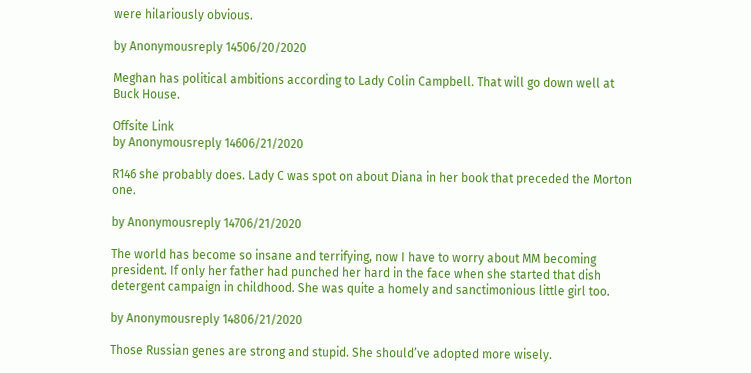were hilariously obvious.

by Anonymousreply 14506/20/2020

Meghan has political ambitions according to Lady Colin Campbell. That will go down well at Buck House.

Offsite Link
by Anonymousreply 14606/21/2020

R146 she probably does. Lady C was spot on about Diana in her book that preceded the Morton one.

by Anonymousreply 14706/21/2020

The world has become so insane and terrifying, now I have to worry about MM becoming president. If only her father had punched her hard in the face when she started that dish detergent campaign in childhood. She was quite a homely and sanctimonious little girl too.

by Anonymousreply 14806/21/2020

Those Russian genes are strong and stupid. She should’ve adopted more wisely.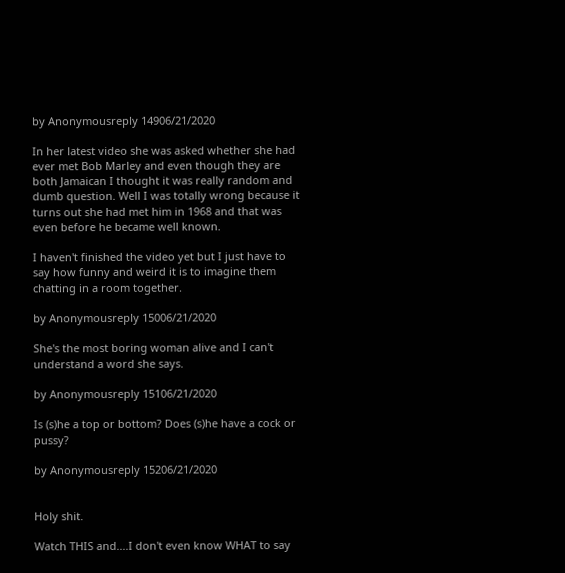by Anonymousreply 14906/21/2020

In her latest video she was asked whether she had ever met Bob Marley and even though they are both Jamaican I thought it was really random and dumb question. Well I was totally wrong because it turns out she had met him in 1968 and that was even before he became well known.

I haven't finished the video yet but I just have to say how funny and weird it is to imagine them chatting in a room together.

by Anonymousreply 15006/21/2020

She's the most boring woman alive and I can't understand a word she says.

by Anonymousreply 15106/21/2020

Is (s)he a top or bottom? Does (s)he have a cock or pussy?

by Anonymousreply 15206/21/2020


Holy shit.

Watch THIS and....I don't even know WHAT to say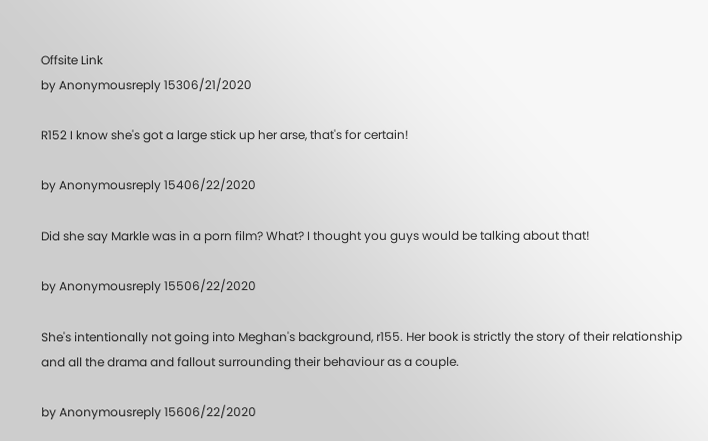Offsite Link
by Anonymousreply 15306/21/2020

R152 I know she's got a large stick up her arse, that's for certain!

by Anonymousreply 15406/22/2020

Did she say Markle was in a porn film? What? I thought you guys would be talking about that!

by Anonymousreply 15506/22/2020

She's intentionally not going into Meghan's background, r155. Her book is strictly the story of their relationship and all the drama and fallout surrounding their behaviour as a couple.

by Anonymousreply 15606/22/2020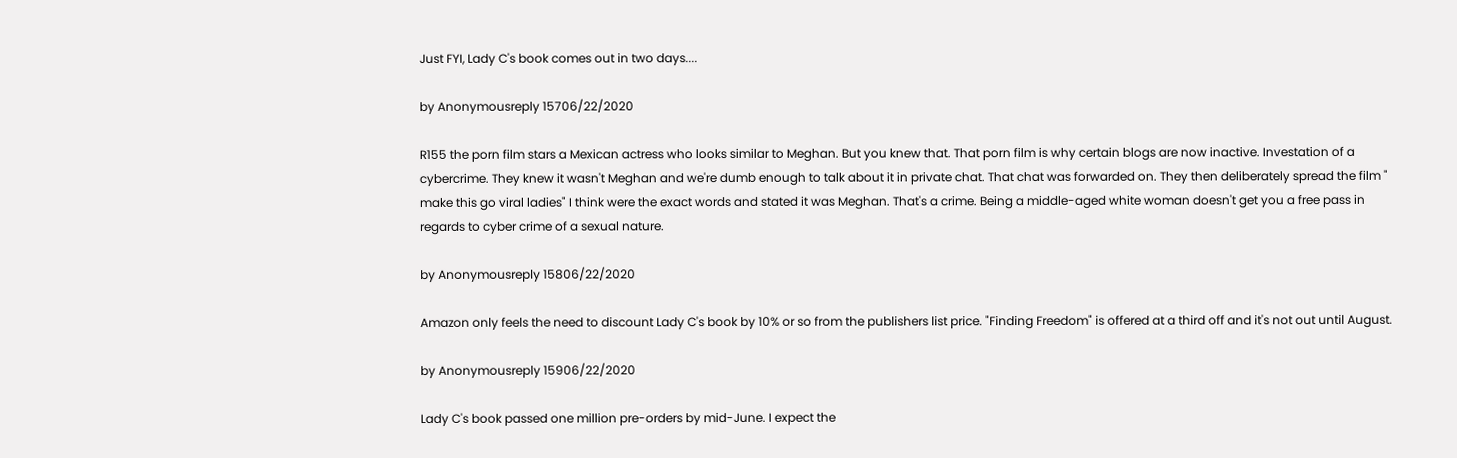Just FYI, Lady C's book comes out in two days....

by Anonymousreply 15706/22/2020

R155 the porn film stars a Mexican actress who looks similar to Meghan. But you knew that. That porn film is why certain blogs are now inactive. Investation of a cybercrime. They knew it wasn't Meghan and we're dumb enough to talk about it in private chat. That chat was forwarded on. They then deliberately spread the film " make this go viral ladies" I think were the exact words and stated it was Meghan. That's a crime. Being a middle-aged white woman doesn't get you a free pass in regards to cyber crime of a sexual nature.

by Anonymousreply 15806/22/2020

Amazon only feels the need to discount Lady C's book by 10% or so from the publishers list price. "Finding Freedom" is offered at a third off and it's not out until August.

by Anonymousreply 15906/22/2020

Lady C's book passed one million pre-orders by mid-June. I expect the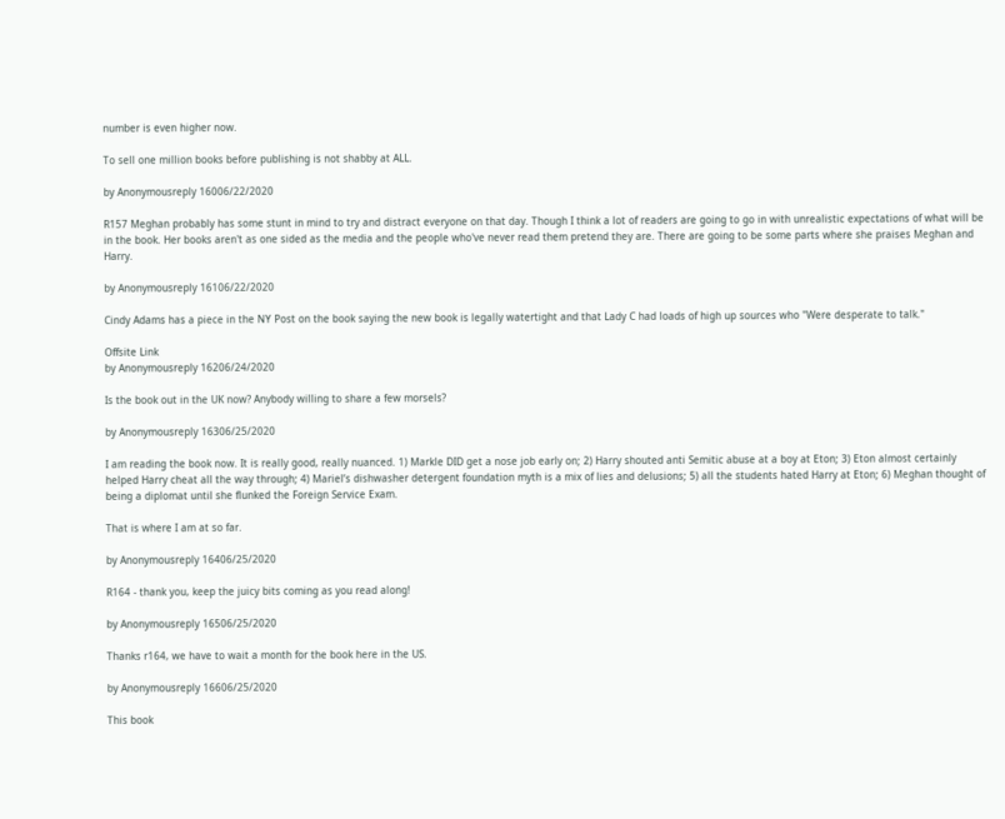number is even higher now.

To sell one million books before publishing is not shabby at ALL.

by Anonymousreply 16006/22/2020

R157 Meghan probably has some stunt in mind to try and distract everyone on that day. Though I think a lot of readers are going to go in with unrealistic expectations of what will be in the book. Her books aren't as one sided as the media and the people who've never read them pretend they are. There are going to be some parts where she praises Meghan and Harry.

by Anonymousreply 16106/22/2020

Cindy Adams has a piece in the NY Post on the book saying the new book is legally watertight and that Lady C had loads of high up sources who "Were desperate to talk."

Offsite Link
by Anonymousreply 16206/24/2020

Is the book out in the UK now? Anybody willing to share a few morsels?

by Anonymousreply 16306/25/2020

I am reading the book now. It is really good, really nuanced. 1) Markle DID get a nose job early on; 2) Harry shouted anti Semitic abuse at a boy at Eton; 3) Eton almost certainly helped Harry cheat all the way through; 4) Mariel’s dishwasher detergent foundation myth is a mix of lies and delusions; 5) all the students hated Harry at Eton; 6) Meghan thought of being a diplomat until she flunked the Foreign Service Exam.

That is where I am at so far.

by Anonymousreply 16406/25/2020

R164 - thank you, keep the juicy bits coming as you read along!

by Anonymousreply 16506/25/2020

Thanks r164, we have to wait a month for the book here in the US.

by Anonymousreply 16606/25/2020

This book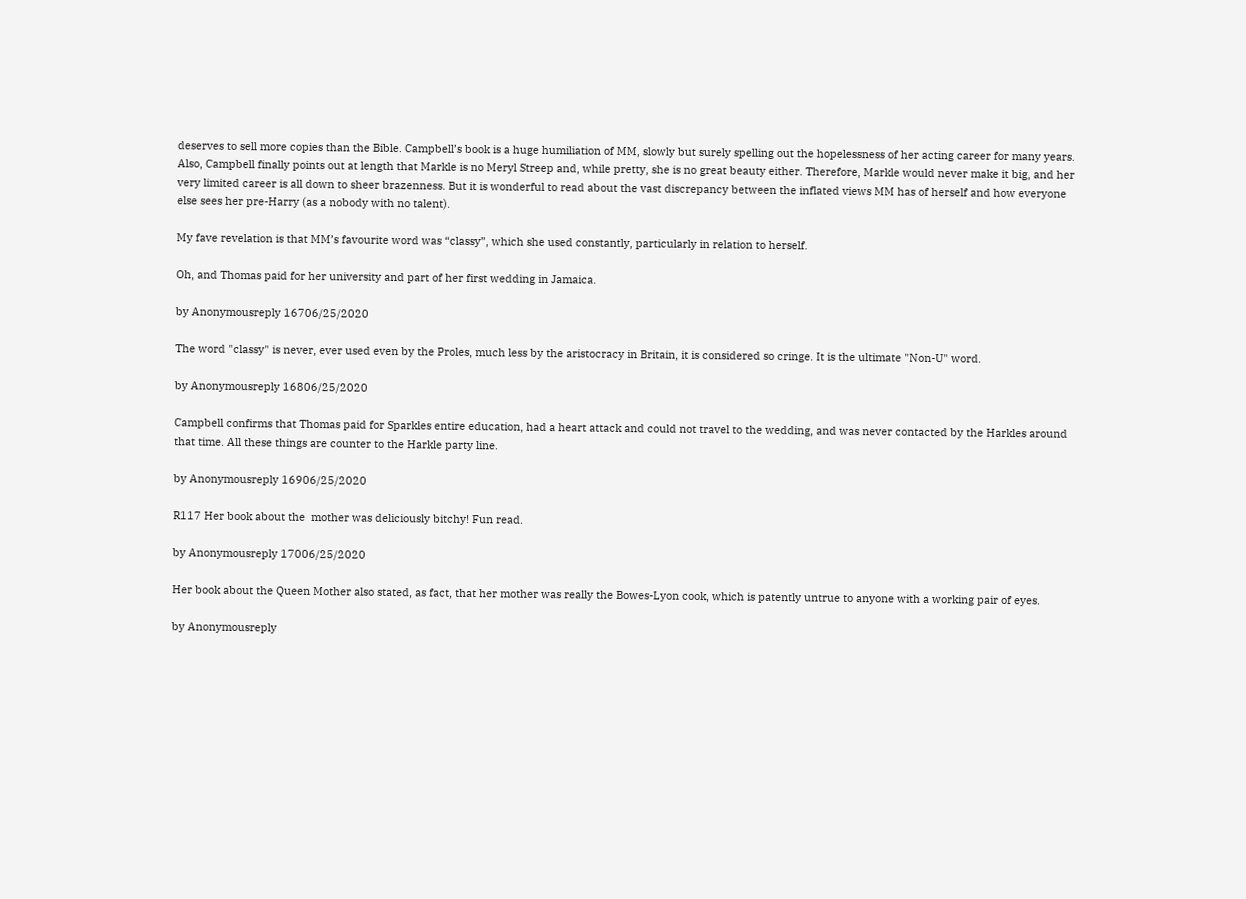deserves to sell more copies than the Bible. Campbell’s book is a huge humiliation of MM, slowly but surely spelling out the hopelessness of her acting career for many years. Also, Campbell finally points out at length that Markle is no Meryl Streep and, while pretty, she is no great beauty either. Therefore, Markle would never make it big, and her very limited career is all down to sheer brazenness. But it is wonderful to read about the vast discrepancy between the inflated views MM has of herself and how everyone else sees her pre-Harry (as a nobody with no talent).

My fave revelation is that MM’s favourite word was “classy”, which she used constantly, particularly in relation to herself.

Oh, and Thomas paid for her university and part of her first wedding in Jamaica.

by Anonymousreply 16706/25/2020

The word "classy" is never, ever used even by the Proles, much less by the aristocracy in Britain, it is considered so cringe. It is the ultimate "Non-U" word.

by Anonymousreply 16806/25/2020

Campbell confirms that Thomas paid for Sparkles entire education, had a heart attack and could not travel to the wedding, and was never contacted by the Harkles around that time. All these things are counter to the Harkle party line.

by Anonymousreply 16906/25/2020

R117 Her book about the  mother was deliciously bitchy! Fun read.

by Anonymousreply 17006/25/2020

Her book about the Queen Mother also stated, as fact, that her mother was really the Bowes-Lyon cook, which is patently untrue to anyone with a working pair of eyes.

by Anonymousreply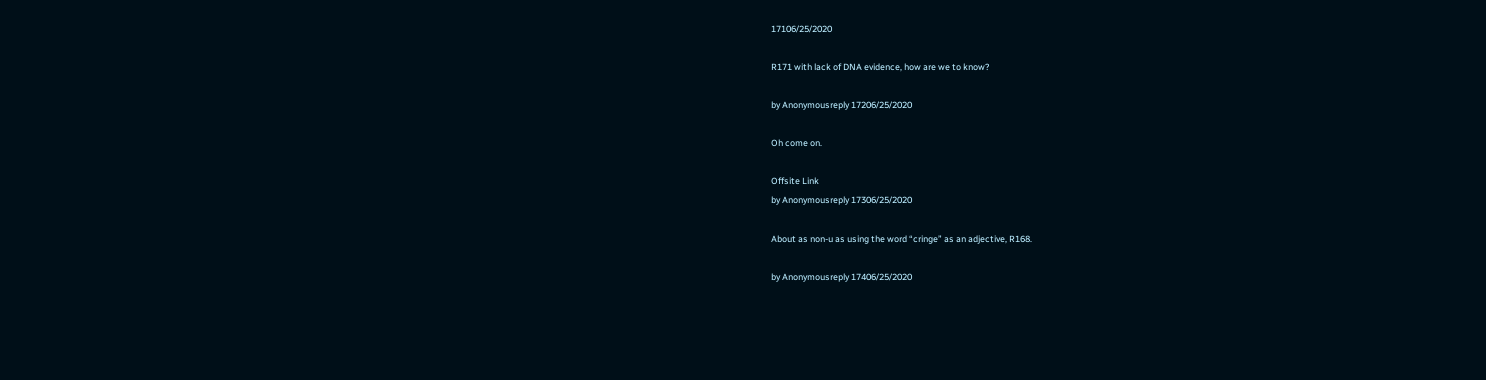17106/25/2020

R171 with lack of DNA evidence, how are we to know?

by Anonymousreply 17206/25/2020

Oh come on.

Offsite Link
by Anonymousreply 17306/25/2020

About as non-u as using the word “cringe” as an adjective, R168.

by Anonymousreply 17406/25/2020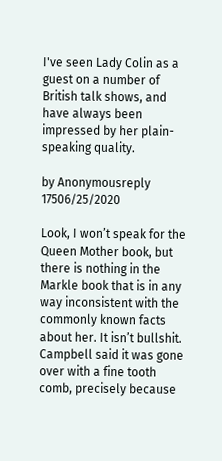I've seen Lady Colin as a guest on a number of British talk shows, and have always been impressed by her plain-speaking quality.

by Anonymousreply 17506/25/2020

Look, I won’t speak for the Queen Mother book, but there is nothing in the Markle book that is in any way inconsistent with the commonly known facts about her. It isn’t bullshit. Campbell said it was gone over with a fine tooth comb, precisely because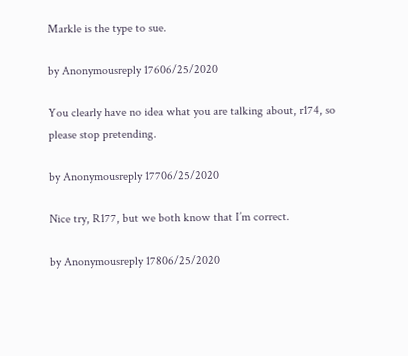Markle is the type to sue.

by Anonymousreply 17606/25/2020

You clearly have no idea what you are talking about, r174, so please stop pretending.

by Anonymousreply 17706/25/2020

Nice try, R177, but we both know that I’m correct.

by Anonymousreply 17806/25/2020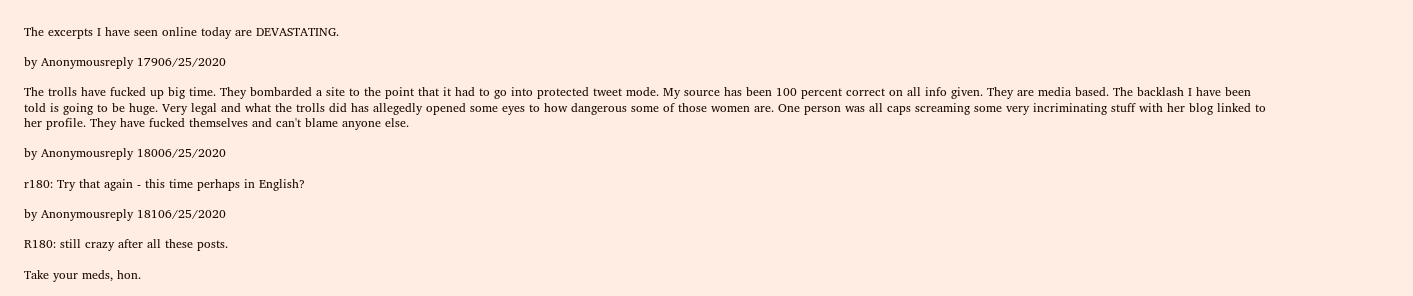The excerpts I have seen online today are DEVASTATING.

by Anonymousreply 17906/25/2020

The trolls have fucked up big time. They bombarded a site to the point that it had to go into protected tweet mode. My source has been 100 percent correct on all info given. They are media based. The backlash I have been told is going to be huge. Very legal and what the trolls did has allegedly opened some eyes to how dangerous some of those women are. One person was all caps screaming some very incriminating stuff with her blog linked to her profile. They have fucked themselves and can't blame anyone else.

by Anonymousreply 18006/25/2020

r180: Try that again - this time perhaps in English?

by Anonymousreply 18106/25/2020

R180: still crazy after all these posts.

Take your meds, hon.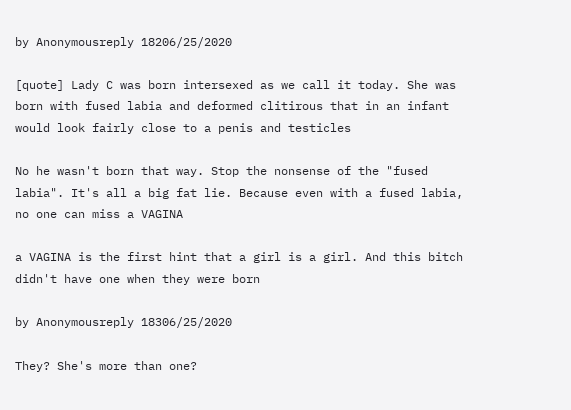by Anonymousreply 18206/25/2020

[quote] Lady C was born intersexed as we call it today. She was born with fused labia and deformed clitirous that in an infant would look fairly close to a penis and testicles

No he wasn't born that way. Stop the nonsense of the "fused labia". It's all a big fat lie. Because even with a fused labia, no one can miss a VAGINA

a VAGINA is the first hint that a girl is a girl. And this bitch didn't have one when they were born

by Anonymousreply 18306/25/2020

They? She's more than one?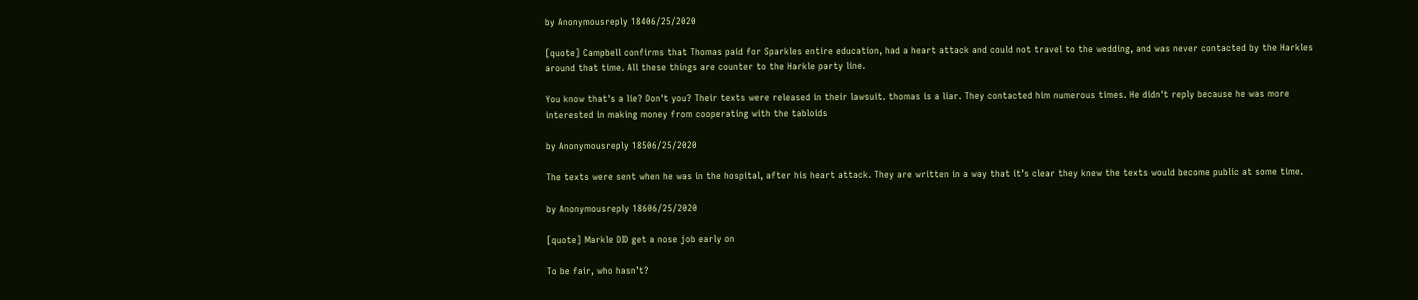by Anonymousreply 18406/25/2020

[quote] Campbell confirms that Thomas paid for Sparkles entire education, had a heart attack and could not travel to the wedding, and was never contacted by the Harkles around that time. All these things are counter to the Harkle party line.

You know that's a lie? Don't you? Their texts were released in their lawsuit. thomas is a liar. They contacted him numerous times. He didn't reply because he was more interested in making money from cooperating with the tabloids

by Anonymousreply 18506/25/2020

The texts were sent when he was in the hospital, after his heart attack. They are written in a way that it’s clear they knew the texts would become public at some time.

by Anonymousreply 18606/25/2020

[quote] Markle DID get a nose job early on

To be fair, who hasn’t?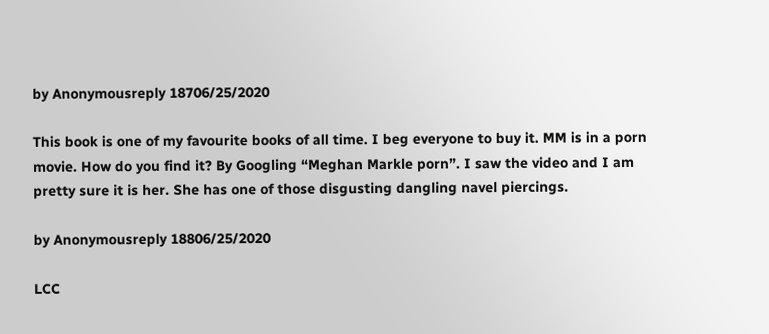by Anonymousreply 18706/25/2020

This book is one of my favourite books of all time. I beg everyone to buy it. MM is in a porn movie. How do you find it? By Googling “Meghan Markle porn”. I saw the video and I am pretty sure it is her. She has one of those disgusting dangling navel piercings.

by Anonymousreply 18806/25/2020

LCC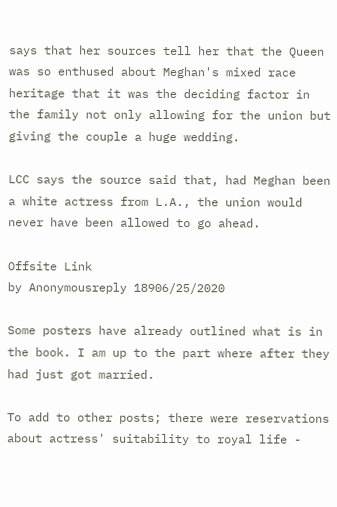says that her sources tell her that the Queen was so enthused about Meghan's mixed race heritage that it was the deciding factor in the family not only allowing for the union but giving the couple a huge wedding.

LCC says the source said that, had Meghan been a white actress from L.A., the union would never have been allowed to go ahead.

Offsite Link
by Anonymousreply 18906/25/2020

Some posters have already outlined what is in the book. I am up to the part where after they had just got married.

To add to other posts; there were reservations about actress' suitability to royal life -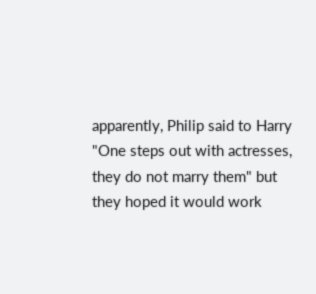apparently, Philip said to Harry "One steps out with actresses, they do not marry them" but they hoped it would work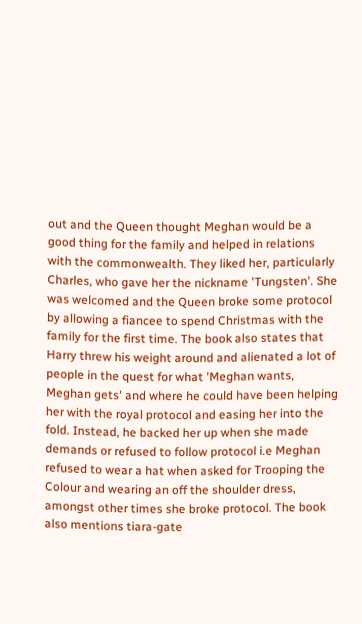out and the Queen thought Meghan would be a good thing for the family and helped in relations with the commonwealth. They liked her, particularly Charles, who gave her the nickname 'Tungsten'. She was welcomed and the Queen broke some protocol by allowing a fiancee to spend Christmas with the family for the first time. The book also states that Harry threw his weight around and alienated a lot of people in the quest for what 'Meghan wants, Meghan gets' and where he could have been helping her with the royal protocol and easing her into the fold. Instead, he backed her up when she made demands or refused to follow protocol i.e Meghan refused to wear a hat when asked for Trooping the Colour and wearing an off the shoulder dress, amongst other times she broke protocol. The book also mentions tiara-gate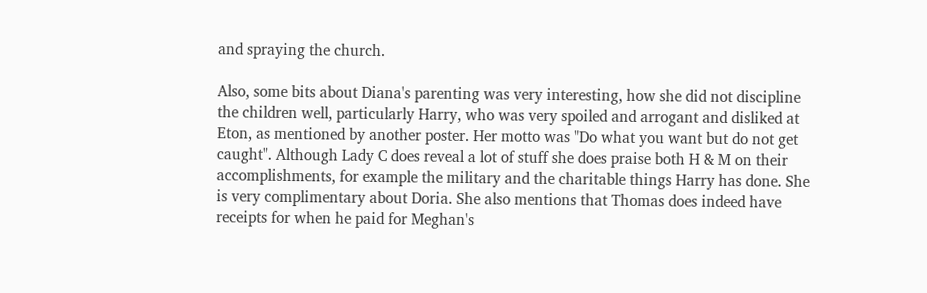and spraying the church.

Also, some bits about Diana's parenting was very interesting, how she did not discipline the children well, particularly Harry, who was very spoiled and arrogant and disliked at Eton, as mentioned by another poster. Her motto was "Do what you want but do not get caught". Although Lady C does reveal a lot of stuff she does praise both H & M on their accomplishments, for example the military and the charitable things Harry has done. She is very complimentary about Doria. She also mentions that Thomas does indeed have receipts for when he paid for Meghan's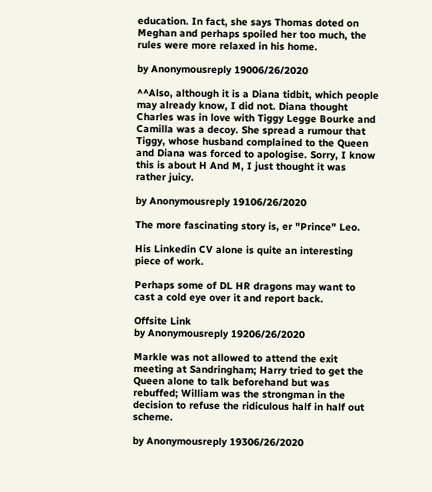education. In fact, she says Thomas doted on Meghan and perhaps spoiled her too much, the rules were more relaxed in his home.

by Anonymousreply 19006/26/2020

^^Also, although it is a Diana tidbit, which people may already know, I did not. Diana thought Charles was in love with Tiggy Legge Bourke and Camilla was a decoy. She spread a rumour that Tiggy, whose husband complained to the Queen and Diana was forced to apologise. Sorry, I know this is about H And M, I just thought it was rather juicy.

by Anonymousreply 19106/26/2020

The more fascinating story is, er "Prince" Leo.

His Linkedin CV alone is quite an interesting piece of work.

Perhaps some of DL HR dragons may want to cast a cold eye over it and report back.

Offsite Link
by Anonymousreply 19206/26/2020

Markle was not allowed to attend the exit meeting at Sandringham; Harry tried to get the Queen alone to talk beforehand but was rebuffed; William was the strongman in the decision to refuse the ridiculous half in half out scheme.

by Anonymousreply 19306/26/2020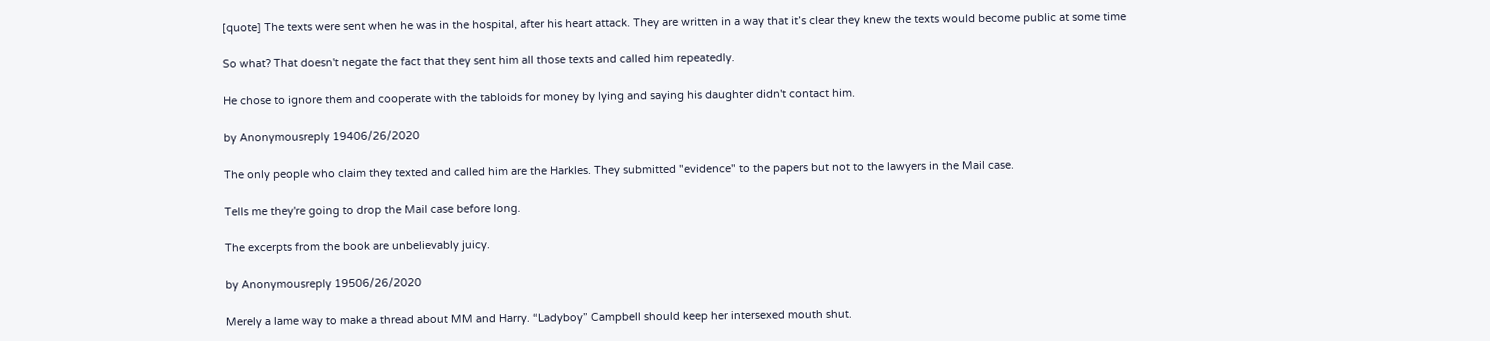[quote] The texts were sent when he was in the hospital, after his heart attack. They are written in a way that it’s clear they knew the texts would become public at some time

So what? That doesn't negate the fact that they sent him all those texts and called him repeatedly.

He chose to ignore them and cooperate with the tabloids for money by lying and saying his daughter didn't contact him.

by Anonymousreply 19406/26/2020

The only people who claim they texted and called him are the Harkles. They submitted "evidence" to the papers but not to the lawyers in the Mail case.

Tells me they're going to drop the Mail case before long.

The excerpts from the book are unbelievably juicy.

by Anonymousreply 19506/26/2020

Merely a lame way to make a thread about MM and Harry. “Ladyboy” Campbell should keep her intersexed mouth shut.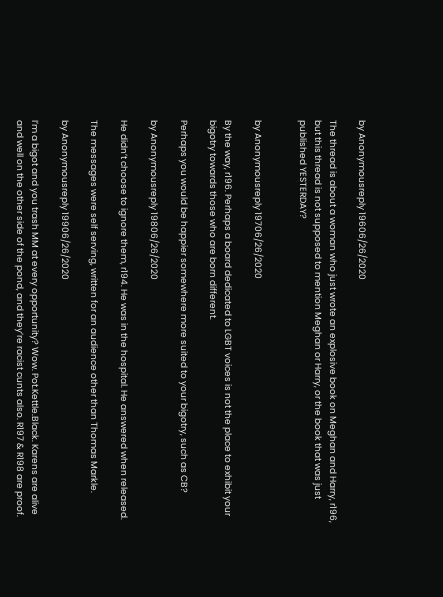by Anonymousreply 19606/26/2020

The thread is about a woman who just wrote an explosive book on Meghan and Harry, r196, but this thread is not supposed to mention Meghan or Harry, or the book that was just published YESTERDAY?


by Anonymousreply 19706/26/2020

By the way, r196. Perhaps a board dedicated to LGBT voices is not the place to exhibit your bigotry towards those who are born different.

Perhaps you would be happier somewhere more suited to your bigotry, such as CB?

by Anonymousreply 19806/26/2020

He didn’t choose to ignore them, r194. He was in the hospital. He answered when released.

The messages were self serving, written for an audience other than Thomas Markle.

by Anonymousreply 19906/26/2020

I’m a bigot and you trash MM at every opportunity? Wow. Pot.Kettle.Black. Karens are alive and well on the other side of the pond, and they’re racist cunts also. R197 & R198 are proof.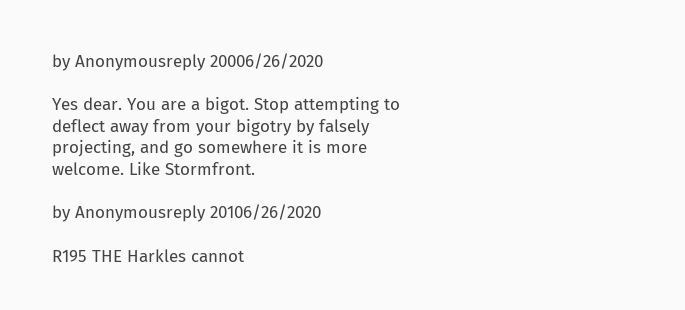by Anonymousreply 20006/26/2020

Yes dear. You are a bigot. Stop attempting to deflect away from your bigotry by falsely projecting, and go somewhere it is more welcome. Like Stormfront.

by Anonymousreply 20106/26/2020

R195 THE Harkles cannot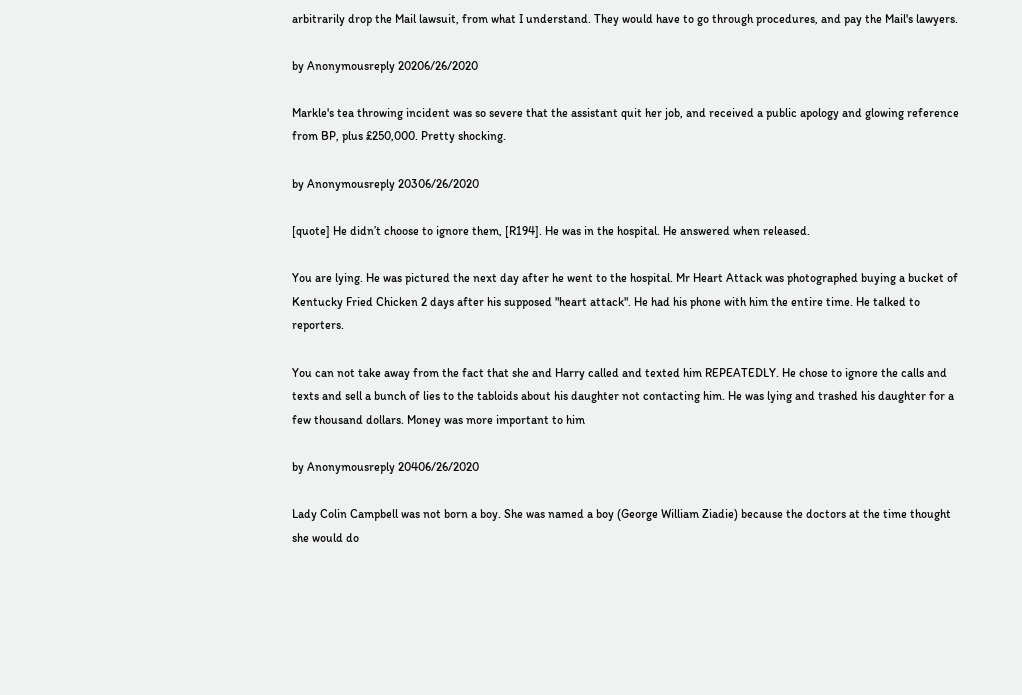arbitrarily drop the Mail lawsuit, from what I understand. They would have to go through procedures, and pay the Mail's lawyers.

by Anonymousreply 20206/26/2020

Markle's tea throwing incident was so severe that the assistant quit her job, and received a public apology and glowing reference from BP, plus £250,000. Pretty shocking.

by Anonymousreply 20306/26/2020

[quote] He didn’t choose to ignore them, [R194]. He was in the hospital. He answered when released.

You are lying. He was pictured the next day after he went to the hospital. Mr Heart Attack was photographed buying a bucket of Kentucky Fried Chicken 2 days after his supposed "heart attack". He had his phone with him the entire time. He talked to reporters.

You can not take away from the fact that she and Harry called and texted him REPEATEDLY. He chose to ignore the calls and texts and sell a bunch of lies to the tabloids about his daughter not contacting him. He was lying and trashed his daughter for a few thousand dollars. Money was more important to him

by Anonymousreply 20406/26/2020

Lady Colin Campbell was not born a boy. She was named a boy (George William Ziadie) because the doctors at the time thought she would do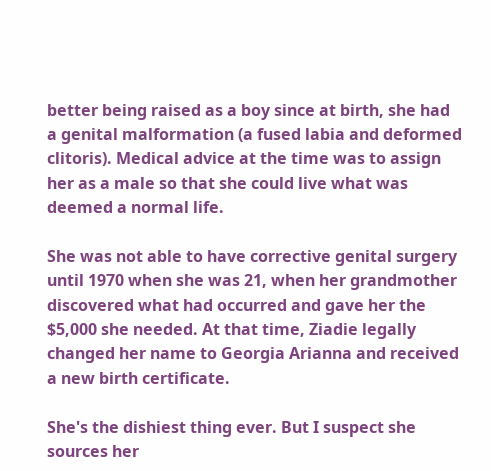better being raised as a boy since at birth, she had a genital malformation (a fused labia and deformed clitoris). Medical advice at the time was to assign her as a male so that she could live what was deemed a normal life.

She was not able to have corrective genital surgery until 1970 when she was 21, when her grandmother discovered what had occurred and gave her the $5,000 she needed. At that time, Ziadie legally changed her name to Georgia Arianna and received a new birth certificate.

She's the dishiest thing ever. But I suspect she sources her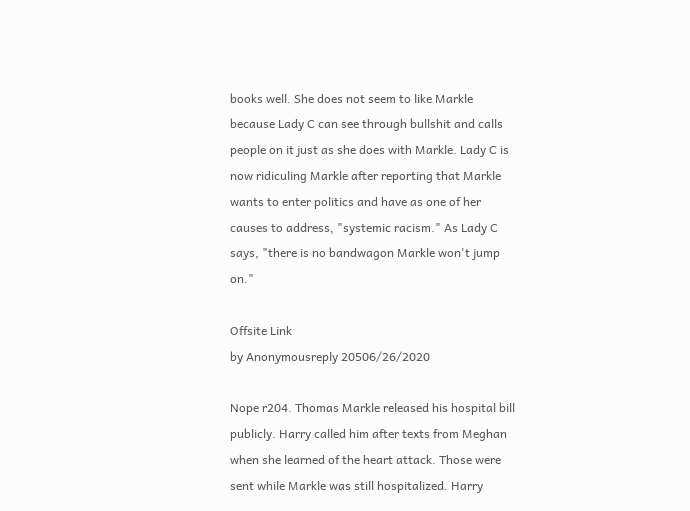books well. She does not seem to like Markle because Lady C can see through bullshit and calls people on it just as she does with Markle. Lady C is now ridiculing Markle after reporting that Markle wants to enter politics and have as one of her causes to address, "systemic racism." As Lady C says, "there is no bandwagon Markle won't jump on."

Offsite Link
by Anonymousreply 20506/26/2020

Nope r204. Thomas Markle released his hospital bill publicly. Harry called him after texts from Meghan when she learned of the heart attack. Those were sent while Markle was still hospitalized. Harry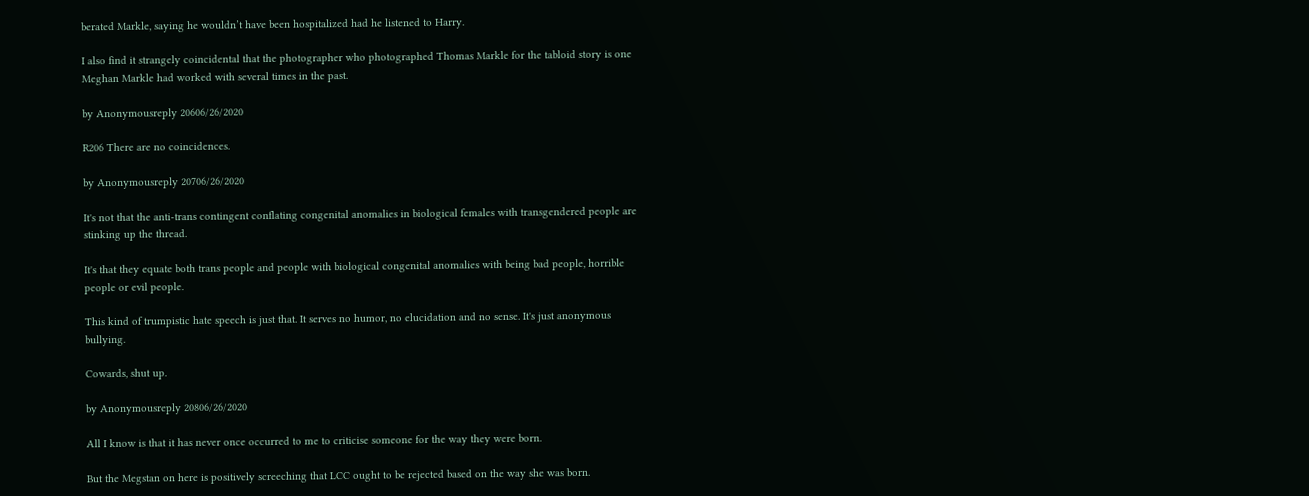berated Markle, saying he wouldn’t have been hospitalized had he listened to Harry.

I also find it strangely coincidental that the photographer who photographed Thomas Markle for the tabloid story is one Meghan Markle had worked with several times in the past.

by Anonymousreply 20606/26/2020

R206 There are no coincidences.

by Anonymousreply 20706/26/2020

It's not that the anti-trans contingent conflating congenital anomalies in biological females with transgendered people are stinking up the thread.

It's that they equate both trans people and people with biological congenital anomalies with being bad people, horrible people or evil people.

This kind of trumpistic hate speech is just that. It serves no humor, no elucidation and no sense. It's just anonymous bullying.

Cowards, shut up.

by Anonymousreply 20806/26/2020

All I know is that it has never once occurred to me to criticise someone for the way they were born.

But the Megstan on here is positively screeching that LCC ought to be rejected based on the way she was born.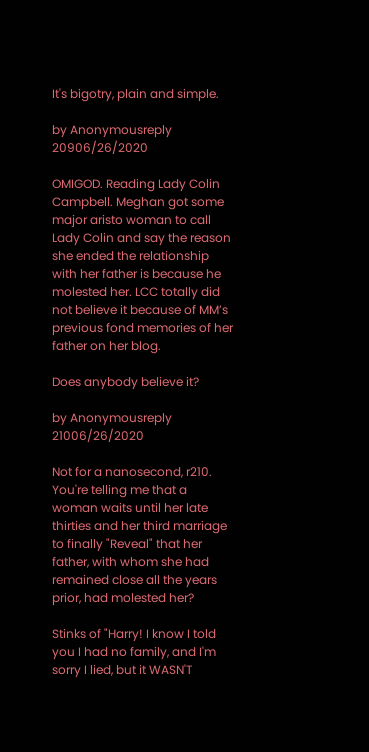It's bigotry, plain and simple.

by Anonymousreply 20906/26/2020

OMIGOD. Reading Lady Colin Campbell. Meghan got some major aristo woman to call Lady Colin and say the reason she ended the relationship with her father is because he molested her. LCC totally did not believe it because of MM’s previous fond memories of her father on her blog.

Does anybody believe it?

by Anonymousreply 21006/26/2020

Not for a nanosecond, r210. You're telling me that a woman waits until her late thirties and her third marriage to finally "Reveal" that her father, with whom she had remained close all the years prior, had molested her?

Stinks of "Harry! I know I told you I had no family, and I'm sorry I lied, but it WASN'T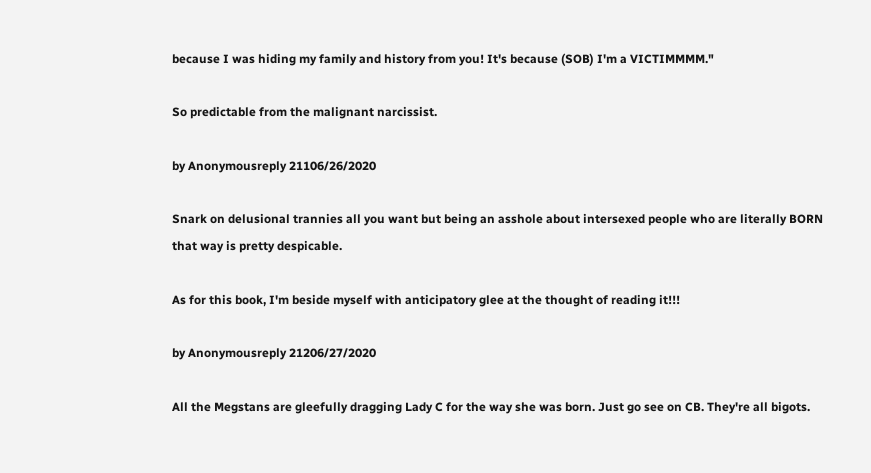because I was hiding my family and history from you! It's because (SOB) I'm a VICTIMMMM."

So predictable from the malignant narcissist.

by Anonymousreply 21106/26/2020

Snark on delusional trannies all you want but being an asshole about intersexed people who are literally BORN that way is pretty despicable.

As for this book, I'm beside myself with anticipatory glee at the thought of reading it!!!

by Anonymousreply 21206/27/2020

All the Megstans are gleefully dragging Lady C for the way she was born. Just go see on CB. They're all bigots.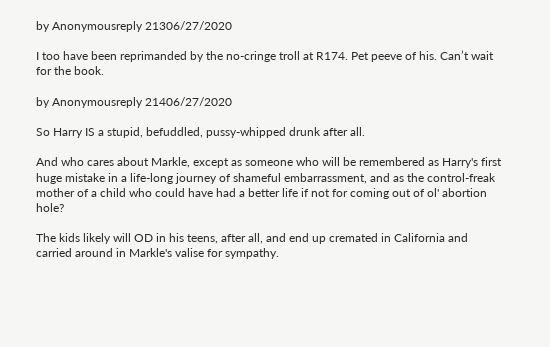by Anonymousreply 21306/27/2020

I too have been reprimanded by the no-cringe troll at R174. Pet peeve of his. Can’t wait for the book.

by Anonymousreply 21406/27/2020

So Harry IS a stupid, befuddled, pussy-whipped drunk after all.

And who cares about Markle, except as someone who will be remembered as Harry's first huge mistake in a life-long journey of shameful embarrassment, and as the control-freak mother of a child who could have had a better life if not for coming out of ol' abortion hole?

The kids likely will OD in his teens, after all, and end up cremated in California and carried around in Markle's valise for sympathy.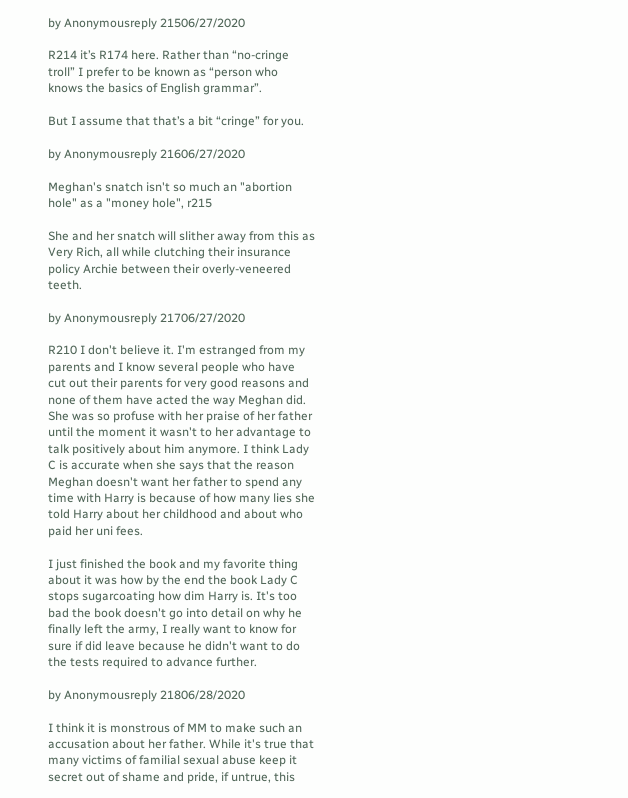by Anonymousreply 21506/27/2020

R214 it’s R174 here. Rather than “no-cringe troll” I prefer to be known as “person who knows the basics of English grammar”.

But I assume that that’s a bit “cringe” for you.

by Anonymousreply 21606/27/2020

Meghan's snatch isn't so much an "abortion hole" as a "money hole", r215

She and her snatch will slither away from this as Very Rich, all while clutching their insurance policy Archie between their overly-veneered teeth.

by Anonymousreply 21706/27/2020

R210 I don't believe it. I'm estranged from my parents and I know several people who have cut out their parents for very good reasons and none of them have acted the way Meghan did. She was so profuse with her praise of her father until the moment it wasn't to her advantage to talk positively about him anymore. I think Lady C is accurate when she says that the reason Meghan doesn't want her father to spend any time with Harry is because of how many lies she told Harry about her childhood and about who paid her uni fees.

I just finished the book and my favorite thing about it was how by the end the book Lady C stops sugarcoating how dim Harry is. It's too bad the book doesn't go into detail on why he finally left the army, I really want to know for sure if did leave because he didn't want to do the tests required to advance further.

by Anonymousreply 21806/28/2020

I think it is monstrous of MM to make such an accusation about her father. While it's true that many victims of familial sexual abuse keep it secret out of shame and pride, if untrue, this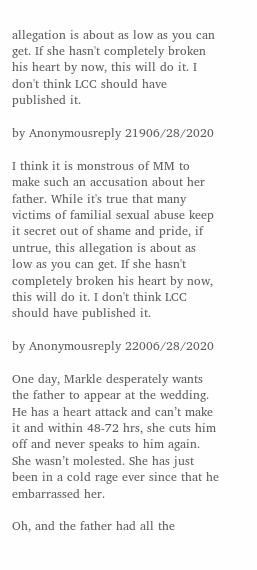allegation is about as low as you can get. If she hasn't completely broken his heart by now, this will do it. I don't think LCC should have published it.

by Anonymousreply 21906/28/2020

I think it is monstrous of MM to make such an accusation about her father. While it's true that many victims of familial sexual abuse keep it secret out of shame and pride, if untrue, this allegation is about as low as you can get. If she hasn't completely broken his heart by now, this will do it. I don't think LCC should have published it.

by Anonymousreply 22006/28/2020

One day, Markle desperately wants the father to appear at the wedding. He has a heart attack and can’t make it and within 48-72 hrs, she cuts him off and never speaks to him again. She wasn’t molested. She has just been in a cold rage ever since that he embarrassed her.

Oh, and the father had all the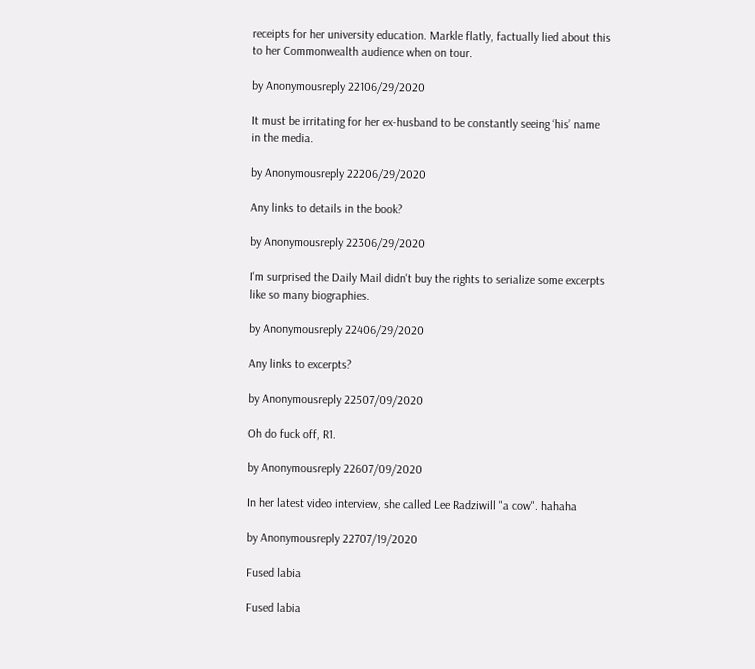receipts for her university education. Markle flatly, factually lied about this to her Commonwealth audience when on tour.

by Anonymousreply 22106/29/2020

It must be irritating for her ex-husband to be constantly seeing ‘his’ name in the media.

by Anonymousreply 22206/29/2020

Any links to details in the book?

by Anonymousreply 22306/29/2020

I'm surprised the Daily Mail didn't buy the rights to serialize some excerpts like so many biographies.

by Anonymousreply 22406/29/2020

Any links to excerpts?

by Anonymousreply 22507/09/2020

Oh do fuck off, R1.

by Anonymousreply 22607/09/2020

In her latest video interview, she called Lee Radziwill "a cow". hahaha

by Anonymousreply 22707/19/2020

Fused labia

Fused labia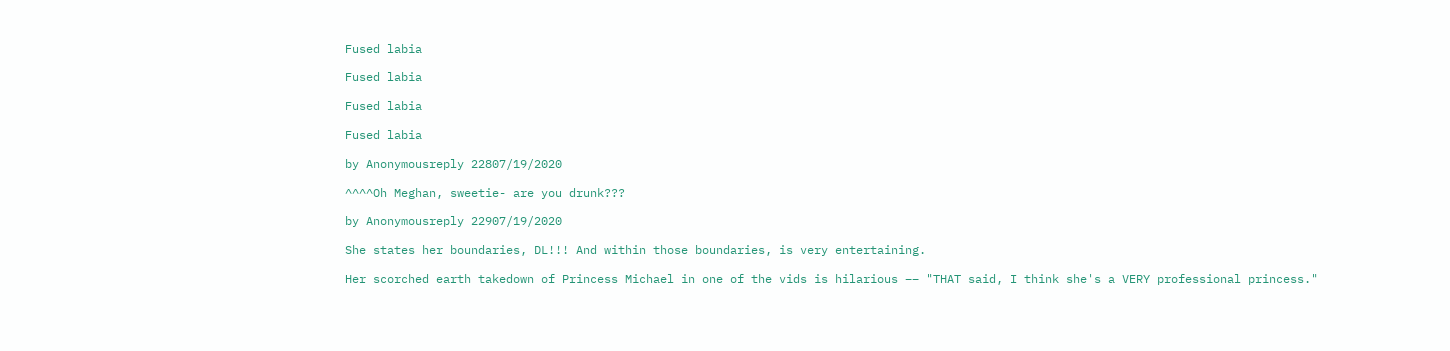Fused labia

Fused labia

Fused labia

Fused labia

by Anonymousreply 22807/19/2020

^^^^Oh Meghan, sweetie- are you drunk???

by Anonymousreply 22907/19/2020

She states her boundaries, DL!!! And within those boundaries, is very entertaining.

Her scorched earth takedown of Princess Michael in one of the vids is hilarious –– "THAT said, I think she's a VERY professional princess."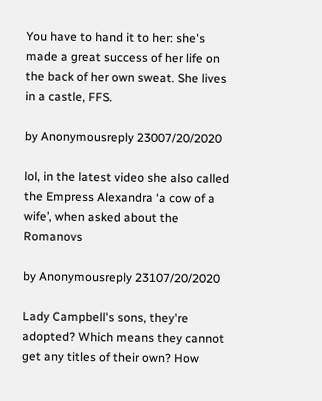You have to hand it to her: she's made a great success of her life on the back of her own sweat. She lives in a castle, FFS.

by Anonymousreply 23007/20/2020

lol, in the latest video she also called the Empress Alexandra ‘a cow of a wife’, when asked about the Romanovs

by Anonymousreply 23107/20/2020

Lady Campbell's sons, they're adopted? Which means they cannot get any titles of their own? How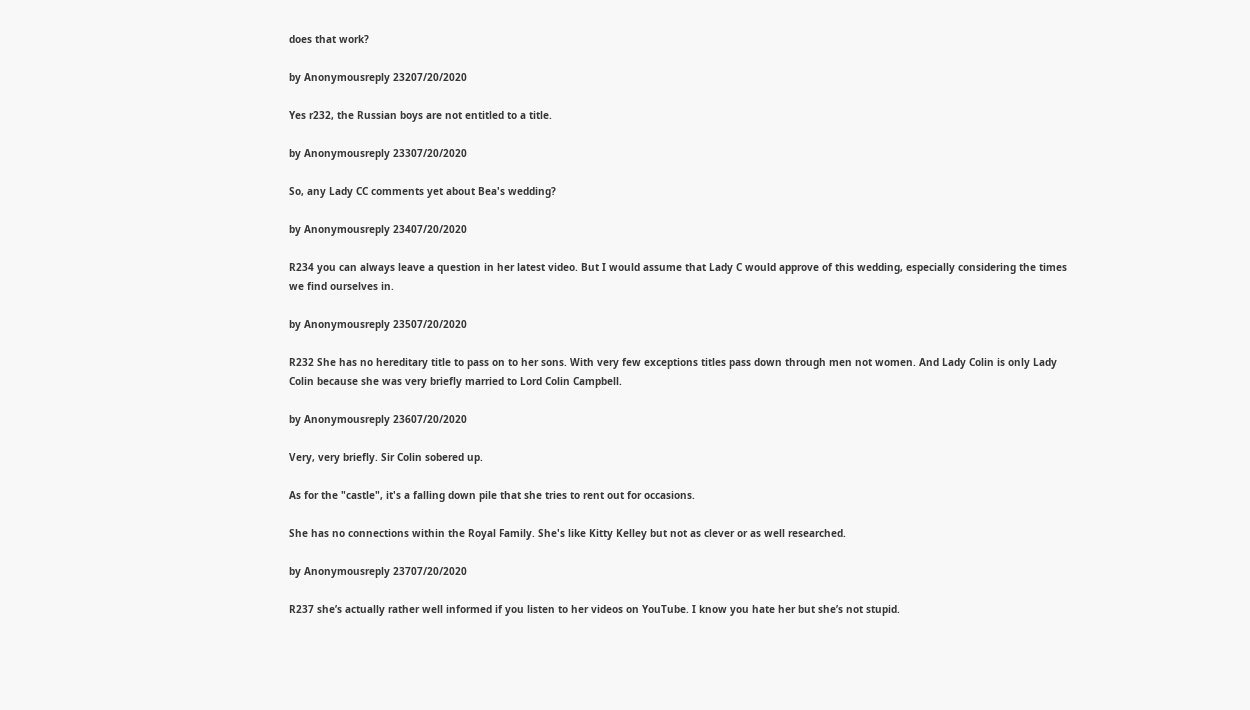does that work?

by Anonymousreply 23207/20/2020

Yes r232, the Russian boys are not entitled to a title.

by Anonymousreply 23307/20/2020

So, any Lady CC comments yet about Bea's wedding?

by Anonymousreply 23407/20/2020

R234 you can always leave a question in her latest video. But I would assume that Lady C would approve of this wedding, especially considering the times we find ourselves in.

by Anonymousreply 23507/20/2020

R232 She has no hereditary title to pass on to her sons. With very few exceptions titles pass down through men not women. And Lady Colin is only Lady Colin because she was very briefly married to Lord Colin Campbell.

by Anonymousreply 23607/20/2020

Very, very briefly. Sir Colin sobered up.

As for the "castle", it's a falling down pile that she tries to rent out for occasions.

She has no connections within the Royal Family. She's like Kitty Kelley but not as clever or as well researched.

by Anonymousreply 23707/20/2020

R237 she’s actually rather well informed if you listen to her videos on YouTube. I know you hate her but she’s not stupid.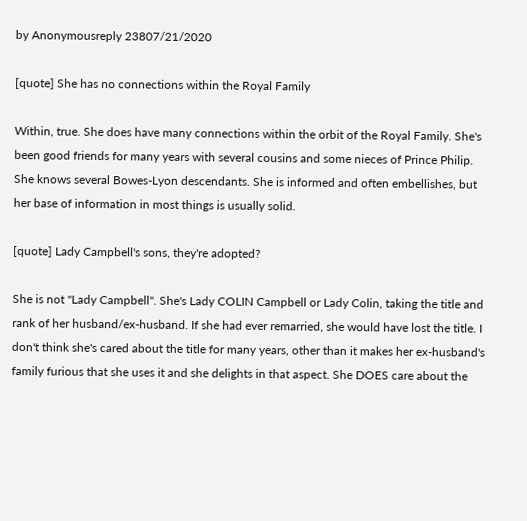by Anonymousreply 23807/21/2020

[quote] She has no connections within the Royal Family

Within, true. She does have many connections within the orbit of the Royal Family. She's been good friends for many years with several cousins and some nieces of Prince Philip. She knows several Bowes-Lyon descendants. She is informed and often embellishes, but her base of information in most things is usually solid.

[quote] Lady Campbell's sons, they're adopted?

She is not "Lady Campbell". She's Lady COLIN Campbell or Lady Colin, taking the title and rank of her husband/ex-husband. If she had ever remarried, she would have lost the title. I don't think she's cared about the title for many years, other than it makes her ex-husband's family furious that she uses it and she delights in that aspect. She DOES care about the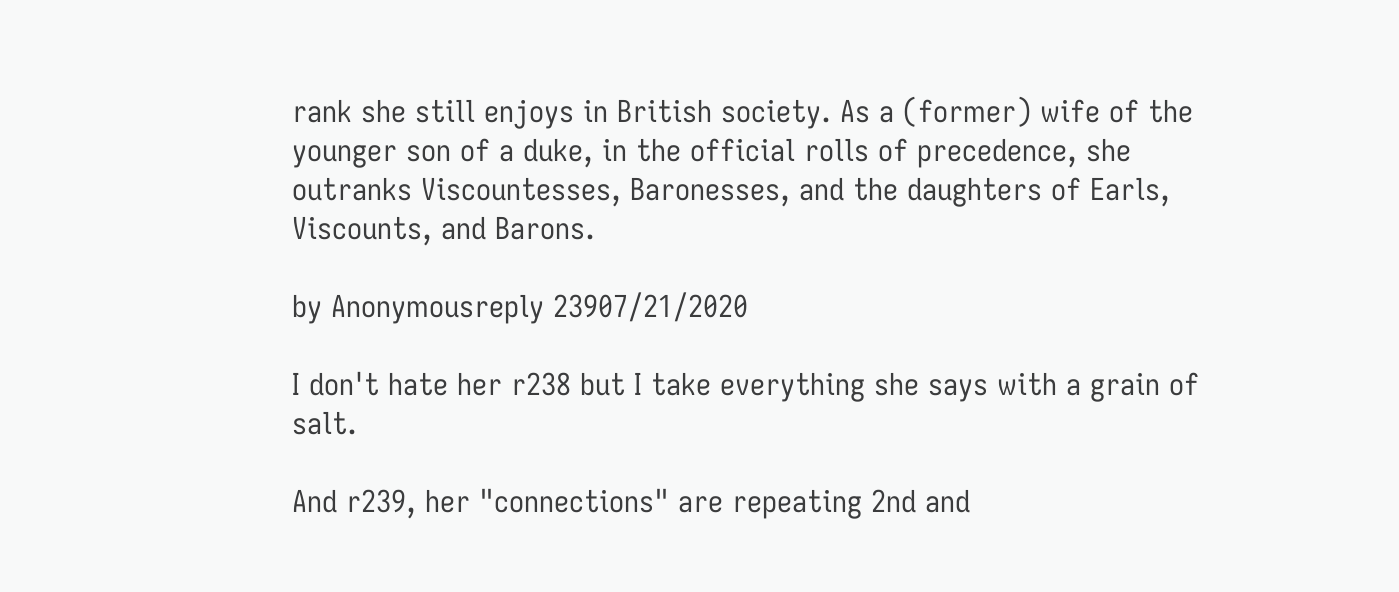rank she still enjoys in British society. As a (former) wife of the younger son of a duke, in the official rolls of precedence, she outranks Viscountesses, Baronesses, and the daughters of Earls, Viscounts, and Barons.

by Anonymousreply 23907/21/2020

I don't hate her r238 but I take everything she says with a grain of salt.

And r239, her "connections" are repeating 2nd and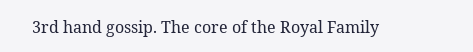3rd hand gossip. The core of the Royal Family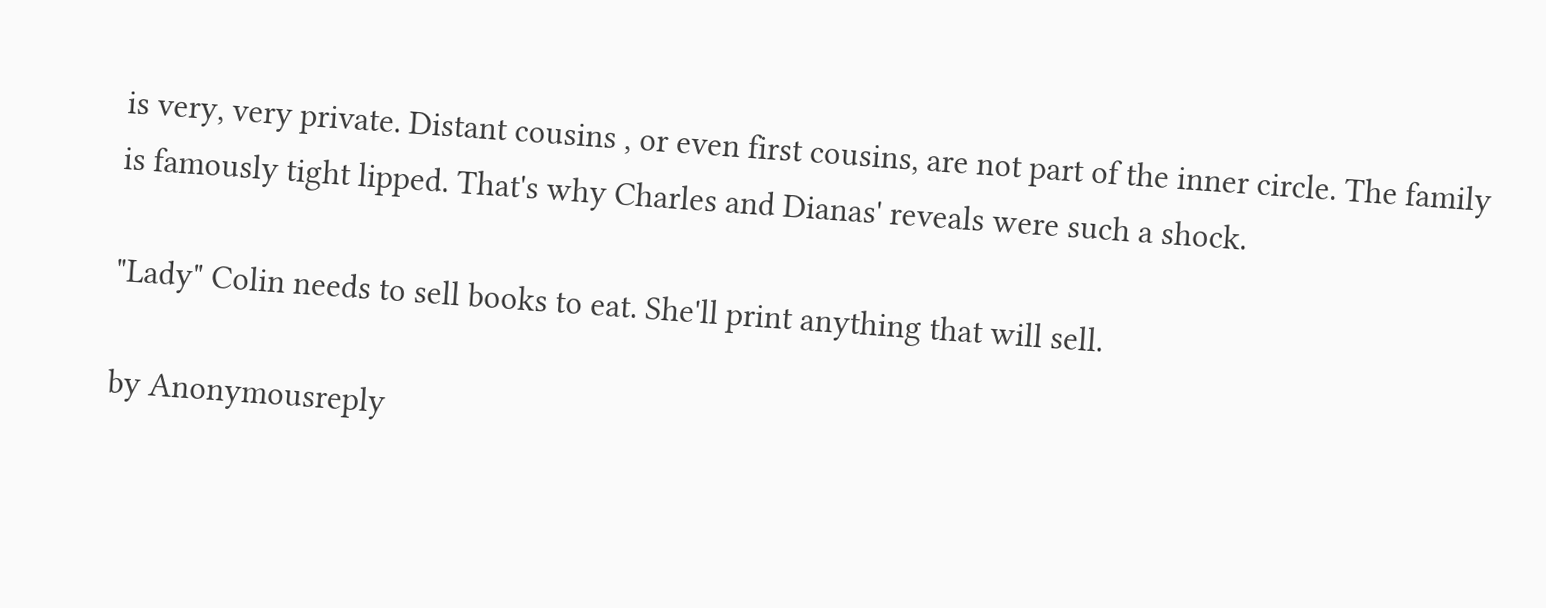is very, very private. Distant cousins , or even first cousins, are not part of the inner circle. The family is famously tight lipped. That's why Charles and Dianas' reveals were such a shock.

"Lady" Colin needs to sell books to eat. She'll print anything that will sell.

by Anonymousreply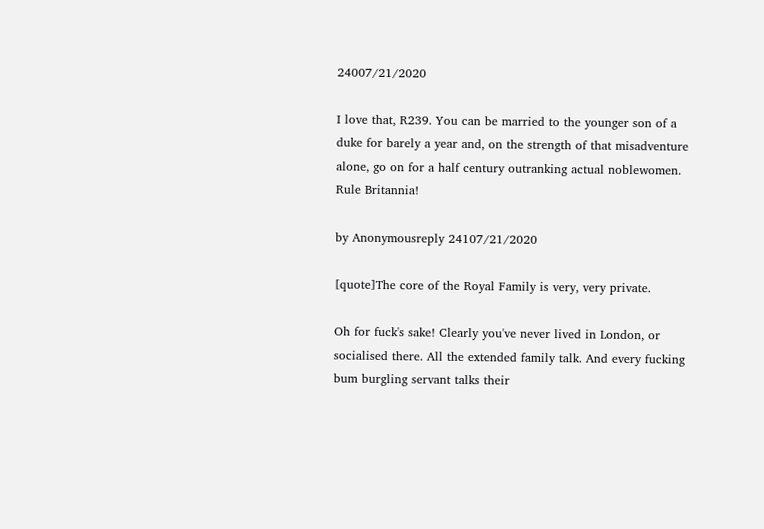24007/21/2020

I love that, R239. You can be married to the younger son of a duke for barely a year and, on the strength of that misadventure alone, go on for a half century outranking actual noblewomen. Rule Britannia!

by Anonymousreply 24107/21/2020

[quote]The core of the Royal Family is very, very private.

Oh for fuck's sake! Clearly you've never lived in London, or socialised there. All the extended family talk. And every fucking bum burgling servant talks their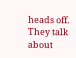heads off. They talk about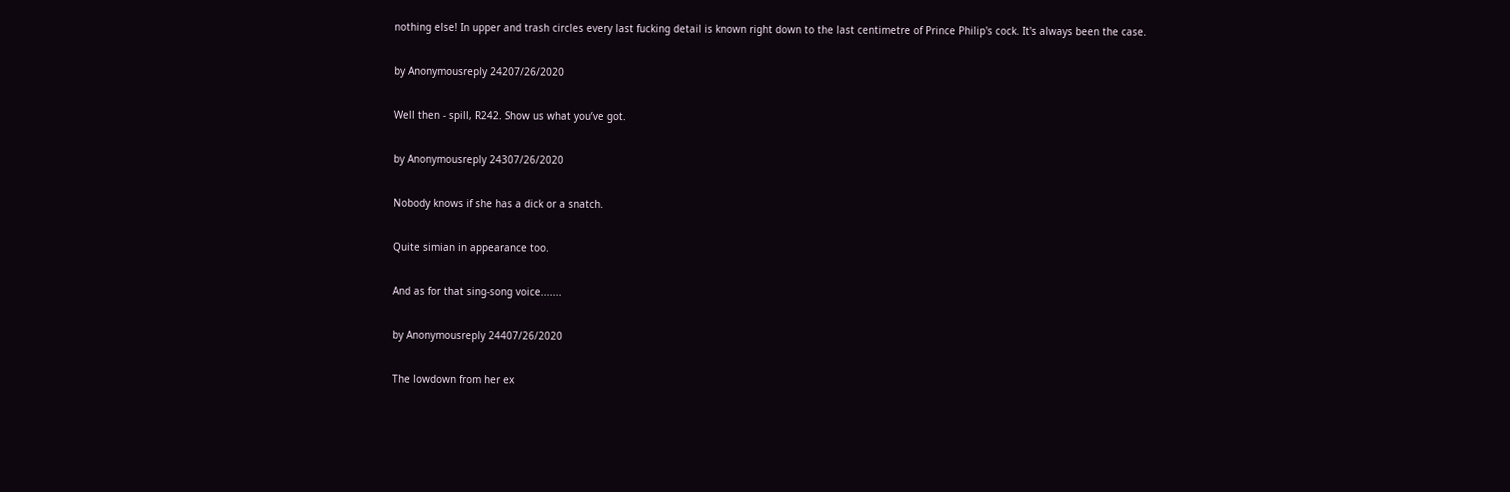nothing else! In upper and trash circles every last fucking detail is known right down to the last centimetre of Prince Philip's cock. It's always been the case.

by Anonymousreply 24207/26/2020

Well then - spill, R242. Show us what you’ve got.

by Anonymousreply 24307/26/2020

Nobody knows if she has a dick or a snatch.

Quite simian in appearance too.

And as for that sing-song voice.......

by Anonymousreply 24407/26/2020

The lowdown from her ex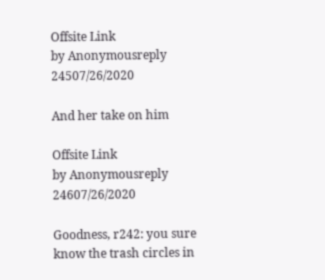Offsite Link
by Anonymousreply 24507/26/2020

And her take on him

Offsite Link
by Anonymousreply 24607/26/2020

Goodness, r242: you sure know the trash circles in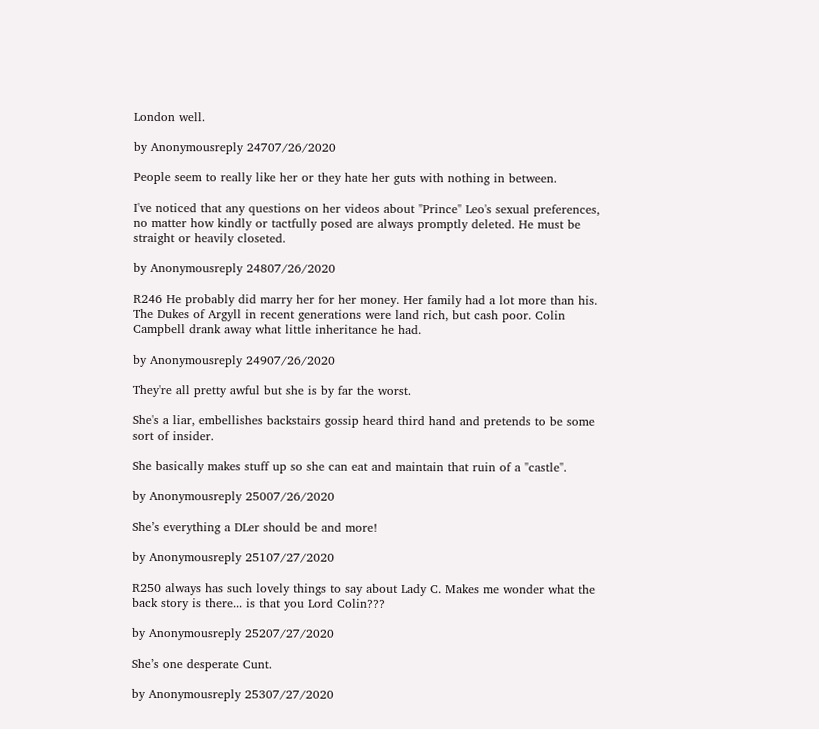London well.

by Anonymousreply 24707/26/2020

People seem to really like her or they hate her guts with nothing in between.

I've noticed that any questions on her videos about "Prince" Leo's sexual preferences, no matter how kindly or tactfully posed are always promptly deleted. He must be straight or heavily closeted.

by Anonymousreply 24807/26/2020

R246 He probably did marry her for her money. Her family had a lot more than his. The Dukes of Argyll in recent generations were land rich, but cash poor. Colin Campbell drank away what little inheritance he had.

by Anonymousreply 24907/26/2020

They're all pretty awful but she is by far the worst.

She's a liar, embellishes backstairs gossip heard third hand and pretends to be some sort of insider.

She basically makes stuff up so she can eat and maintain that ruin of a "castle".

by Anonymousreply 25007/26/2020

She’s everything a DLer should be and more!

by Anonymousreply 25107/27/2020

R250 always has such lovely things to say about Lady C. Makes me wonder what the back story is there... is that you Lord Colin???

by Anonymousreply 25207/27/2020

She’s one desperate Cunt.

by Anonymousreply 25307/27/2020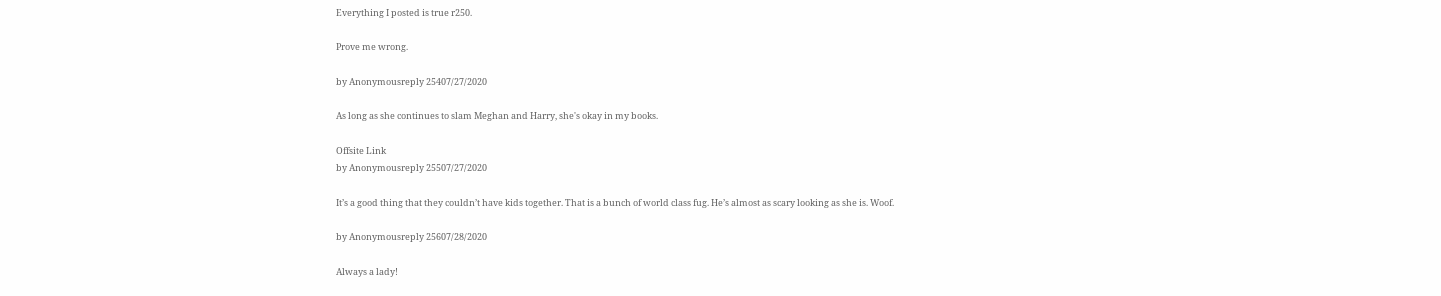Everything I posted is true r250.

Prove me wrong.

by Anonymousreply 25407/27/2020

As long as she continues to slam Meghan and Harry, she's okay in my books.

Offsite Link
by Anonymousreply 25507/27/2020

It’s a good thing that they couldn’t have kids together. That is a bunch of world class fug. He’s almost as scary looking as she is. Woof.

by Anonymousreply 25607/28/2020

Always a lady!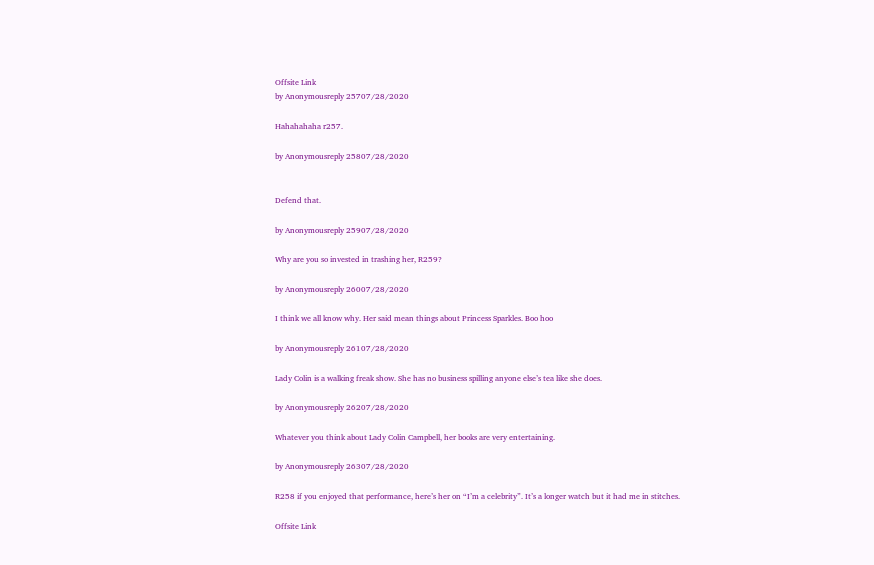Offsite Link
by Anonymousreply 25707/28/2020

Hahahahaha r257.

by Anonymousreply 25807/28/2020


Defend that.

by Anonymousreply 25907/28/2020

Why are you so invested in trashing her, R259?

by Anonymousreply 26007/28/2020

I think we all know why. Her said mean things about Princess Sparkles. Boo hoo

by Anonymousreply 26107/28/2020

Lady Colin is a walking freak show. She has no business spilling anyone else’s tea like she does.

by Anonymousreply 26207/28/2020

Whatever you think about Lady Colin Campbell, her books are very entertaining.

by Anonymousreply 26307/28/2020

R258 if you enjoyed that performance, here’s her on “I’m a celebrity”. It’s a longer watch but it had me in stitches.

Offsite Link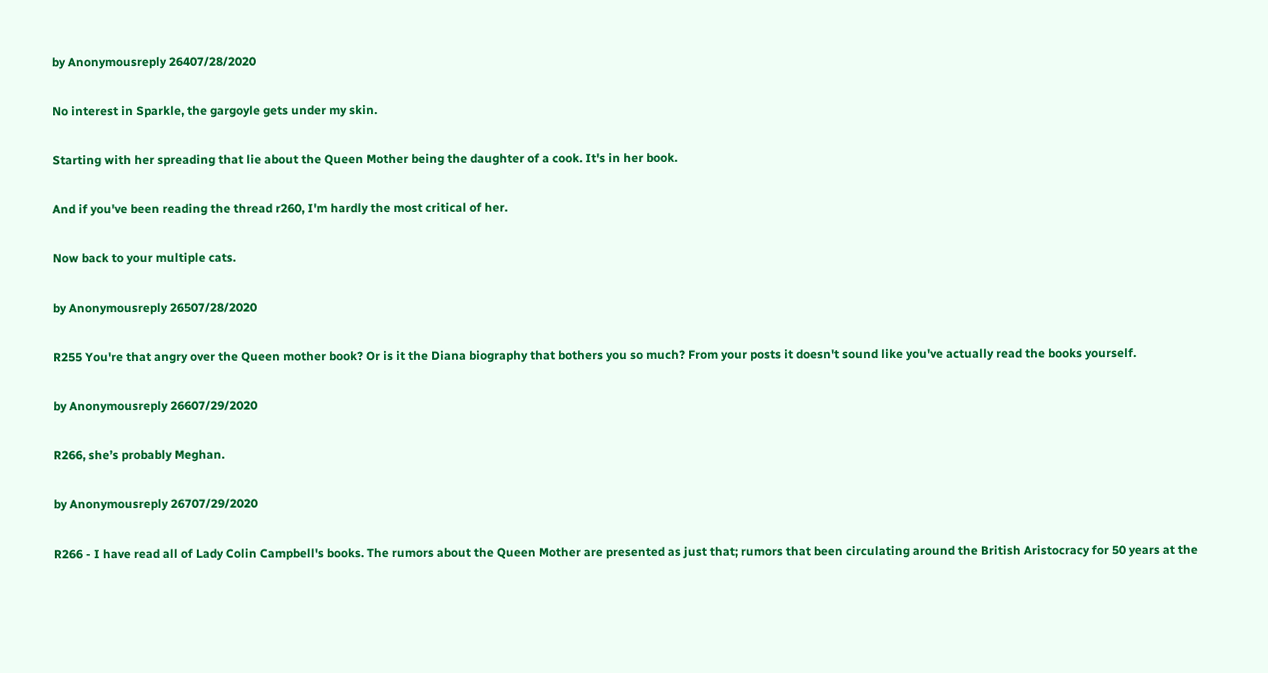by Anonymousreply 26407/28/2020

No interest in Sparkle, the gargoyle gets under my skin.

Starting with her spreading that lie about the Queen Mother being the daughter of a cook. It's in her book.

And if you've been reading the thread r260, I'm hardly the most critical of her.

Now back to your multiple cats.

by Anonymousreply 26507/28/2020

R255 You're that angry over the Queen mother book? Or is it the Diana biography that bothers you so much? From your posts it doesn't sound like you've actually read the books yourself.

by Anonymousreply 26607/29/2020

R266, she’s probably Meghan.

by Anonymousreply 26707/29/2020

R266 - I have read all of Lady Colin Campbell's books. The rumors about the Queen Mother are presented as just that; rumors that been circulating around the British Aristocracy for 50 years at the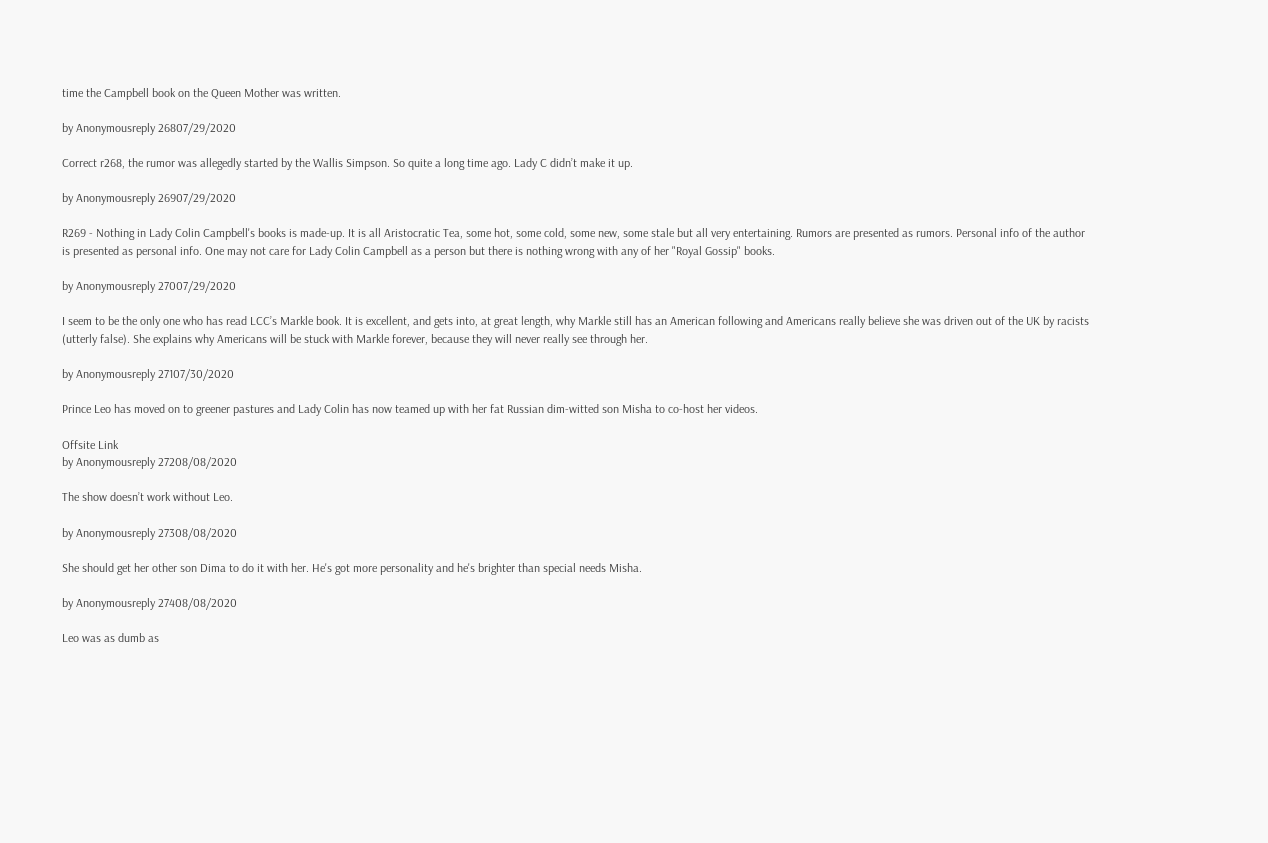time the Campbell book on the Queen Mother was written.

by Anonymousreply 26807/29/2020

Correct r268, the rumor was allegedly started by the Wallis Simpson. So quite a long time ago. Lady C didn’t make it up.

by Anonymousreply 26907/29/2020

R269 - Nothing in Lady Colin Campbell's books is made-up. It is all Aristocratic Tea, some hot, some cold, some new, some stale but all very entertaining. Rumors are presented as rumors. Personal info of the author is presented as personal info. One may not care for Lady Colin Campbell as a person but there is nothing wrong with any of her "Royal Gossip" books.

by Anonymousreply 27007/29/2020

I seem to be the only one who has read LCC’s Markle book. It is excellent, and gets into, at great length, why Markle still has an American following and Americans really believe she was driven out of the UK by racists (utterly false). She explains why Americans will be stuck with Markle forever, because they will never really see through her.

by Anonymousreply 27107/30/2020

Prince Leo has moved on to greener pastures and Lady Colin has now teamed up with her fat Russian dim-witted son Misha to co-host her videos.

Offsite Link
by Anonymousreply 27208/08/2020

The show doesn’t work without Leo.

by Anonymousreply 27308/08/2020

She should get her other son Dima to do it with her. He's got more personality and he's brighter than special needs Misha.

by Anonymousreply 27408/08/2020

Leo was as dumb as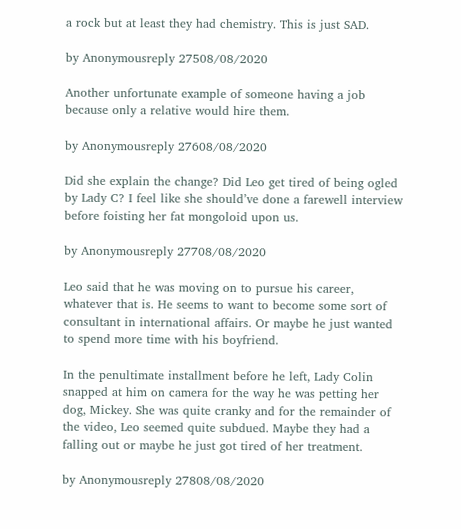a rock but at least they had chemistry. This is just SAD.

by Anonymousreply 27508/08/2020

Another unfortunate example of someone having a job because only a relative would hire them.

by Anonymousreply 27608/08/2020

Did she explain the change? Did Leo get tired of being ogled by Lady C? I feel like she should’ve done a farewell interview before foisting her fat mongoloid upon us.

by Anonymousreply 27708/08/2020

Leo said that he was moving on to pursue his career, whatever that is. He seems to want to become some sort of consultant in international affairs. Or maybe he just wanted to spend more time with his boyfriend.

In the penultimate installment before he left, Lady Colin snapped at him on camera for the way he was petting her dog, Mickey. She was quite cranky and for the remainder of the video, Leo seemed quite subdued. Maybe they had a falling out or maybe he just got tired of her treatment.

by Anonymousreply 27808/08/2020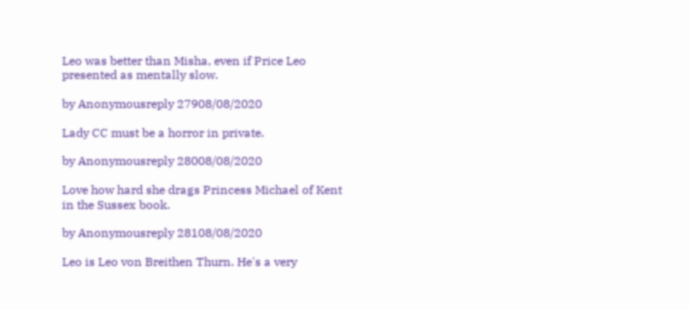Leo was better than Misha, even if Price Leo presented as mentally slow.

by Anonymousreply 27908/08/2020

Lady CC must be a horror in private.

by Anonymousreply 28008/08/2020

Love how hard she drags Princess Michael of Kent in the Sussex book.

by Anonymousreply 28108/08/2020

Leo is Leo von Breithen Thurn. He's a very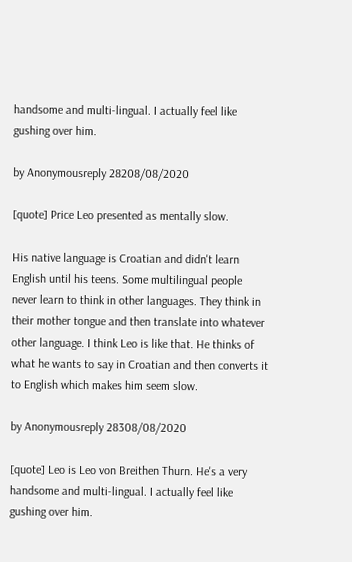handsome and multi-lingual. I actually feel like gushing over him.

by Anonymousreply 28208/08/2020

[quote] Price Leo presented as mentally slow.

His native language is Croatian and didn't learn English until his teens. Some multilingual people never learn to think in other languages. They think in their mother tongue and then translate into whatever other language. I think Leo is like that. He thinks of what he wants to say in Croatian and then converts it to English which makes him seem slow.

by Anonymousreply 28308/08/2020

[quote] Leo is Leo von Breithen Thurn. He's a very handsome and multi-lingual. I actually feel like gushing over him.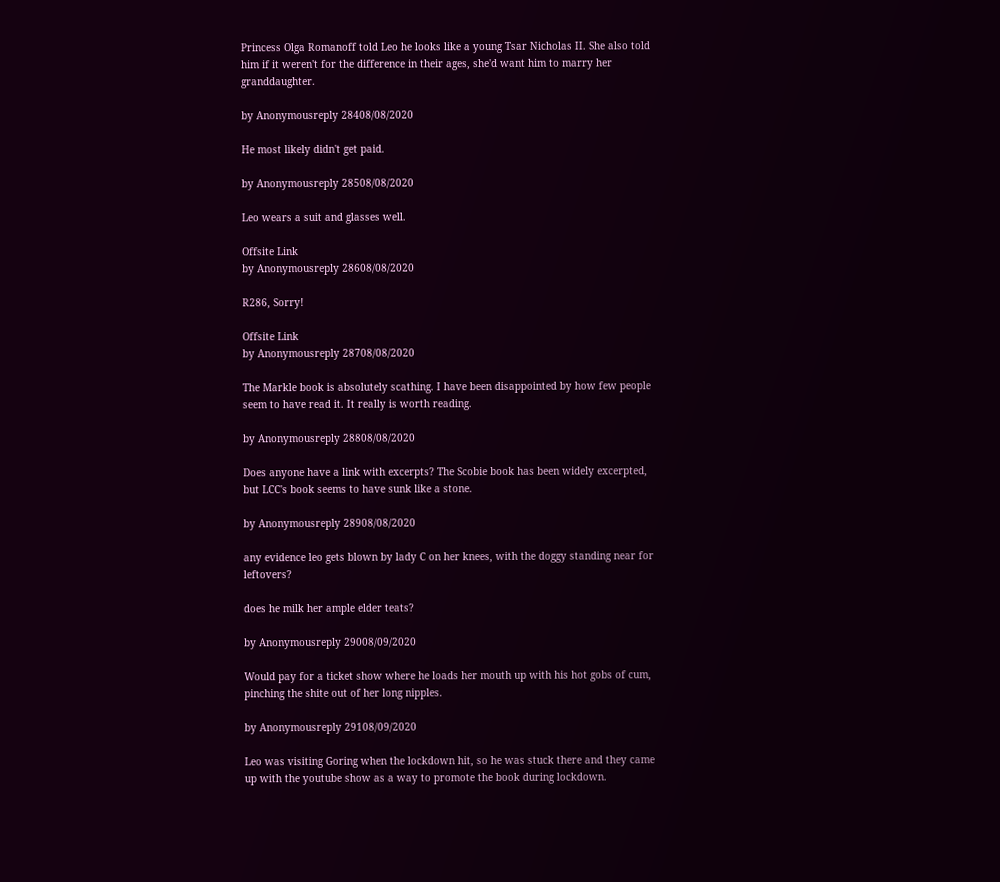Princess Olga Romanoff told Leo he looks like a young Tsar Nicholas II. She also told him if it weren't for the difference in their ages, she'd want him to marry her granddaughter.

by Anonymousreply 28408/08/2020

He most likely didn't get paid.

by Anonymousreply 28508/08/2020

Leo wears a suit and glasses well.

Offsite Link
by Anonymousreply 28608/08/2020

R286, Sorry!

Offsite Link
by Anonymousreply 28708/08/2020

The Markle book is absolutely scathing. I have been disappointed by how few people seem to have read it. It really is worth reading.

by Anonymousreply 28808/08/2020

Does anyone have a link with excerpts? The Scobie book has been widely excerpted, but LCC's book seems to have sunk like a stone.

by Anonymousreply 28908/08/2020

any evidence leo gets blown by lady C on her knees, with the doggy standing near for leftovers?

does he milk her ample elder teats?

by Anonymousreply 29008/09/2020

Would pay for a ticket show where he loads her mouth up with his hot gobs of cum, pinching the shite out of her long nipples.

by Anonymousreply 29108/09/2020

Leo was visiting Goring when the lockdown hit, so he was stuck there and they came up with the youtube show as a way to promote the book during lockdown.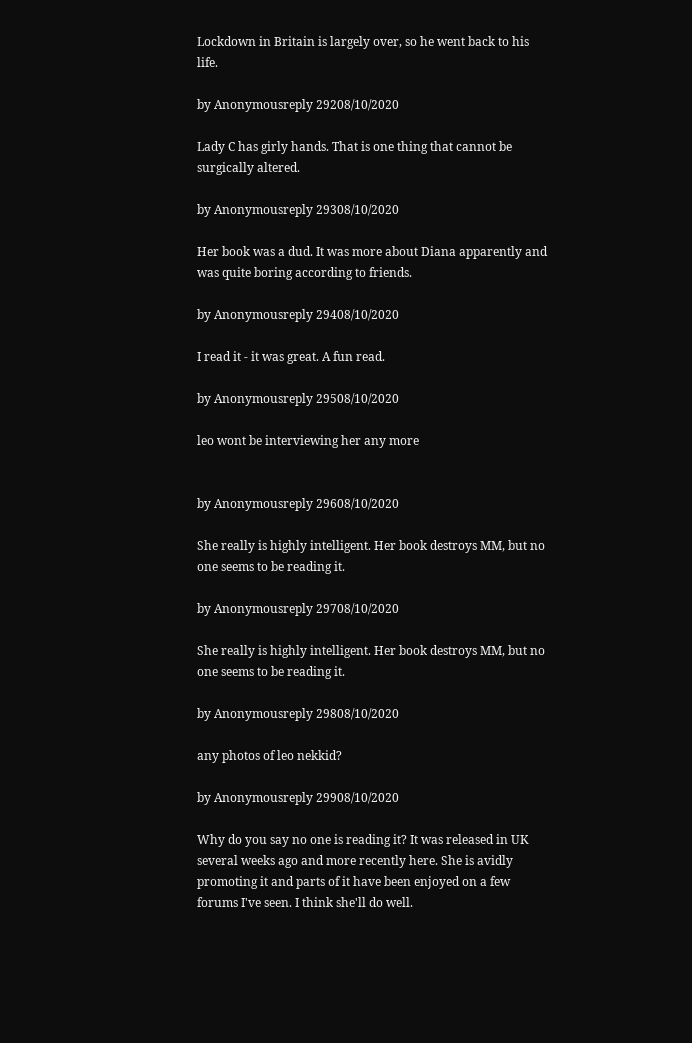Lockdown in Britain is largely over, so he went back to his life.

by Anonymousreply 29208/10/2020

Lady C has girly hands. That is one thing that cannot be surgically altered.

by Anonymousreply 29308/10/2020

Her book was a dud. It was more about Diana apparently and was quite boring according to friends.

by Anonymousreply 29408/10/2020

I read it - it was great. A fun read.

by Anonymousreply 29508/10/2020

leo wont be interviewing her any more


by Anonymousreply 29608/10/2020

She really is highly intelligent. Her book destroys MM, but no one seems to be reading it.

by Anonymousreply 29708/10/2020

She really is highly intelligent. Her book destroys MM, but no one seems to be reading it.

by Anonymousreply 29808/10/2020

any photos of leo nekkid?

by Anonymousreply 29908/10/2020

Why do you say no one is reading it? It was released in UK several weeks ago and more recently here. She is avidly promoting it and parts of it have been enjoyed on a few forums I've seen. I think she'll do well.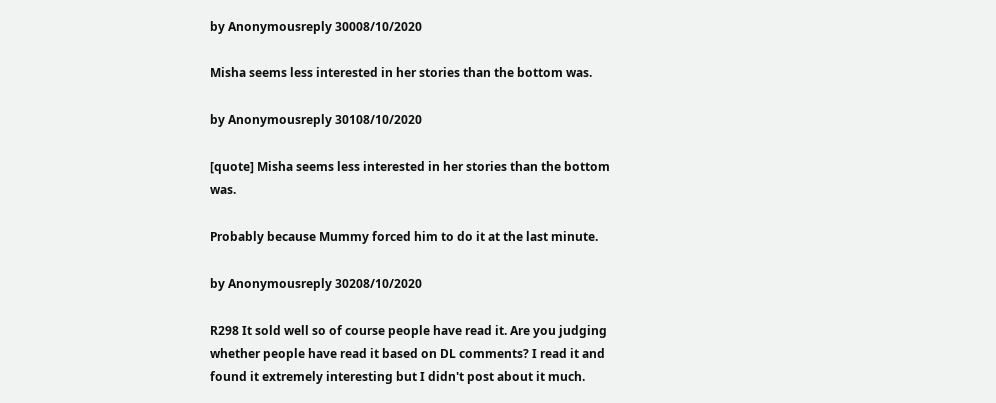by Anonymousreply 30008/10/2020

Misha seems less interested in her stories than the bottom was.

by Anonymousreply 30108/10/2020

[quote] Misha seems less interested in her stories than the bottom was.

Probably because Mummy forced him to do it at the last minute.

by Anonymousreply 30208/10/2020

R298 It sold well so of course people have read it. Are you judging whether people have read it based on DL comments? I read it and found it extremely interesting but I didn't post about it much.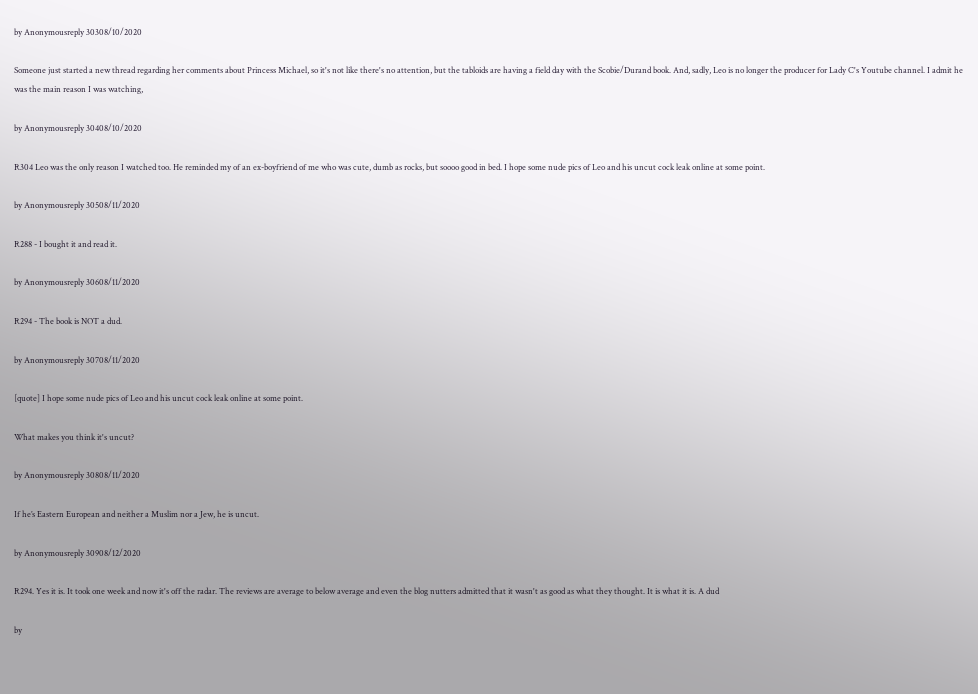by Anonymousreply 30308/10/2020

Someone just started a new thread regarding her comments about Princess Michael, so it's not like there's no attention, but the tabloids are having a field day with the Scobie/Durand book. And, sadly, Leo is no longer the producer for Lady C's Youtube channel. I admit he was the main reason I was watching,

by Anonymousreply 30408/10/2020

R304 Leo was the only reason I watched too. He reminded my of an ex-boyfriend of me who was cute, dumb as rocks, but soooo good in bed. I hope some nude pics of Leo and his uncut cock leak online at some point.

by Anonymousreply 30508/11/2020

R288 - I bought it and read it.

by Anonymousreply 30608/11/2020

R294 - The book is NOT a dud.

by Anonymousreply 30708/11/2020

[quote] I hope some nude pics of Leo and his uncut cock leak online at some point.

What makes you think it's uncut?

by Anonymousreply 30808/11/2020

If he’s Eastern European and neither a Muslim nor a Jew, he is uncut.

by Anonymousreply 30908/12/2020

R294. Yes it is. It took one week and now it's off the radar. The reviews are average to below average and even the blog nutters admitted that it wasn't as good as what they thought. It is what it is. A dud

by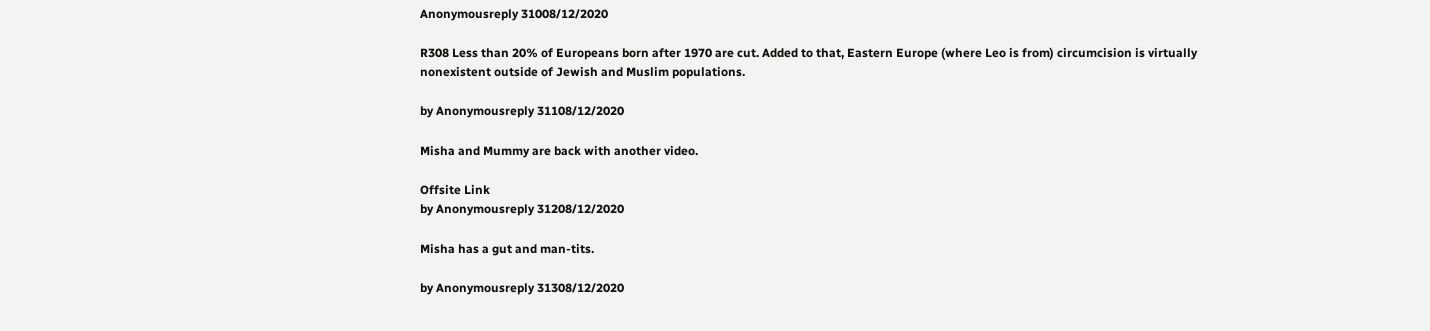Anonymousreply 31008/12/2020

R308 Less than 20% of Europeans born after 1970 are cut. Added to that, Eastern Europe (where Leo is from) circumcision is virtually nonexistent outside of Jewish and Muslim populations.

by Anonymousreply 31108/12/2020

Misha and Mummy are back with another video.

Offsite Link
by Anonymousreply 31208/12/2020

Misha has a gut and man-tits.

by Anonymousreply 31308/12/2020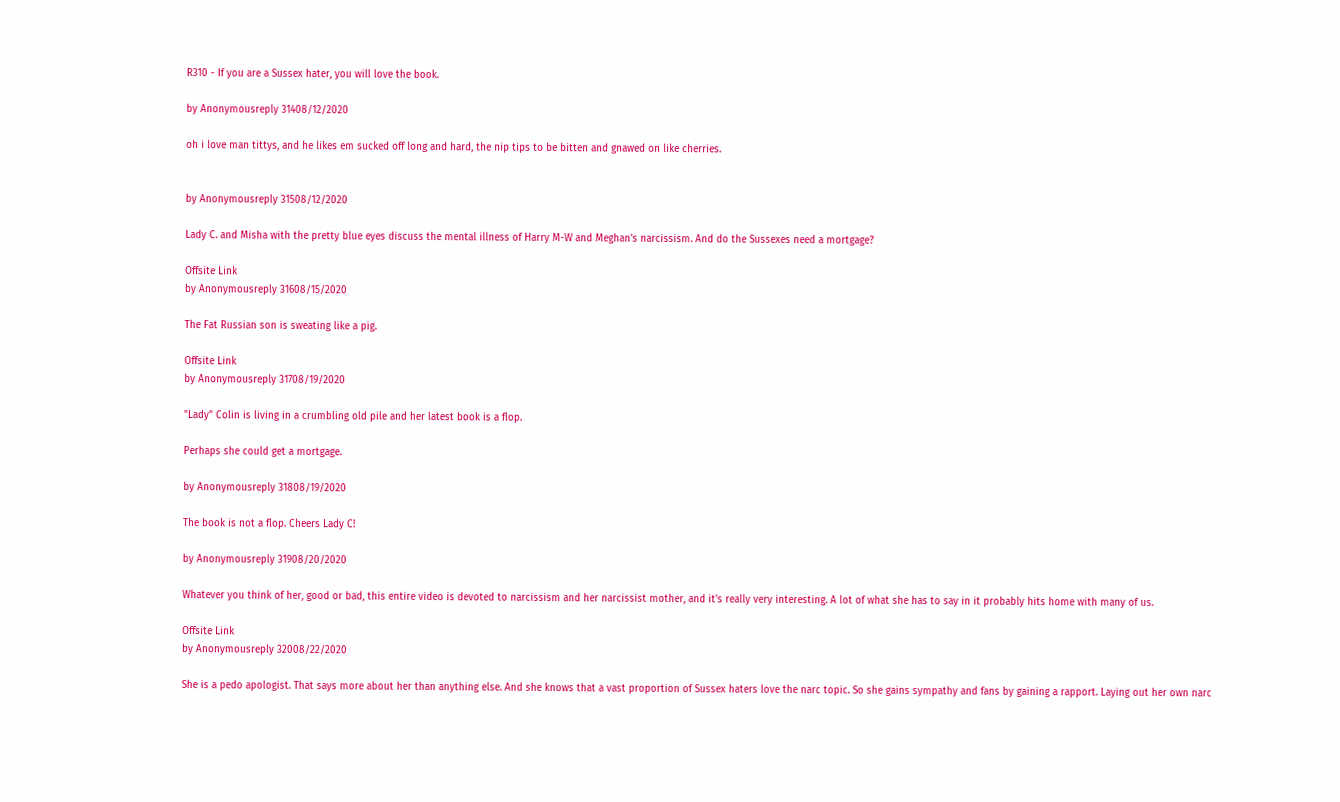R310 - If you are a Sussex hater, you will love the book.

by Anonymousreply 31408/12/2020

oh i love man tittys, and he likes em sucked off long and hard, the nip tips to be bitten and gnawed on like cherries.


by Anonymousreply 31508/12/2020

Lady C. and Misha with the pretty blue eyes discuss the mental illness of Harry M-W and Meghan's narcissism. And do the Sussexes need a mortgage?

Offsite Link
by Anonymousreply 31608/15/2020

The Fat Russian son is sweating like a pig.

Offsite Link
by Anonymousreply 31708/19/2020

"Lady" Colin is living in a crumbling old pile and her latest book is a flop.

Perhaps she could get a mortgage.

by Anonymousreply 31808/19/2020

The book is not a flop. Cheers Lady C!

by Anonymousreply 31908/20/2020

Whatever you think of her, good or bad, this entire video is devoted to narcissism and her narcissist mother, and it's really very interesting. A lot of what she has to say in it probably hits home with many of us.

Offsite Link
by Anonymousreply 32008/22/2020

She is a pedo apologist. That says more about her than anything else. And she knows that a vast proportion of Sussex haters love the narc topic. So she gains sympathy and fans by gaining a rapport. Laying out her own narc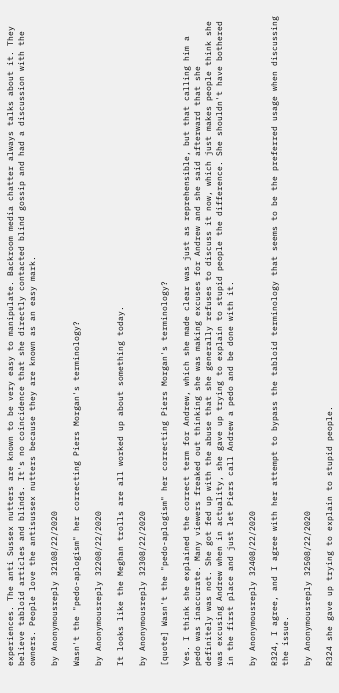experiences. The anti Sussex nutters are known to be very easy to manipulate. Backroom media chatter always talks about it. They believe tabloid articles and blinds. It's no coincidence that she directly contacted blind gossip and had a discussion with the owners. People love the antisussex nutters because they are known as an easy mark.

by Anonymousreply 32108/22/2020

Wasn't the "pedo-aplogism" her correcting Piers Morgan's terminology?

by Anonymousreply 32208/22/2020

It looks like the Meghan trolls are all worked up about something today.

by Anonymousreply 32308/22/2020

[quote] Wasn't the "pedo-aplogism" her correcting Piers Morgan's terminology?

Yes. I think she explained the correct term for Andrew, which she made clear was just as reprehensible, but that calling him a pedo was inaccurate. Many viewers freaked out thinking she was making excuses for Andrew and she said afterward that she definitely was not. She got fed up with the abuse that she generally refuses to discuss it now, which just makes people think she was excusing Andrew when in actuality, she gave up trying to explain to stupid people the difference. She shouldn't have bothered in the first place and just let Piers call Andrew a pedo and be done with it.

by Anonymousreply 32408/22/2020

R324, I agree, and I agree with her attempt to bypass the tabloid terminology that seems to be the preferred usage when discussing the issue.

by Anonymousreply 32508/22/2020

R324 she gave up trying to explain to stupid people.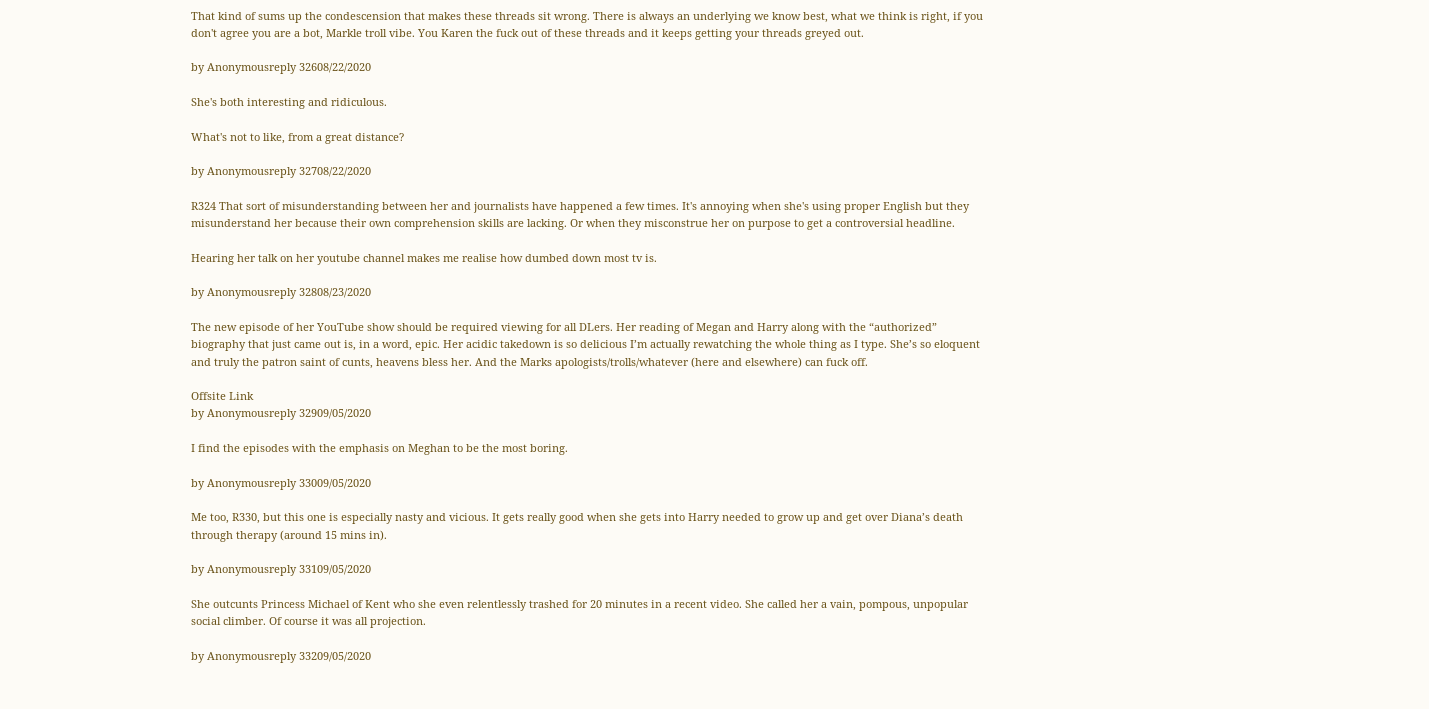That kind of sums up the condescension that makes these threads sit wrong. There is always an underlying we know best, what we think is right, if you don't agree you are a bot, Markle troll vibe. You Karen the fuck out of these threads and it keeps getting your threads greyed out.

by Anonymousreply 32608/22/2020

She's both interesting and ridiculous.

What's not to like, from a great distance?

by Anonymousreply 32708/22/2020

R324 That sort of misunderstanding between her and journalists have happened a few times. It's annoying when she's using proper English but they misunderstand her because their own comprehension skills are lacking. Or when they misconstrue her on purpose to get a controversial headline.

Hearing her talk on her youtube channel makes me realise how dumbed down most tv is.

by Anonymousreply 32808/23/2020

The new episode of her YouTube show should be required viewing for all DLers. Her reading of Megan and Harry along with the “authorized” biography that just came out is, in a word, epic. Her acidic takedown is so delicious I’m actually rewatching the whole thing as I type. She’s so eloquent and truly the patron saint of cunts, heavens bless her. And the Marks apologists/trolls/whatever (here and elsewhere) can fuck off.

Offsite Link
by Anonymousreply 32909/05/2020

I find the episodes with the emphasis on Meghan to be the most boring.

by Anonymousreply 33009/05/2020

Me too, R330, but this one is especially nasty and vicious. It gets really good when she gets into Harry needed to grow up and get over Diana’s death through therapy (around 15 mins in).

by Anonymousreply 33109/05/2020

She outcunts Princess Michael of Kent who she even relentlessly trashed for 20 minutes in a recent video. She called her a vain, pompous, unpopular social climber. Of course it was all projection.

by Anonymousreply 33209/05/2020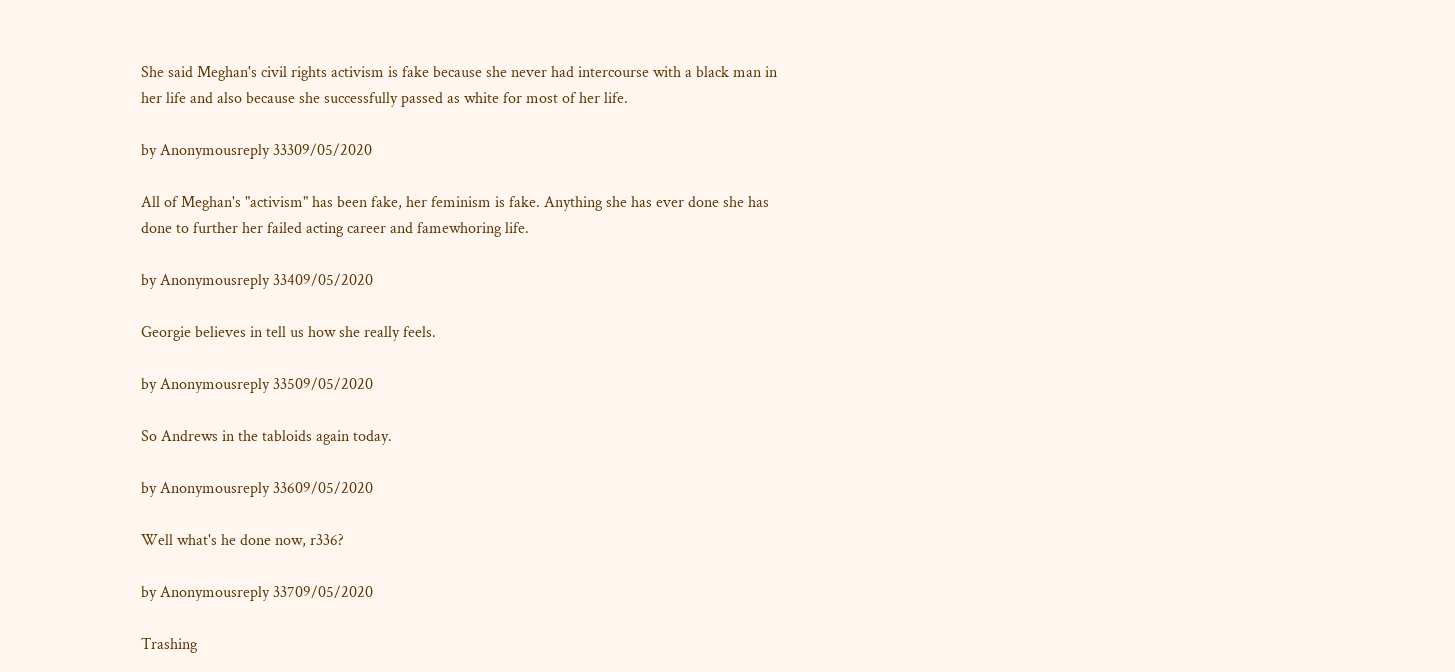She said Meghan's civil rights activism is fake because she never had intercourse with a black man in her life and also because she successfully passed as white for most of her life.

by Anonymousreply 33309/05/2020

All of Meghan's "activism" has been fake, her feminism is fake. Anything she has ever done she has done to further her failed acting career and famewhoring life.

by Anonymousreply 33409/05/2020

Georgie believes in tell us how she really feels.

by Anonymousreply 33509/05/2020

So Andrews in the tabloids again today.

by Anonymousreply 33609/05/2020

Well what's he done now, r336?

by Anonymousreply 33709/05/2020

Trashing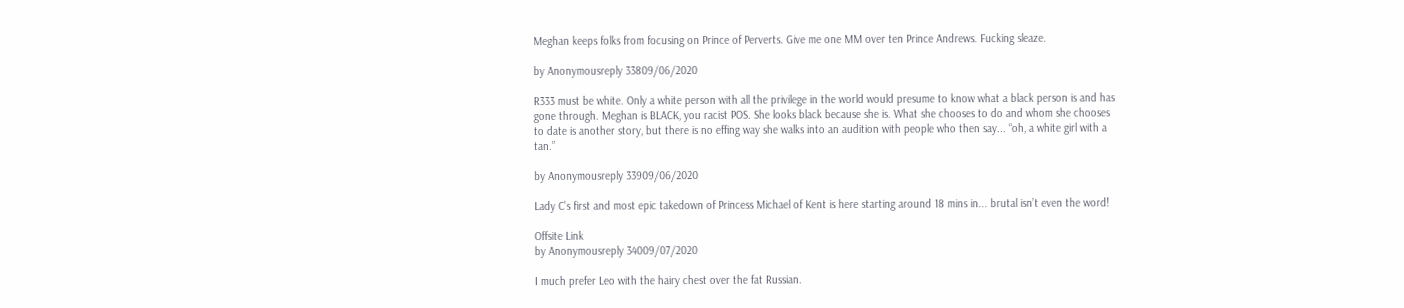Meghan keeps folks from focusing on Prince of Perverts. Give me one MM over ten Prince Andrews. Fucking sleaze.

by Anonymousreply 33809/06/2020

R333 must be white. Only a white person with all the privilege in the world would presume to know what a black person is and has gone through. Meghan is BLACK, you racist POS. She looks black because she is. What she chooses to do and whom she chooses to date is another story, but there is no effing way she walks into an audition with people who then say... “oh, a white girl with a tan.”

by Anonymousreply 33909/06/2020

Lady C’s first and most epic takedown of Princess Michael of Kent is here starting around 18 mins in... brutal isn’t even the word!

Offsite Link
by Anonymousreply 34009/07/2020

I much prefer Leo with the hairy chest over the fat Russian.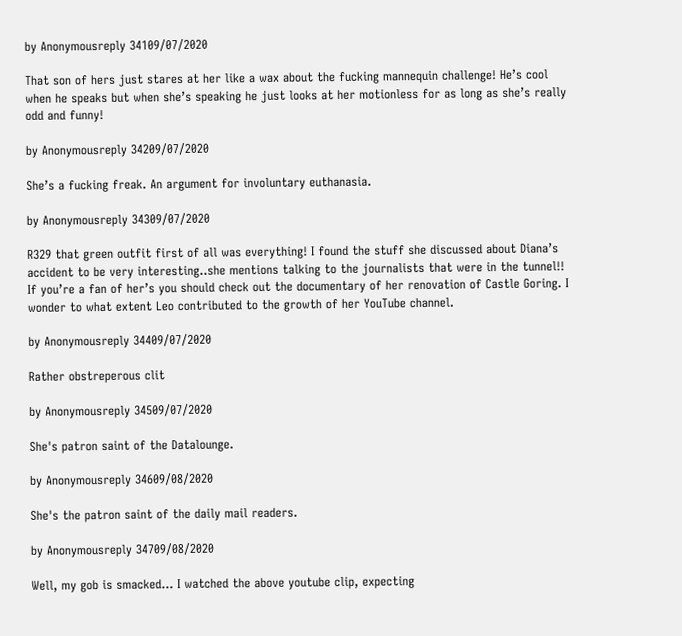by Anonymousreply 34109/07/2020

That son of hers just stares at her like a wax about the fucking mannequin challenge! He’s cool when he speaks but when she’s speaking he just looks at her motionless for as long as she’s really odd and funny!

by Anonymousreply 34209/07/2020

She’s a fucking freak. An argument for involuntary euthanasia.

by Anonymousreply 34309/07/2020

R329 that green outfit first of all was everything! I found the stuff she discussed about Diana’s accident to be very interesting..she mentions talking to the journalists that were in the tunnel!! If you’re a fan of her’s you should check out the documentary of her renovation of Castle Goring. I wonder to what extent Leo contributed to the growth of her YouTube channel.

by Anonymousreply 34409/07/2020

Rather obstreperous clit

by Anonymousreply 34509/07/2020

She's patron saint of the Datalounge.

by Anonymousreply 34609/08/2020

She's the patron saint of the daily mail readers.

by Anonymousreply 34709/08/2020

Well, my gob is smacked... I watched the above youtube clip, expecting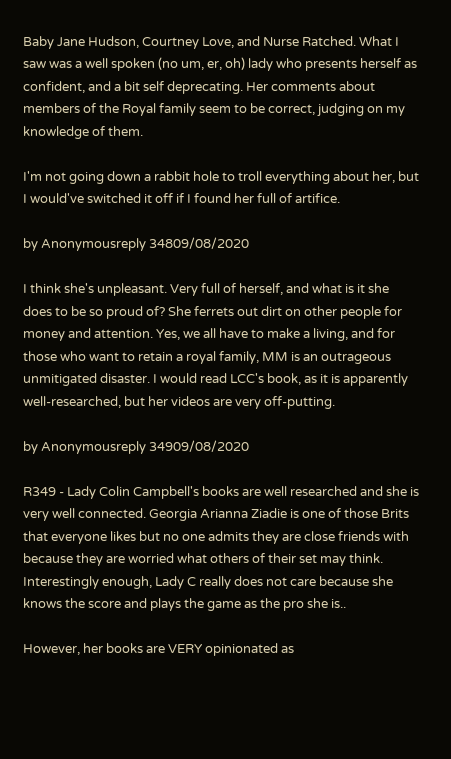Baby Jane Hudson, Courtney Love, and Nurse Ratched. What I saw was a well spoken (no um, er, oh) lady who presents herself as confident, and a bit self deprecating. Her comments about members of the Royal family seem to be correct, judging on my knowledge of them.

I'm not going down a rabbit hole to troll everything about her, but I would've switched it off if I found her full of artifice.

by Anonymousreply 34809/08/2020

I think she's unpleasant. Very full of herself, and what is it she does to be so proud of? She ferrets out dirt on other people for money and attention. Yes, we all have to make a living, and for those who want to retain a royal family, MM is an outrageous unmitigated disaster. I would read LCC's book, as it is apparently well-researched, but her videos are very off-putting.

by Anonymousreply 34909/08/2020

R349 - Lady Colin Campbell's books are well researched and she is very well connected. Georgia Arianna Ziadie is one of those Brits that everyone likes but no one admits they are close friends with because they are worried what others of their set may think. Interestingly enough, Lady C really does not care because she knows the score and plays the game as the pro she is..

However, her books are VERY opinionated as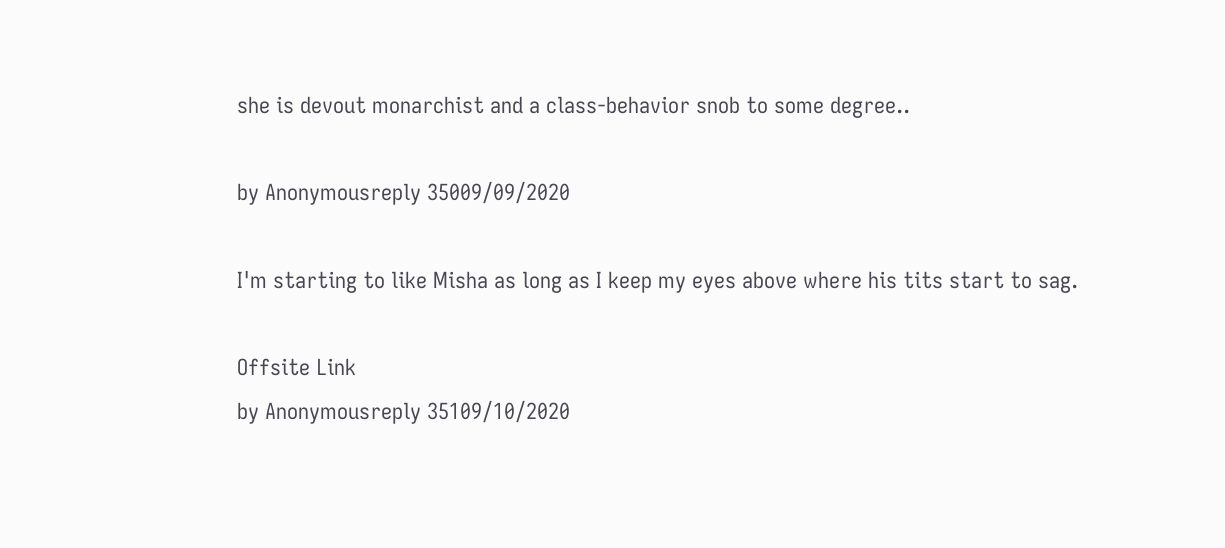she is devout monarchist and a class-behavior snob to some degree..

by Anonymousreply 35009/09/2020

I'm starting to like Misha as long as I keep my eyes above where his tits start to sag.

Offsite Link
by Anonymousreply 35109/10/2020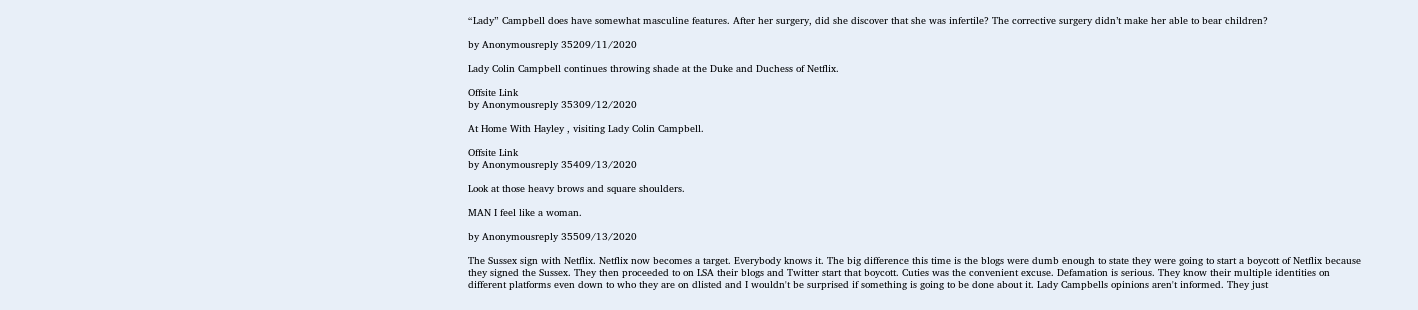“Lady” Campbell does have somewhat masculine features. After her surgery, did she discover that she was infertile? The corrective surgery didn’t make her able to bear children?

by Anonymousreply 35209/11/2020

Lady Colin Campbell continues throwing shade at the Duke and Duchess of Netflix.

Offsite Link
by Anonymousreply 35309/12/2020

At Home With Hayley , visiting Lady Colin Campbell.

Offsite Link
by Anonymousreply 35409/13/2020

Look at those heavy brows and square shoulders.

MAN I feel like a woman.

by Anonymousreply 35509/13/2020

The Sussex sign with Netflix. Netflix now becomes a target. Everybody knows it. The big difference this time is the blogs were dumb enough to state they were going to start a boycott of Netflix because they signed the Sussex. They then proceeded to on LSA their blogs and Twitter start that boycott. Cuties was the convenient excuse. Defamation is serious. They know their multiple identities on different platforms even down to who they are on dlisted and I wouldn't be surprised if something is going to be done about it. Lady Campbells opinions aren't informed. They just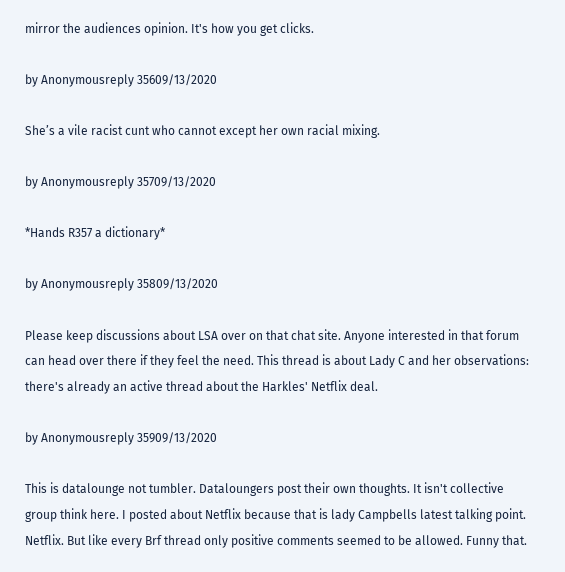mirror the audiences opinion. It's how you get clicks.

by Anonymousreply 35609/13/2020

She’s a vile racist cunt who cannot except her own racial mixing.

by Anonymousreply 35709/13/2020

*Hands R357 a dictionary*

by Anonymousreply 35809/13/2020

Please keep discussions about LSA over on that chat site. Anyone interested in that forum can head over there if they feel the need. This thread is about Lady C and her observations: there's already an active thread about the Harkles' Netflix deal.

by Anonymousreply 35909/13/2020

This is datalounge not tumbler. Dataloungers post their own thoughts. It isn't collective group think here. I posted about Netflix because that is lady Campbells latest talking point. Netflix. But like every Brf thread only positive comments seemed to be allowed. Funny that.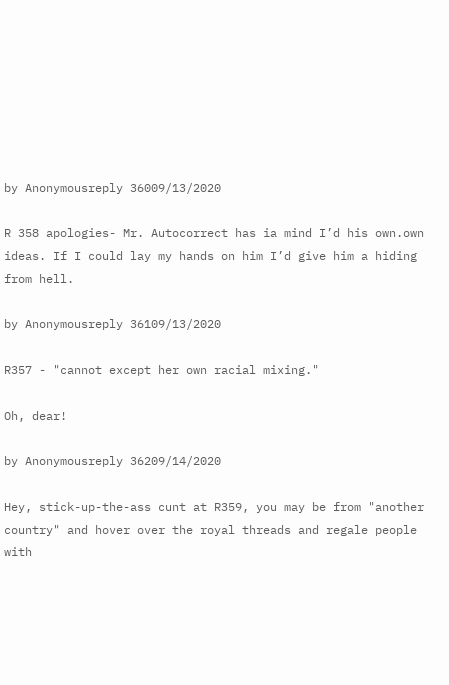by Anonymousreply 36009/13/2020

R 358 apologies- Mr. Autocorrect has ia mind I’d his own.own ideas. If I could lay my hands on him I’d give him a hiding from hell.

by Anonymousreply 36109/13/2020

R357 - "cannot except her own racial mixing."

Oh, dear!

by Anonymousreply 36209/14/2020

Hey, stick-up-the-ass cunt at R359, you may be from "another country" and hover over the royal threads and regale people with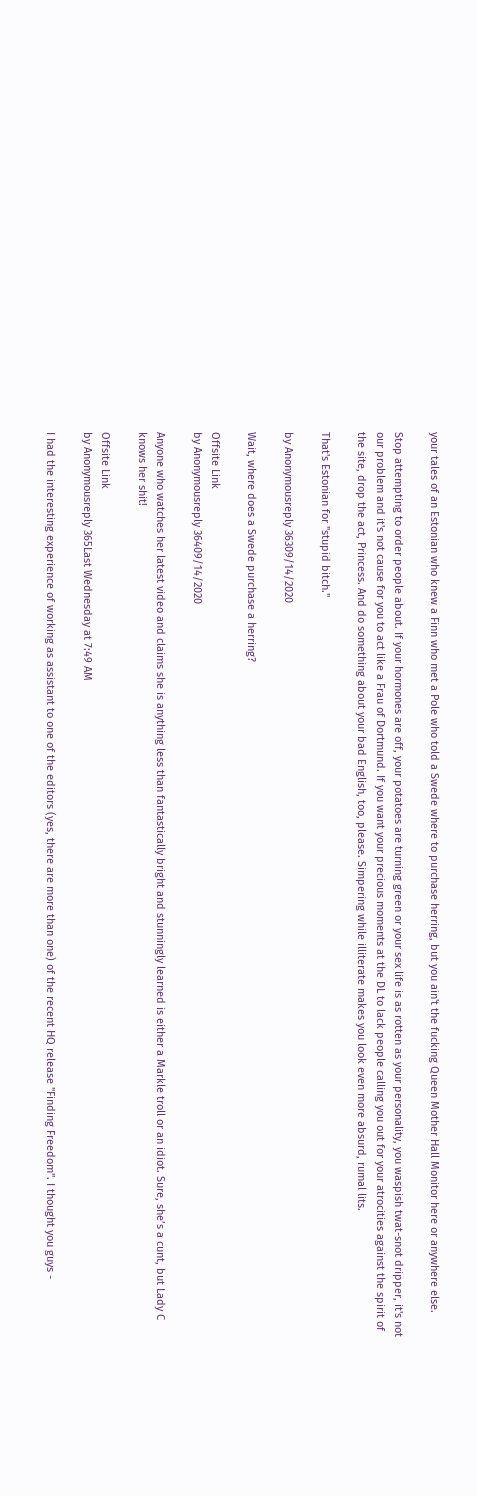your tales of an Estonian who knew a Finn who met a Pole who told a Swede where to purchase herring, but you ain't the fucking Queen Mother Hall Monitor here or anywhere else.

Stop attempting to order people about. If your hormones are off, your potatoes are turning green or your sex life is as rotten as your personality, you waspish twat-snot dripper, it's not our problem and it's not cause for you to act like a Frau of Dortmund. If you want your precious moments at the DL to lack people calling you out for your atrocities against the spirit of the site, drop the act, Princess. And do something about your bad English, too, please. Simpering while illiterate makes you look even more absurd, rumal lits.

That's Estonian for "stupid bitch."

by Anonymousreply 36309/14/2020

Wait, where does a Swede purchase a herring?

Offsite Link
by Anonymousreply 36409/14/2020

Anyone who watches her latest video and claims she is anything less than fantastically bright and stunningly learned is either a Markle troll or an idiot. Sure, she’s a cunt, but Lady C knows her shit!

Offsite Link
by Anonymousreply 365Last Wednesday at 7:49 AM

I had the interesting experience of working as assistant to one of the editors (yes, there are more than one) of the recent HQ release "Finding Freedom". I thought you guys -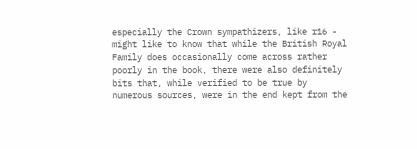especially the Crown sympathizers, like r16 - might like to know that while the British Royal Family does occasionally come across rather poorly in the book, there were also definitely bits that, while verified to be true by numerous sources, were in the end kept from the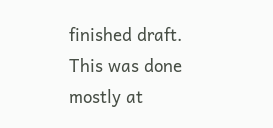finished draft. This was done mostly at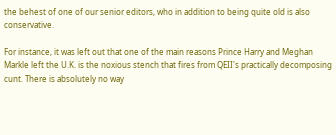the behest of one of our senior editors, who in addition to being quite old is also conservative.

For instance, it was left out that one of the main reasons Prince Harry and Meghan Markle left the U.K. is the noxious stench that fires from QEII's practically decomposing cunt. There is absolutely no way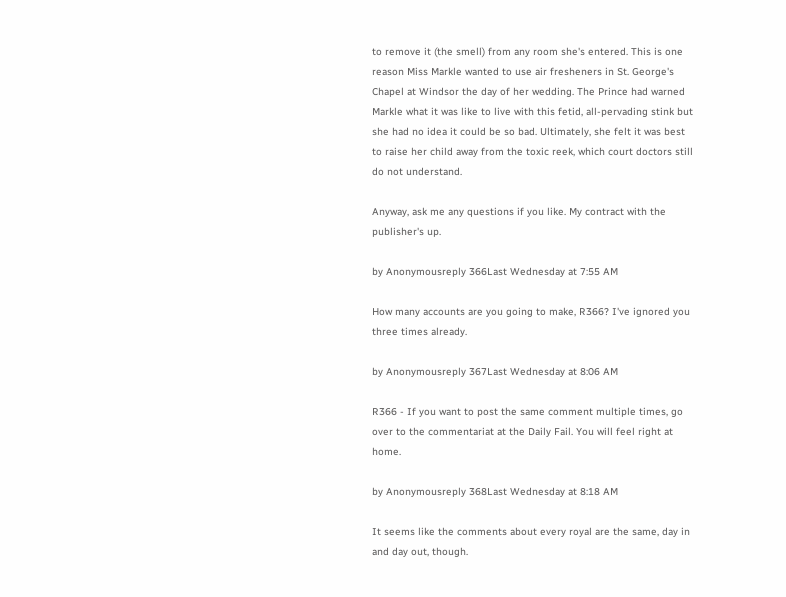to remove it (the smell) from any room she's entered. This is one reason Miss Markle wanted to use air fresheners in St. George's Chapel at Windsor the day of her wedding. The Prince had warned Markle what it was like to live with this fetid, all-pervading stink but she had no idea it could be so bad. Ultimately, she felt it was best to raise her child away from the toxic reek, which court doctors still do not understand.

Anyway, ask me any questions if you like. My contract with the publisher's up.

by Anonymousreply 366Last Wednesday at 7:55 AM

How many accounts are you going to make, R366? I've ignored you three times already.

by Anonymousreply 367Last Wednesday at 8:06 AM

R366 - If you want to post the same comment multiple times, go over to the commentariat at the Daily Fail. You will feel right at home.

by Anonymousreply 368Last Wednesday at 8:18 AM

It seems like the comments about every royal are the same, day in and day out, though.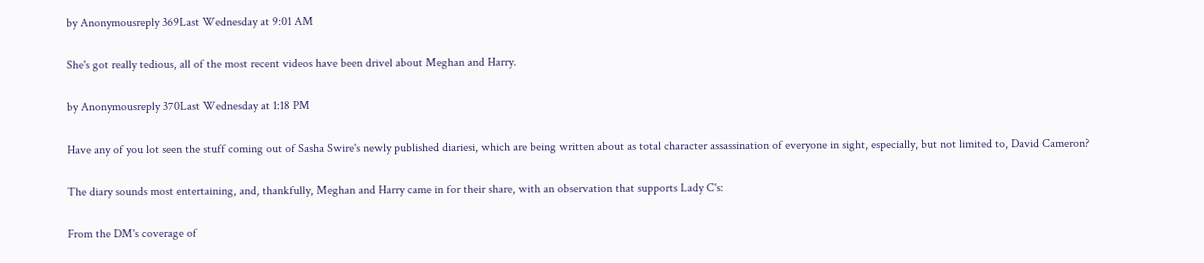by Anonymousreply 369Last Wednesday at 9:01 AM

She's got really tedious, all of the most recent videos have been drivel about Meghan and Harry.

by Anonymousreply 370Last Wednesday at 1:18 PM

Have any of you lot seen the stuff coming out of Sasha Swire's newly published diariesi, which are being written about as total character assassination of everyone in sight, especially, but not limited to, David Cameron?

The diary sounds most entertaining, and, thankfully, Meghan and Harry came in for their share, with an observation that supports Lady C's:

From the DM's coverage of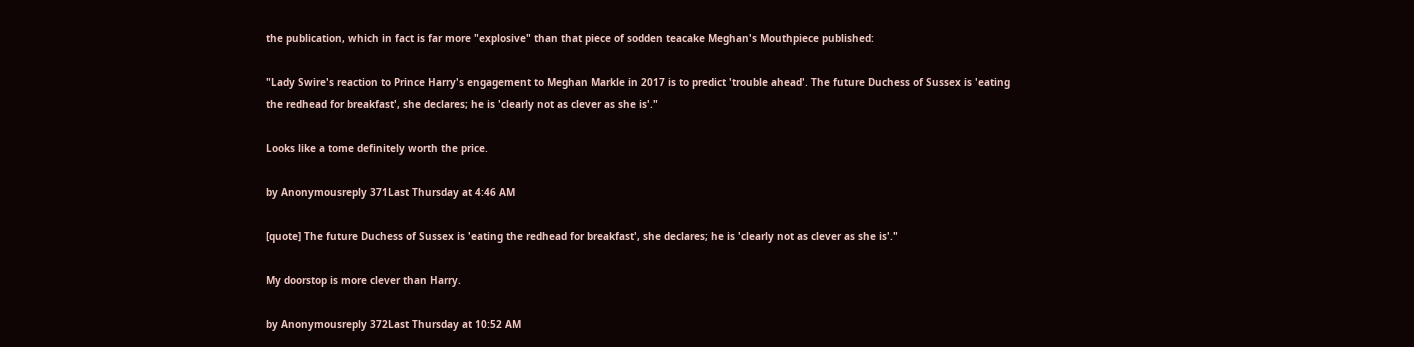the publication, which in fact is far more "explosive" than that piece of sodden teacake Meghan's Mouthpiece published:

"Lady Swire's reaction to Prince Harry's engagement to Meghan Markle in 2017 is to predict 'trouble ahead'. The future Duchess of Sussex is 'eating the redhead for breakfast', she declares; he is 'clearly not as clever as she is'."

Looks like a tome definitely worth the price.

by Anonymousreply 371Last Thursday at 4:46 AM

[quote] The future Duchess of Sussex is 'eating the redhead for breakfast', she declares; he is 'clearly not as clever as she is'."

My doorstop is more clever than Harry.

by Anonymousreply 372Last Thursday at 10:52 AM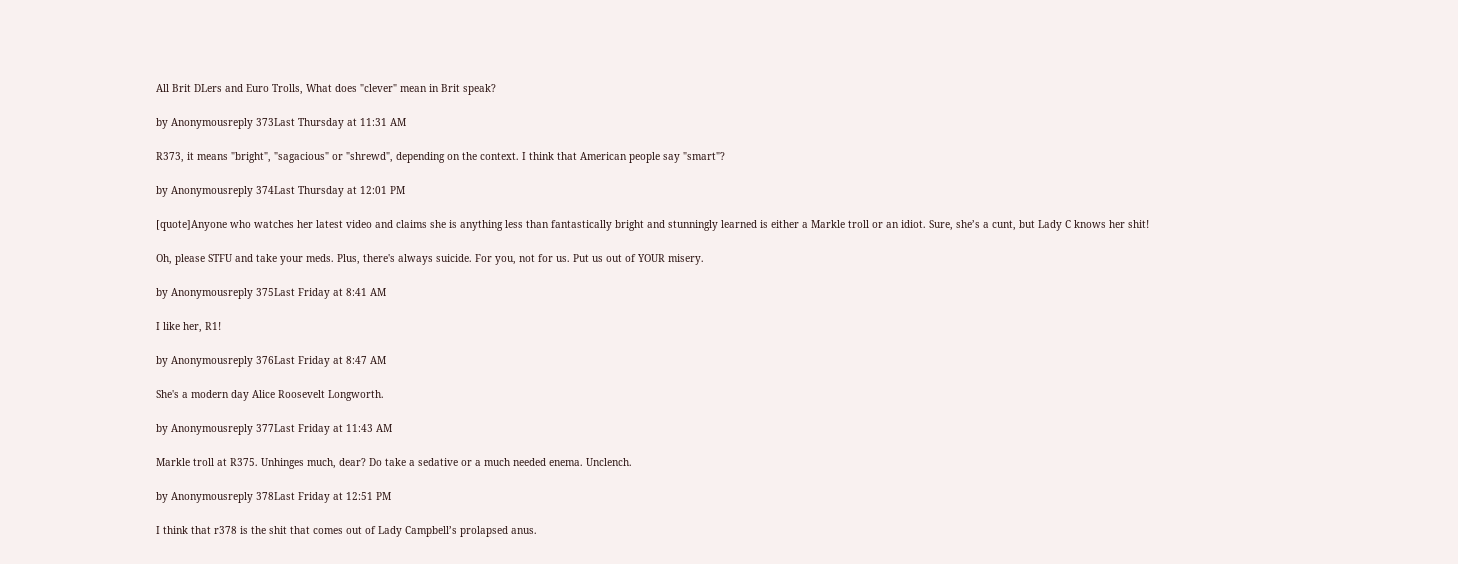All Brit DLers and Euro Trolls, What does "clever" mean in Brit speak?

by Anonymousreply 373Last Thursday at 11:31 AM

R373, it means "bright", "sagacious" or "shrewd", depending on the context. I think that American people say "smart"?

by Anonymousreply 374Last Thursday at 12:01 PM

[quote]Anyone who watches her latest video and claims she is anything less than fantastically bright and stunningly learned is either a Markle troll or an idiot. Sure, she’s a cunt, but Lady C knows her shit!

Oh, please STFU and take your meds. Plus, there's always suicide. For you, not for us. Put us out of YOUR misery.

by Anonymousreply 375Last Friday at 8:41 AM

I like her, R1!

by Anonymousreply 376Last Friday at 8:47 AM

She's a modern day Alice Roosevelt Longworth.

by Anonymousreply 377Last Friday at 11:43 AM

Markle troll at R375. Unhinges much, dear? Do take a sedative or a much needed enema. Unclench.

by Anonymousreply 378Last Friday at 12:51 PM

I think that r378 is the shit that comes out of Lady Campbell’s prolapsed anus.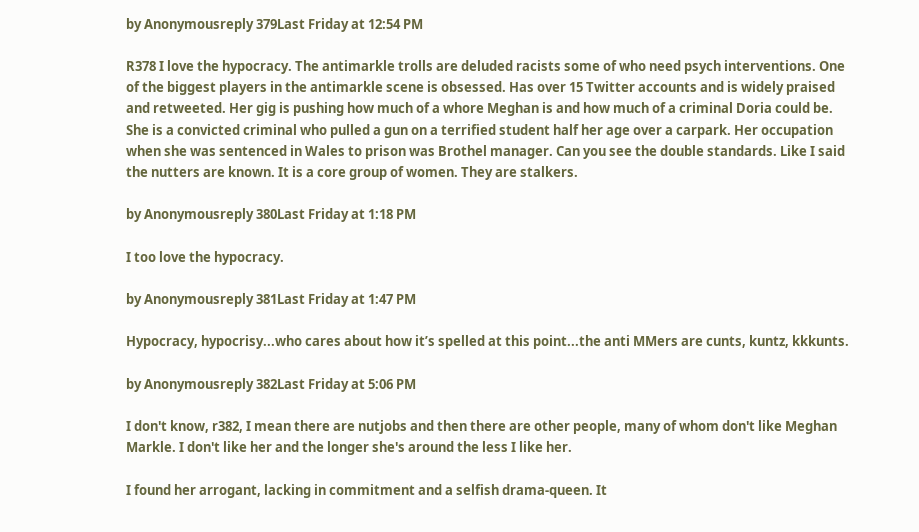by Anonymousreply 379Last Friday at 12:54 PM

R378 I love the hypocracy. The antimarkle trolls are deluded racists some of who need psych interventions. One of the biggest players in the antimarkle scene is obsessed. Has over 15 Twitter accounts and is widely praised and retweeted. Her gig is pushing how much of a whore Meghan is and how much of a criminal Doria could be. She is a convicted criminal who pulled a gun on a terrified student half her age over a carpark. Her occupation when she was sentenced in Wales to prison was Brothel manager. Can you see the double standards. Like I said the nutters are known. It is a core group of women. They are stalkers.

by Anonymousreply 380Last Friday at 1:18 PM

I too love the hypocracy.

by Anonymousreply 381Last Friday at 1:47 PM

Hypocracy, hypocrisy...who cares about how it’s spelled at this point...the anti MMers are cunts, kuntz, kkkunts.

by Anonymousreply 382Last Friday at 5:06 PM

I don't know, r382, I mean there are nutjobs and then there are other people, many of whom don't like Meghan Markle. I don't like her and the longer she's around the less I like her.

I found her arrogant, lacking in commitment and a selfish drama-queen. It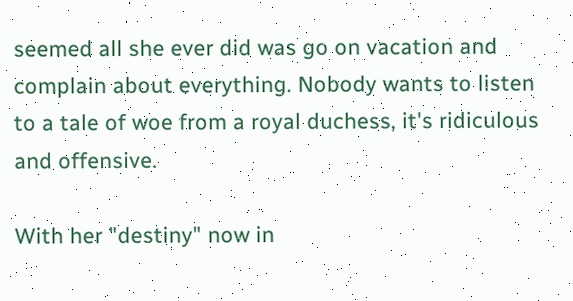seemed all she ever did was go on vacation and complain about everything. Nobody wants to listen to a tale of woe from a royal duchess, it's ridiculous and offensive.

With her "destiny" now in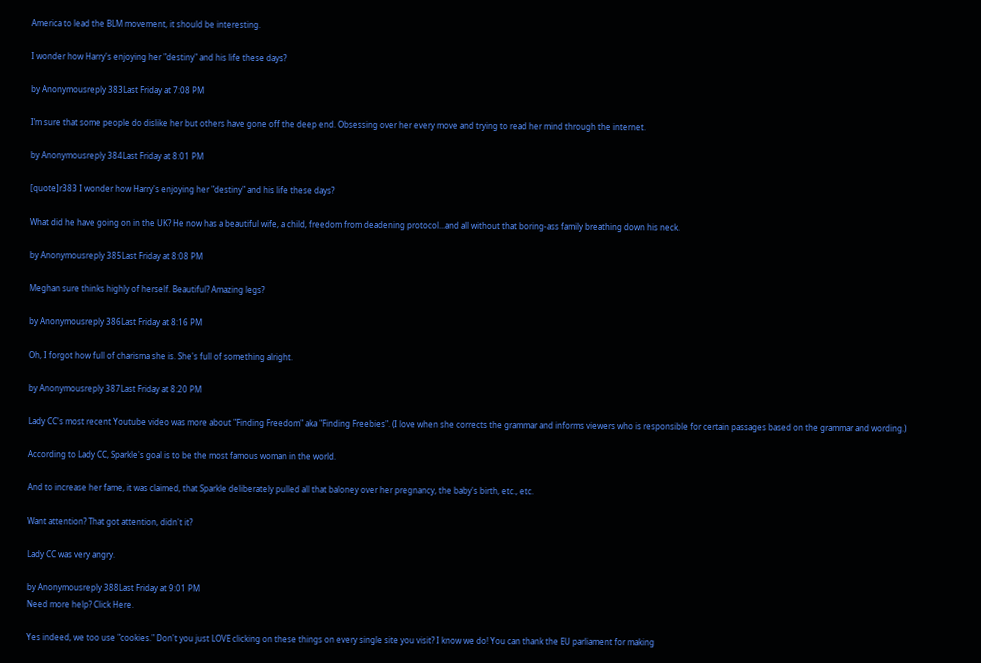America to lead the BLM movement, it should be interesting.

I wonder how Harry's enjoying her "destiny" and his life these days?

by Anonymousreply 383Last Friday at 7:08 PM

I’m sure that some people do dislike her but others have gone off the deep end. Obsessing over her every move and trying to read her mind through the internet.

by Anonymousreply 384Last Friday at 8:01 PM

[quote]r383 I wonder how Harry's enjoying her "destiny" and his life these days?

What did he have going on in the UK? He now has a beautiful wife, a child, freedom from deadening protocol...and all without that boring-ass family breathing down his neck.

by Anonymousreply 385Last Friday at 8:08 PM

Meghan sure thinks highly of herself. Beautiful? Amazing legs?

by Anonymousreply 386Last Friday at 8:16 PM

Oh, I forgot how full of charisma she is. She's full of something alright.

by Anonymousreply 387Last Friday at 8:20 PM

Lady CC's most recent Youtube video was more about "Finding Freedom" aka "Finding Freebies". (I love when she corrects the grammar and informs viewers who is responsible for certain passages based on the grammar and wording.)

According to Lady CC, Sparkle's goal is to be the most famous woman in the world.

And to increase her fame, it was claimed, that Sparkle deliberately pulled all that baloney over her pregnancy, the baby's birth, etc., etc.

Want attention? That got attention, didn't it?

Lady CC was very angry.

by Anonymousreply 388Last Friday at 9:01 PM
Need more help? Click Here.

Yes indeed, we too use "cookies." Don't you just LOVE clicking on these things on every single site you visit? I know we do! You can thank the EU parliament for making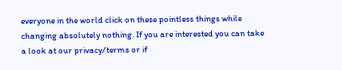everyone in the world click on these pointless things while changing absolutely nothing. If you are interested you can take a look at our privacy/terms or if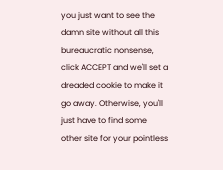you just want to see the damn site without all this bureaucratic nonsense, click ACCEPT and we'll set a dreaded cookie to make it go away. Otherwise, you'll just have to find some other site for your pointless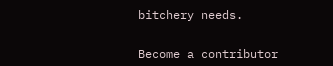bitchery needs.


Become a contributor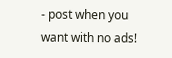- post when you want with no ads!